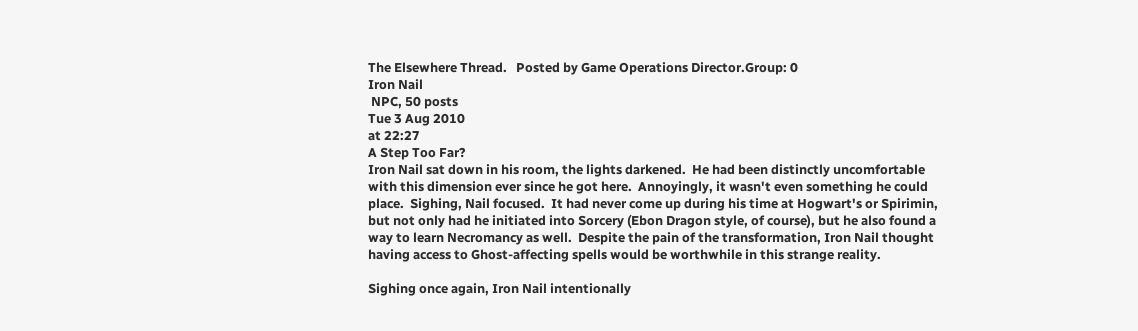The Elsewhere Thread.   Posted by Game Operations Director.Group: 0
Iron Nail
 NPC, 50 posts
Tue 3 Aug 2010
at 22:27
A Step Too Far?
Iron Nail sat down in his room, the lights darkened.  He had been distinctly uncomfortable with this dimension ever since he got here.  Annoyingly, it wasn't even something he could place.  Sighing, Nail focused.  It had never come up during his time at Hogwart's or Spirimin, but not only had he initiated into Sorcery (Ebon Dragon style, of course), but he also found a way to learn Necromancy as well.  Despite the pain of the transformation, Iron Nail thought having access to Ghost-affecting spells would be worthwhile in this strange reality.

Sighing once again, Iron Nail intentionally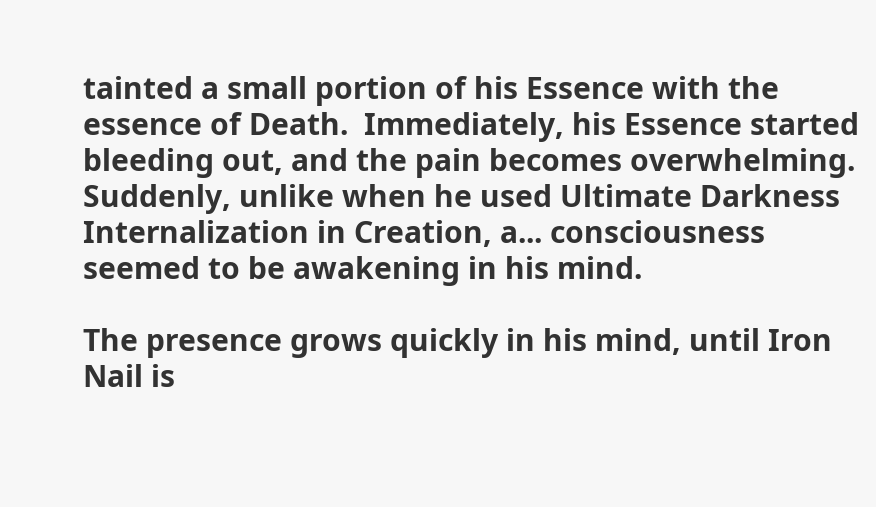tainted a small portion of his Essence with the essence of Death.  Immediately, his Essence started bleeding out, and the pain becomes overwhelming.  Suddenly, unlike when he used Ultimate Darkness Internalization in Creation, a... consciousness seemed to be awakening in his mind.

The presence grows quickly in his mind, until Iron Nail is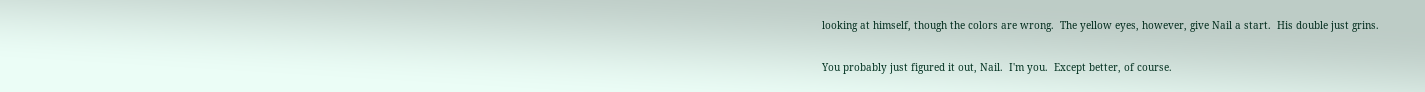looking at himself, though the colors are wrong.  The yellow eyes, however, give Nail a start.  His double just grins.

You probably just figured it out, Nail.  I'm you.  Except better, of course.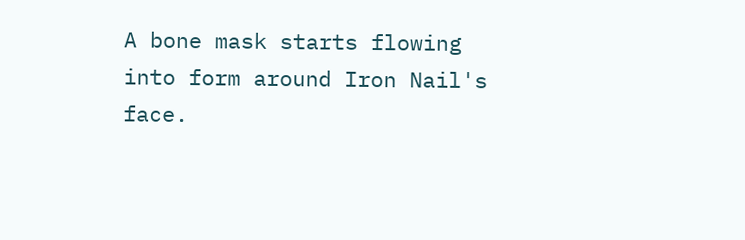A bone mask starts flowing into form around Iron Nail's face.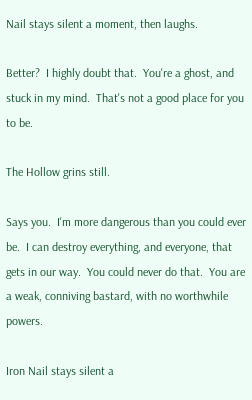Nail stays silent a moment, then laughs.

Better?  I highly doubt that.  You're a ghost, and stuck in my mind.  That's not a good place for you to be.

The Hollow grins still.

Says you.  I'm more dangerous than you could ever be.  I can destroy everything, and everyone, that gets in our way.  You could never do that.  You are a weak, conniving bastard, with no worthwhile powers.

Iron Nail stays silent a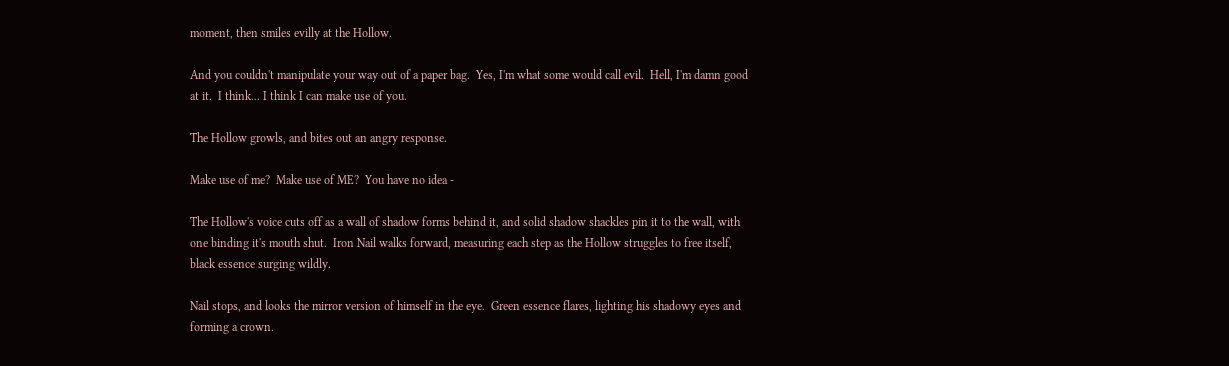moment, then smiles evilly at the Hollow.

And you couldn't manipulate your way out of a paper bag.  Yes, I'm what some would call evil.  Hell, I'm damn good at it.  I think... I think I can make use of you.

The Hollow growls, and bites out an angry response.

Make use of me?  Make use of ME?  You have no idea -

The Hollow's voice cuts off as a wall of shadow forms behind it, and solid shadow shackles pin it to the wall, with one binding it's mouth shut.  Iron Nail walks forward, measuring each step as the Hollow struggles to free itself, black essence surging wildly.

Nail stops, and looks the mirror version of himself in the eye.  Green essence flares, lighting his shadowy eyes and forming a crown.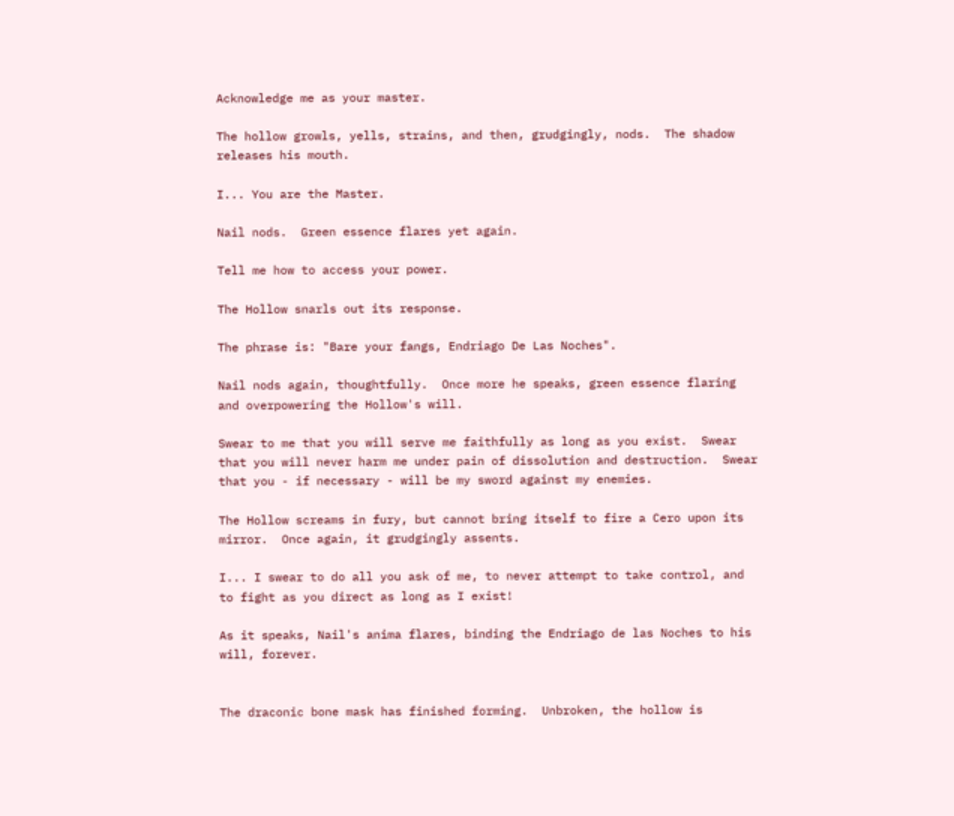Acknowledge me as your master.

The hollow growls, yells, strains, and then, grudgingly, nods.  The shadow releases his mouth.

I... You are the Master.

Nail nods.  Green essence flares yet again.

Tell me how to access your power.

The Hollow snarls out its response.

The phrase is: "Bare your fangs, Endriago De Las Noches".

Nail nods again, thoughtfully.  Once more he speaks, green essence flaring and overpowering the Hollow's will.

Swear to me that you will serve me faithfully as long as you exist.  Swear that you will never harm me under pain of dissolution and destruction.  Swear that you - if necessary - will be my sword against my enemies.

The Hollow screams in fury, but cannot bring itself to fire a Cero upon its mirror.  Once again, it grudgingly assents.

I... I swear to do all you ask of me, to never attempt to take control, and to fight as you direct as long as I exist!

As it speaks, Nail's anima flares, binding the Endriago de las Noches to his will, forever.


The draconic bone mask has finished forming.  Unbroken, the hollow is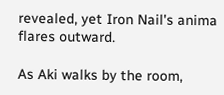revealed, yet Iron Nail's anima flares outward.

As Aki walks by the room,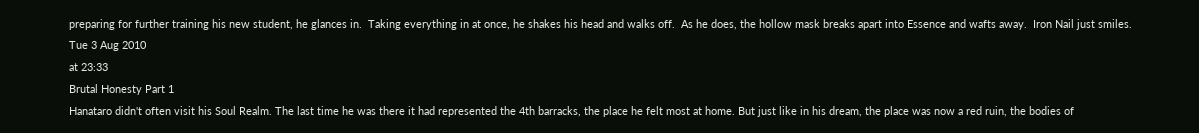preparing for further training his new student, he glances in.  Taking everything in at once, he shakes his head and walks off.  As he does, the hollow mask breaks apart into Essence and wafts away.  Iron Nail just smiles.
Tue 3 Aug 2010
at 23:33
Brutal Honesty Part 1
Hanataro didn't often visit his Soul Realm. The last time he was there it had represented the 4th barracks, the place he felt most at home. But just like in his dream, the place was now a red ruin, the bodies of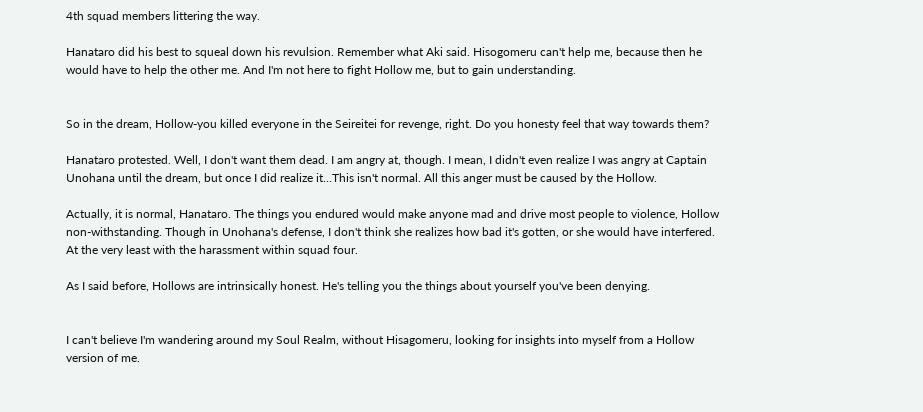4th squad members littering the way.

Hanataro did his best to squeal down his revulsion. Remember what Aki said. Hisogomeru can't help me, because then he would have to help the other me. And I'm not here to fight Hollow me, but to gain understanding.


So in the dream, Hollow-you killed everyone in the Seireitei for revenge, right. Do you honesty feel that way towards them?

Hanataro protested. Well, I don't want them dead. I am angry at, though. I mean, I didn't even realize I was angry at Captain Unohana until the dream, but once I did realize it...This isn't normal. All this anger must be caused by the Hollow.

Actually, it is normal, Hanataro. The things you endured would make anyone mad and drive most people to violence, Hollow non-withstanding. Though in Unohana's defense, I don't think she realizes how bad it's gotten, or she would have interfered. At the very least with the harassment within squad four.

As I said before, Hollows are intrinsically honest. He's telling you the things about yourself you've been denying.


I can't believe I'm wandering around my Soul Realm, without Hisagomeru, looking for insights into myself from a Hollow version of me.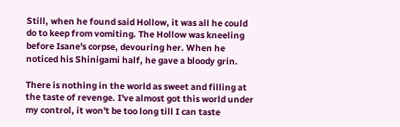Still, when he found said Hollow, it was all he could do to keep from vomiting. The Hollow was kneeling before Isane's corpse, devouring her. When he noticed his Shinigami half, he gave a bloody grin.

There is nothing in the world as sweet and filling at the taste of revenge. I've almost got this world under my control, it won't be too long till I can taste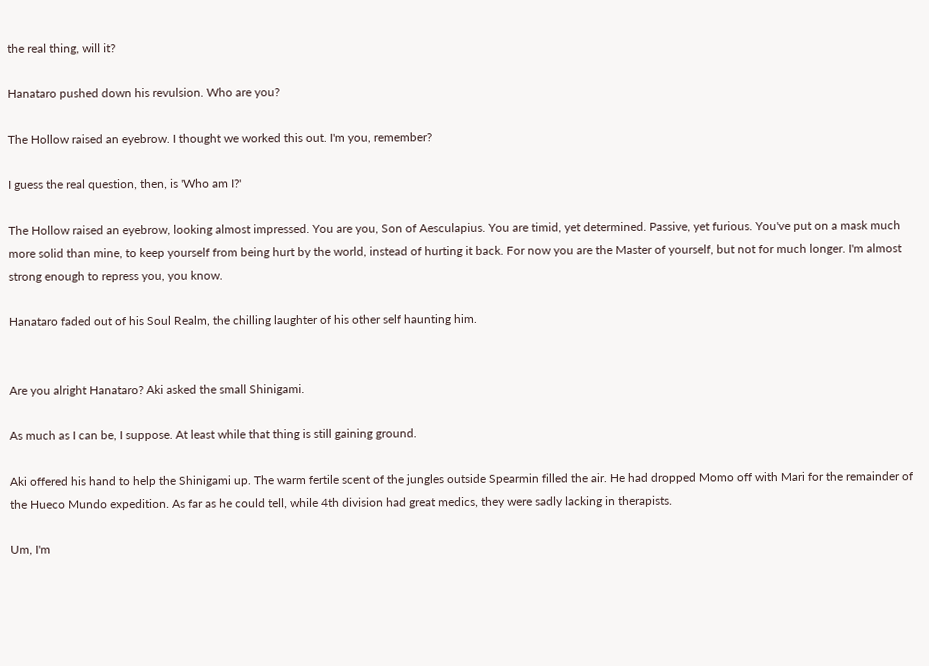the real thing, will it?

Hanataro pushed down his revulsion. Who are you?

The Hollow raised an eyebrow. I thought we worked this out. I'm you, remember?

I guess the real question, then, is 'Who am I?'

The Hollow raised an eyebrow, looking almost impressed. You are you, Son of Aesculapius. You are timid, yet determined. Passive, yet furious. You've put on a mask much more solid than mine, to keep yourself from being hurt by the world, instead of hurting it back. For now you are the Master of yourself, but not for much longer. I'm almost strong enough to repress you, you know.

Hanataro faded out of his Soul Realm, the chilling laughter of his other self haunting him.


Are you alright Hanataro? Aki asked the small Shinigami.

As much as I can be, I suppose. At least while that thing is still gaining ground.

Aki offered his hand to help the Shinigami up. The warm fertile scent of the jungles outside Spearmin filled the air. He had dropped Momo off with Mari for the remainder of the Hueco Mundo expedition. As far as he could tell, while 4th division had great medics, they were sadly lacking in therapists.

Um, I'm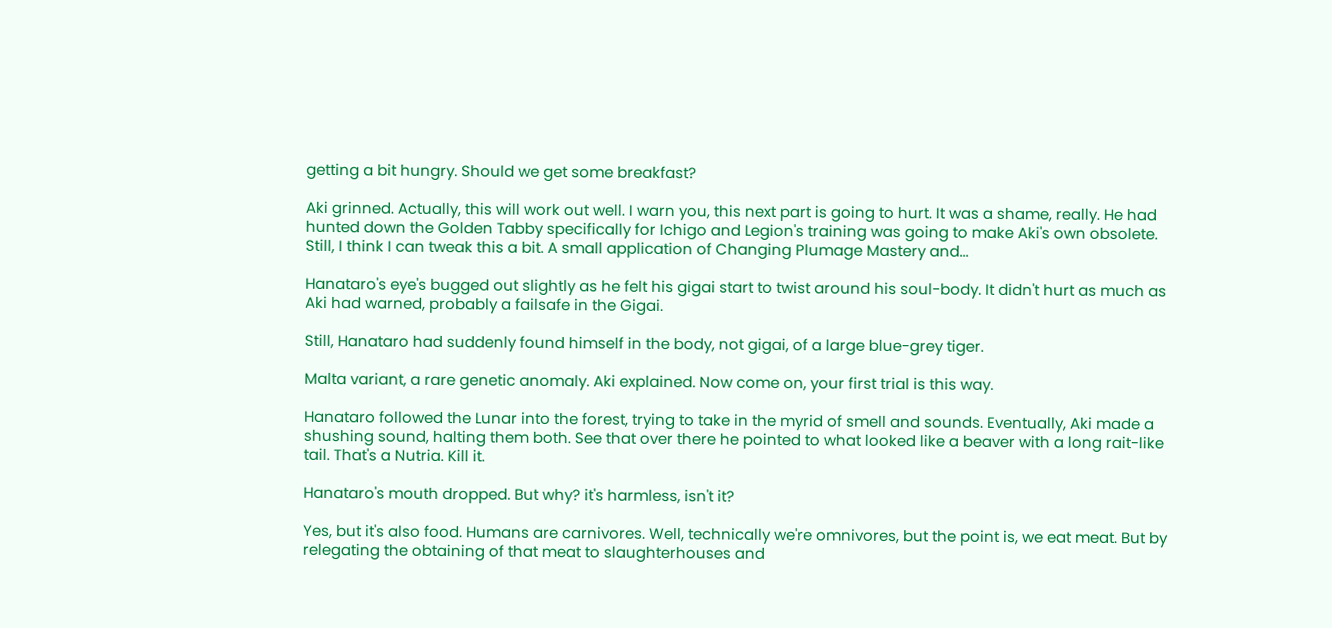getting a bit hungry. Should we get some breakfast?

Aki grinned. Actually, this will work out well. I warn you, this next part is going to hurt. It was a shame, really. He had hunted down the Golden Tabby specifically for Ichigo and Legion's training was going to make Aki's own obsolete. Still, I think I can tweak this a bit. A small application of Changing Plumage Mastery and...

Hanataro's eye's bugged out slightly as he felt his gigai start to twist around his soul-body. It didn't hurt as much as Aki had warned, probably a failsafe in the Gigai.

Still, Hanataro had suddenly found himself in the body, not gigai, of a large blue-grey tiger.

Malta variant, a rare genetic anomaly. Aki explained. Now come on, your first trial is this way.

Hanataro followed the Lunar into the forest, trying to take in the myrid of smell and sounds. Eventually, Aki made a shushing sound, halting them both. See that over there he pointed to what looked like a beaver with a long rait-like tail. That's a Nutria. Kill it.

Hanataro's mouth dropped. But why? it's harmless, isn't it?

Yes, but it's also food. Humans are carnivores. Well, technically we're omnivores, but the point is, we eat meat. But by relegating the obtaining of that meat to slaughterhouses and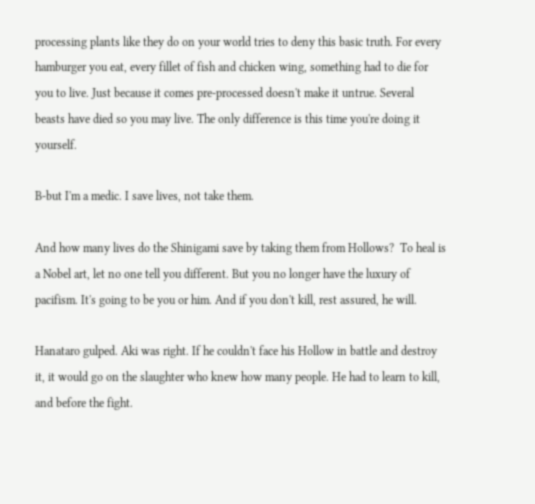processing plants like they do on your world tries to deny this basic truth. For every hamburger you eat, every fillet of fish and chicken wing, something had to die for you to live. Just because it comes pre-processed doesn't make it untrue. Several beasts have died so you may live. The only difference is this time you're doing it yourself.

B-but I'm a medic. I save lives, not take them.

And how many lives do the Shinigami save by taking them from Hollows?  To heal is a Nobel art, let no one tell you different. But you no longer have the luxury of pacifism. It's going to be you or him. And if you don't kill, rest assured, he will.

Hanataro gulped. Aki was right. If he couldn't face his Hollow in battle and destroy it, it would go on the slaughter who knew how many people. He had to learn to kill, and before the fight.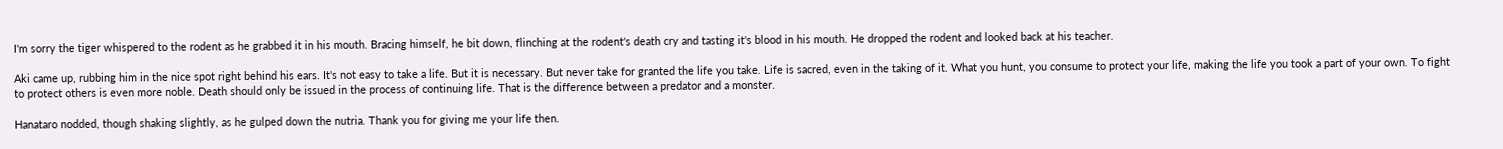I'm sorry the tiger whispered to the rodent as he grabbed it in his mouth. Bracing himself, he bit down, flinching at the rodent's death cry and tasting it's blood in his mouth. He dropped the rodent and looked back at his teacher.

Aki came up, rubbing him in the nice spot right behind his ears. It's not easy to take a life. But it is necessary. But never take for granted the life you take. Life is sacred, even in the taking of it. What you hunt, you consume to protect your life, making the life you took a part of your own. To fight to protect others is even more noble. Death should only be issued in the process of continuing life. That is the difference between a predator and a monster.

Hanataro nodded, though shaking slightly, as he gulped down the nutria. Thank you for giving me your life then.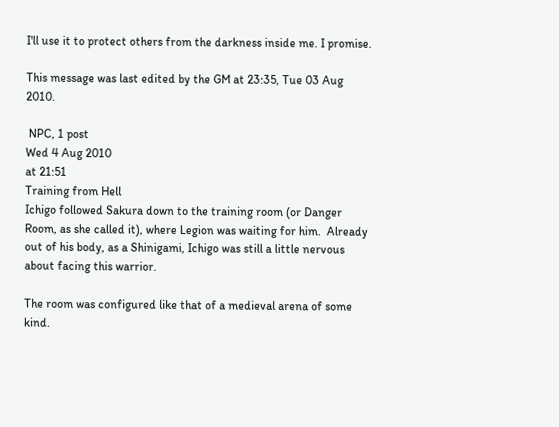I'll use it to protect others from the darkness inside me. I promise.

This message was last edited by the GM at 23:35, Tue 03 Aug 2010.

 NPC, 1 post
Wed 4 Aug 2010
at 21:51
Training from Hell
Ichigo followed Sakura down to the training room (or Danger Room, as she called it), where Legion was waiting for him.  Already out of his body, as a Shinigami, Ichigo was still a little nervous about facing this warrior.

The room was configured like that of a medieval arena of some kind.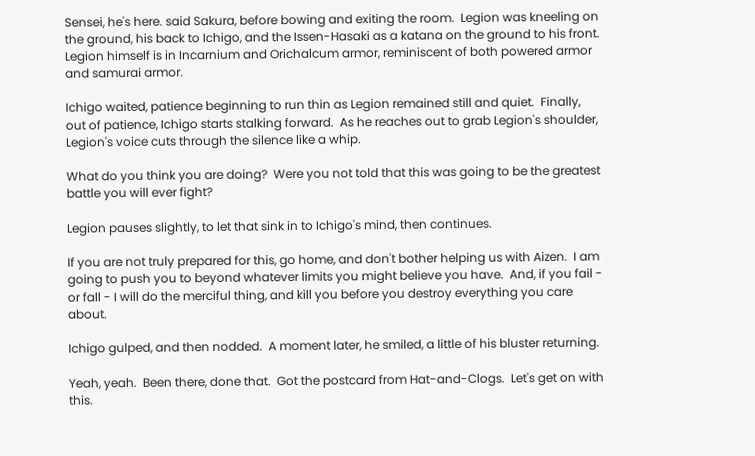Sensei, he's here. said Sakura, before bowing and exiting the room.  Legion was kneeling on the ground, his back to Ichigo, and the Issen-Hasaki as a katana on the ground to his front.  Legion himself is in Incarnium and Orichalcum armor, reminiscent of both powered armor and samurai armor.

Ichigo waited, patience beginning to run thin as Legion remained still and quiet.  Finally, out of patience, Ichigo starts stalking forward.  As he reaches out to grab Legion's shoulder, Legion's voice cuts through the silence like a whip.

What do you think you are doing?  Were you not told that this was going to be the greatest battle you will ever fight?

Legion pauses slightly, to let that sink in to Ichigo's mind, then continues.

If you are not truly prepared for this, go home, and don't bother helping us with Aizen.  I am going to push you to beyond whatever limits you might believe you have.  And, if you fail - or fall - I will do the merciful thing, and kill you before you destroy everything you care about.

Ichigo gulped, and then nodded.  A moment later, he smiled, a little of his bluster returning.

Yeah, yeah.  Been there, done that.  Got the postcard from Hat-and-Clogs.  Let's get on with this.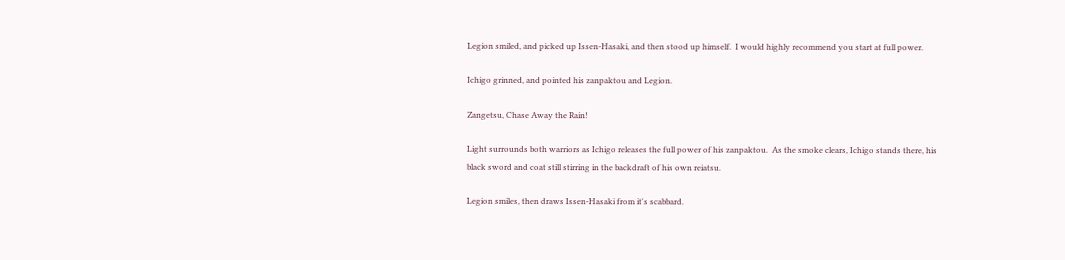Legion smiled, and picked up Issen-Hasaki, and then stood up himself.  I would highly recommend you start at full power.

Ichigo grinned, and pointed his zanpaktou and Legion.

Zangetsu, Chase Away the Rain!

Light surrounds both warriors as Ichigo releases the full power of his zanpaktou.  As the smoke clears, Ichigo stands there, his black sword and coat still stirring in the backdraft of his own reiatsu.

Legion smiles, then draws Issen-Hasaki from it's scabbard.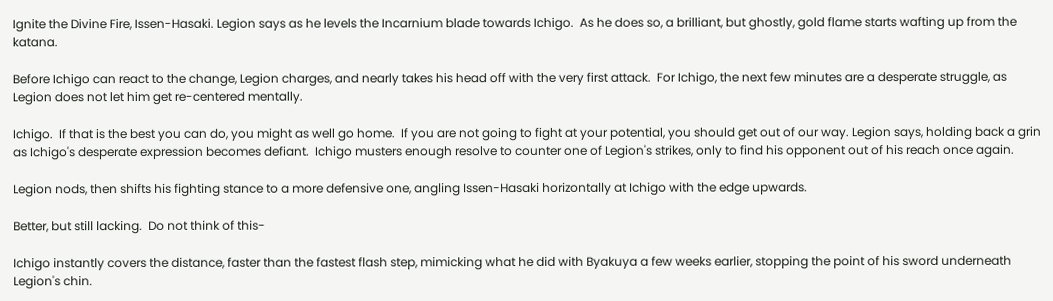Ignite the Divine Fire, Issen-Hasaki. Legion says as he levels the Incarnium blade towards Ichigo.  As he does so, a brilliant, but ghostly, gold flame starts wafting up from the katana.

Before Ichigo can react to the change, Legion charges, and nearly takes his head off with the very first attack.  For Ichigo, the next few minutes are a desperate struggle, as Legion does not let him get re-centered mentally.

Ichigo.  If that is the best you can do, you might as well go home.  If you are not going to fight at your potential, you should get out of our way. Legion says, holding back a grin as Ichigo's desperate expression becomes defiant.  Ichigo musters enough resolve to counter one of Legion's strikes, only to find his opponent out of his reach once again.

Legion nods, then shifts his fighting stance to a more defensive one, angling Issen-Hasaki horizontally at Ichigo with the edge upwards.

Better, but still lacking.  Do not think of this-

Ichigo instantly covers the distance, faster than the fastest flash step, mimicking what he did with Byakuya a few weeks earlier, stopping the point of his sword underneath Legion's chin.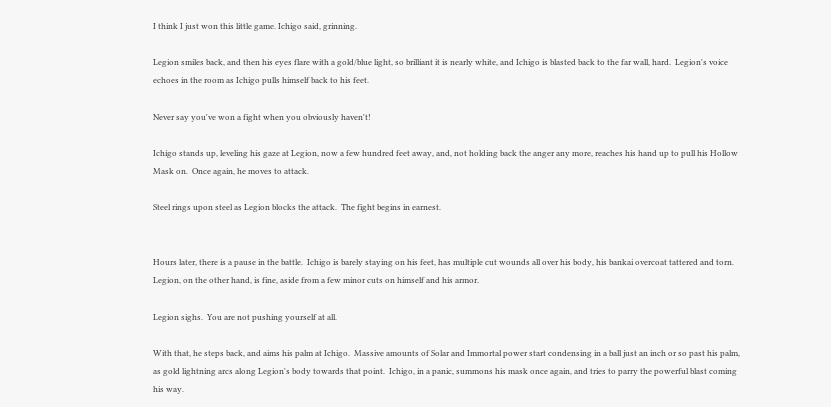I think I just won this little game. Ichigo said, grinning.

Legion smiles back, and then his eyes flare with a gold/blue light, so brilliant it is nearly white, and Ichigo is blasted back to the far wall, hard.  Legion's voice echoes in the room as Ichigo pulls himself back to his feet.

Never say you've won a fight when you obviously haven't!

Ichigo stands up, leveling his gaze at Legion, now a few hundred feet away, and, not holding back the anger any more, reaches his hand up to pull his Hollow Mask on.  Once again, he moves to attack.

Steel rings upon steel as Legion blocks the attack.  The fight begins in earnest.


Hours later, there is a pause in the battle.  Ichigo is barely staying on his feet, has multiple cut wounds all over his body, his bankai overcoat tattered and torn.  Legion, on the other hand, is fine, aside from a few minor cuts on himself and his armor.

Legion sighs.  You are not pushing yourself at all.

With that, he steps back, and aims his palm at Ichigo.  Massive amounts of Solar and Immortal power start condensing in a ball just an inch or so past his palm, as gold lightning arcs along Legion's body towards that point.  Ichigo, in a panic, summons his mask once again, and tries to parry the powerful blast coming his way.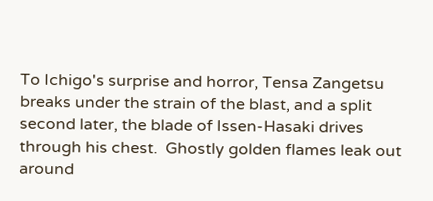To Ichigo's surprise and horror, Tensa Zangetsu breaks under the strain of the blast, and a split second later, the blade of Issen-Hasaki drives through his chest.  Ghostly golden flames leak out around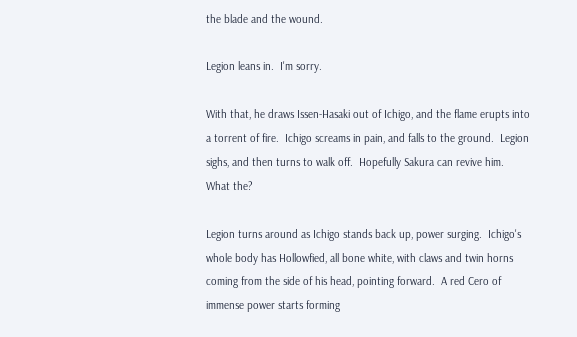the blade and the wound.

Legion leans in.  I'm sorry.

With that, he draws Issen-Hasaki out of Ichigo, and the flame erupts into a torrent of fire.  Ichigo screams in pain, and falls to the ground.  Legion sighs, and then turns to walk off.  Hopefully Sakura can revive him.  What the?

Legion turns around as Ichigo stands back up, power surging.  Ichigo's whole body has Hollowfied, all bone white, with claws and twin horns coming from the side of his head, pointing forward.  A red Cero of immense power starts forming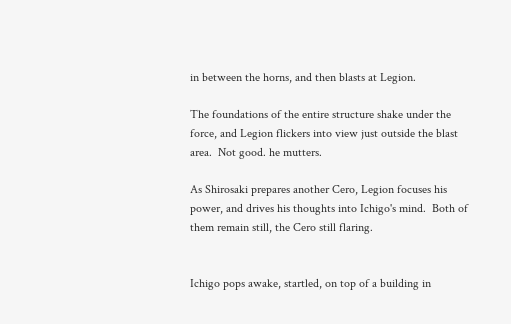in between the horns, and then blasts at Legion.

The foundations of the entire structure shake under the force, and Legion flickers into view just outside the blast area.  Not good. he mutters.

As Shirosaki prepares another Cero, Legion focuses his power, and drives his thoughts into Ichigo's mind.  Both of them remain still, the Cero still flaring.


Ichigo pops awake, startled, on top of a building in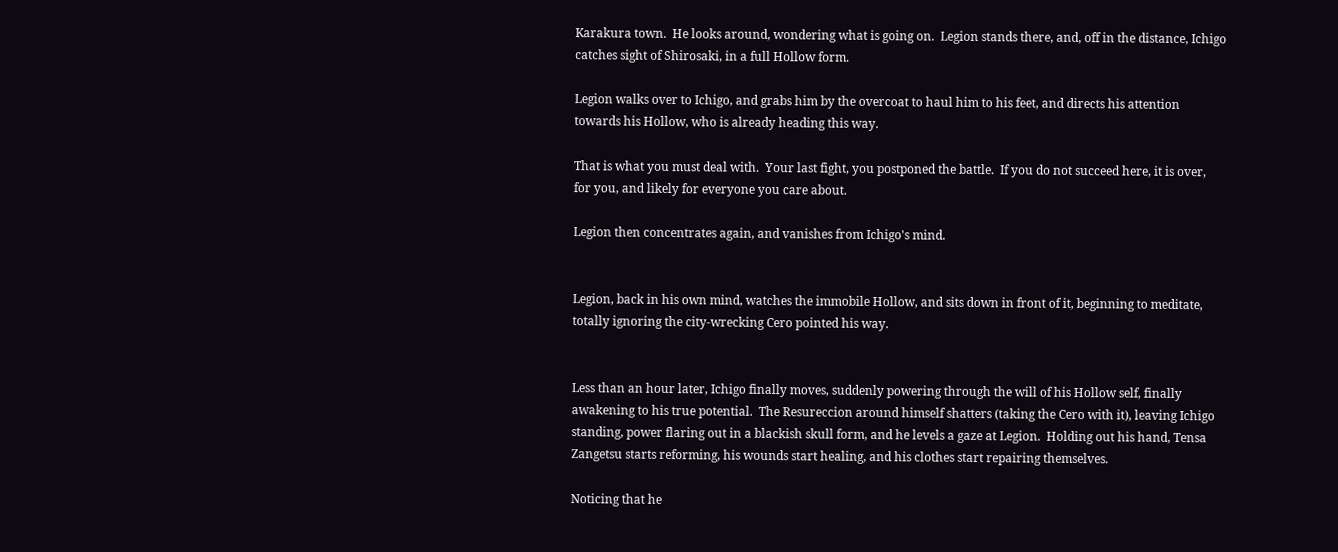Karakura town.  He looks around, wondering what is going on.  Legion stands there, and, off in the distance, Ichigo catches sight of Shirosaki, in a full Hollow form.

Legion walks over to Ichigo, and grabs him by the overcoat to haul him to his feet, and directs his attention towards his Hollow, who is already heading this way.

That is what you must deal with.  Your last fight, you postponed the battle.  If you do not succeed here, it is over, for you, and likely for everyone you care about.

Legion then concentrates again, and vanishes from Ichigo's mind.


Legion, back in his own mind, watches the immobile Hollow, and sits down in front of it, beginning to meditate, totally ignoring the city-wrecking Cero pointed his way.


Less than an hour later, Ichigo finally moves, suddenly powering through the will of his Hollow self, finally awakening to his true potential.  The Resureccion around himself shatters (taking the Cero with it), leaving Ichigo standing, power flaring out in a blackish skull form, and he levels a gaze at Legion.  Holding out his hand, Tensa Zangetsu starts reforming, his wounds start healing, and his clothes start repairing themselves.

Noticing that he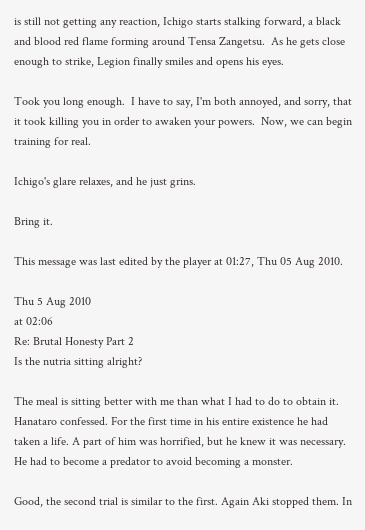is still not getting any reaction, Ichigo starts stalking forward, a black and blood red flame forming around Tensa Zangetsu.  As he gets close enough to strike, Legion finally smiles and opens his eyes.

Took you long enough.  I have to say, I'm both annoyed, and sorry, that it took killing you in order to awaken your powers.  Now, we can begin training for real.

Ichigo's glare relaxes, and he just grins.

Bring it.

This message was last edited by the player at 01:27, Thu 05 Aug 2010.

Thu 5 Aug 2010
at 02:06
Re: Brutal Honesty Part 2
Is the nutria sitting alright?

The meal is sitting better with me than what I had to do to obtain it.
Hanataro confessed. For the first time in his entire existence he had taken a life. A part of him was horrified, but he knew it was necessary. He had to become a predator to avoid becoming a monster.

Good, the second trial is similar to the first. Again Aki stopped them. In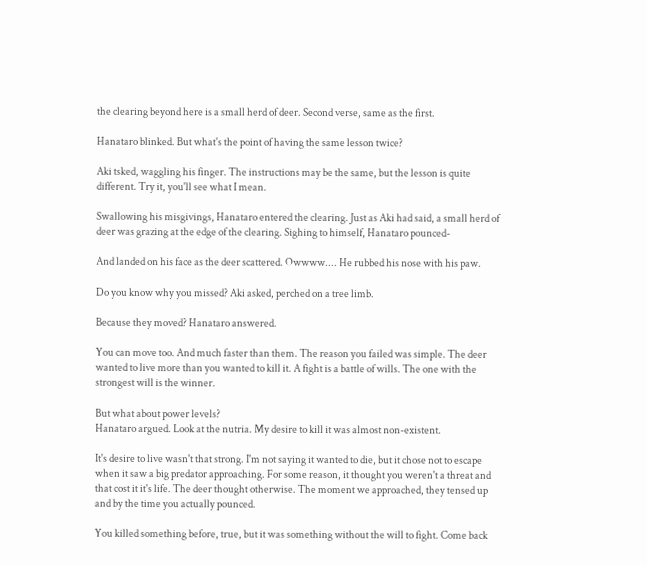the clearing beyond here is a small herd of deer. Second verse, same as the first.

Hanataro blinked. But what's the point of having the same lesson twice?

Aki tsked, waggling his finger. The instructions may be the same, but the lesson is quite different. Try it, you'll see what I mean.

Swallowing his misgivings, Hanataro entered the clearing. Just as Aki had said, a small herd of deer was grazing at the edge of the clearing. Sighing to himself, Hanataro pounced-

And landed on his face as the deer scattered. Owwww.... He rubbed his nose with his paw.

Do you know why you missed? Aki asked, perched on a tree limb.

Because they moved? Hanataro answered.

You can move too. And much faster than them. The reason you failed was simple. The deer wanted to live more than you wanted to kill it. A fight is a battle of wills. The one with the strongest will is the winner.

But what about power levels?
Hanataro argued. Look at the nutria. My desire to kill it was almost non-existent.

It's desire to live wasn't that strong. I'm not saying it wanted to die, but it chose not to escape when it saw a big predator approaching. For some reason, it thought you weren't a threat and that cost it it's life. The deer thought otherwise. The moment we approached, they tensed up and by the time you actually pounced.

You killed something before, true, but it was something without the will to fight. Come back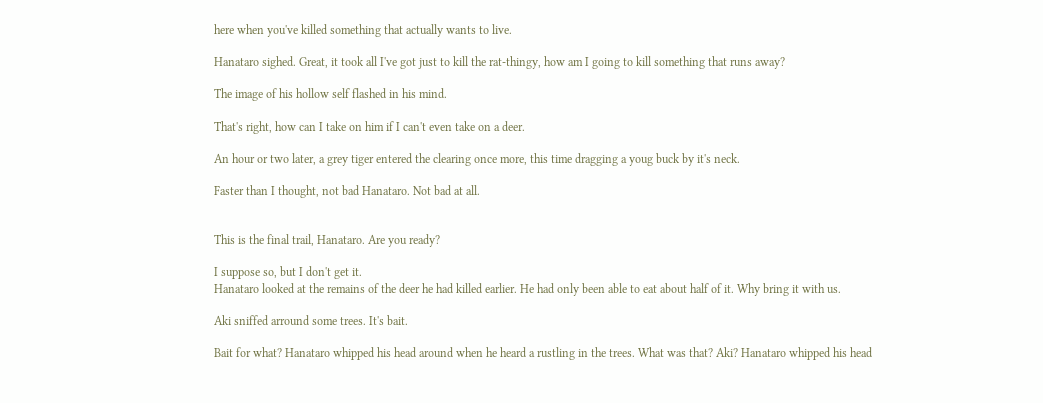here when you've killed something that actually wants to live.

Hanataro sighed. Great, it took all I've got just to kill the rat-thingy, how am I going to kill something that runs away?

The image of his hollow self flashed in his mind.

That's right, how can I take on him if I can't even take on a deer.

An hour or two later, a grey tiger entered the clearing once more, this time dragging a youg buck by it's neck.

Faster than I thought, not bad Hanataro. Not bad at all.


This is the final trail, Hanataro. Are you ready?

I suppose so, but I don't get it.
Hanataro looked at the remains of the deer he had killed earlier. He had only been able to eat about half of it. Why bring it with us.

Aki sniffed arround some trees. It's bait.

Bait for what? Hanataro whipped his head around when he heard a rustling in the trees. What was that? Aki? Hanataro whipped his head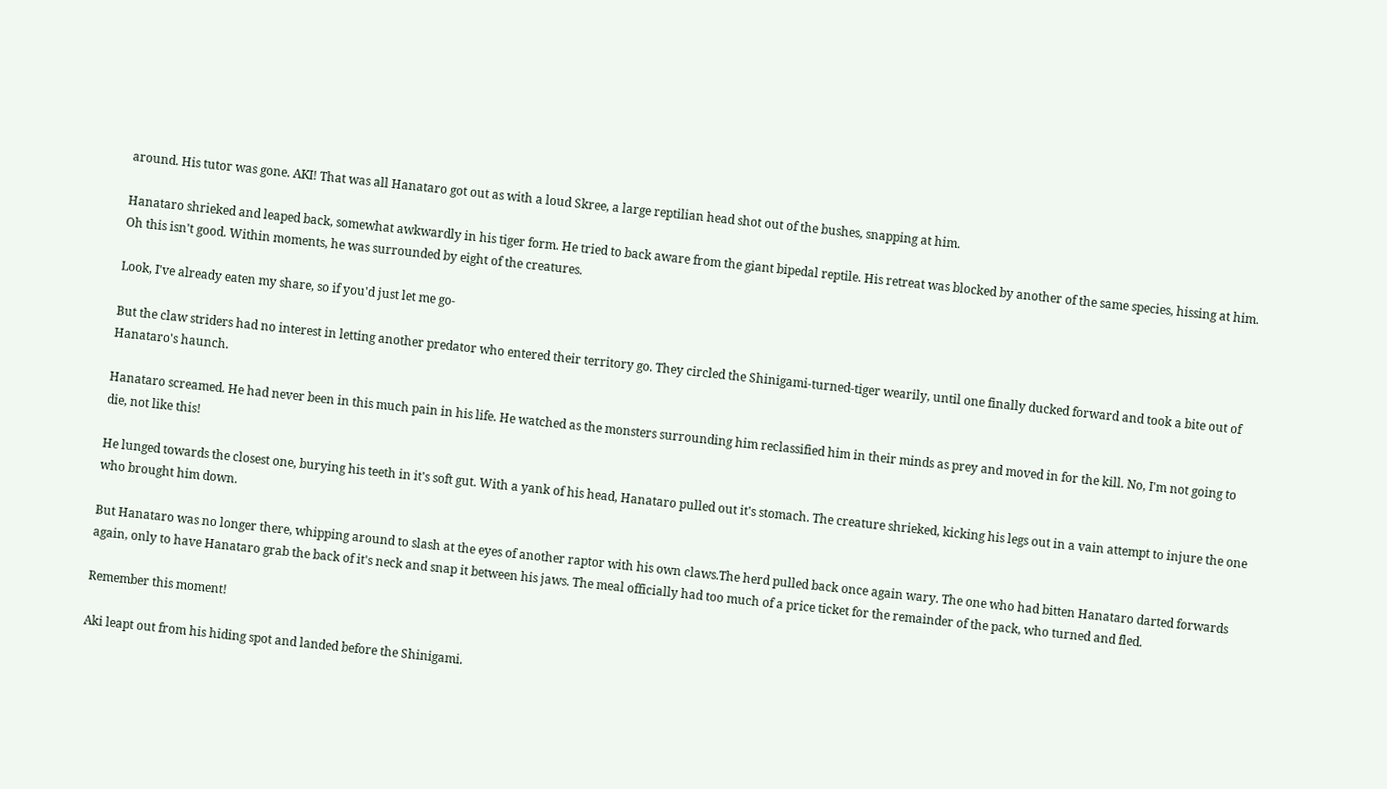around. His tutor was gone. AKI! That was all Hanataro got out as with a loud Skree, a large reptilian head shot out of the bushes, snapping at him.

Hanataro shrieked and leaped back, somewhat awkwardly in his tiger form. He tried to back aware from the giant bipedal reptile. His retreat was blocked by another of the same species, hissing at him. Oh this isn't good. Within moments, he was surrounded by eight of the creatures.

Look, I've already eaten my share, so if you'd just let me go-

But the claw striders had no interest in letting another predator who entered their territory go. They circled the Shinigami-turned-tiger wearily, until one finally ducked forward and took a bite out of Hanataro's haunch.

Hanataro screamed. He had never been in this much pain in his life. He watched as the monsters surrounding him reclassified him in their minds as prey and moved in for the kill. No, I'm not going to die, not like this!

He lunged towards the closest one, burying his teeth in it's soft gut. With a yank of his head, Hanataro pulled out it's stomach. The creature shrieked, kicking his legs out in a vain attempt to injure the one who brought him down.

But Hanataro was no longer there, whipping around to slash at the eyes of another raptor with his own claws.The herd pulled back once again wary. The one who had bitten Hanataro darted forwards again, only to have Hanataro grab the back of it's neck and snap it between his jaws. The meal officially had too much of a price ticket for the remainder of the pack, who turned and fled.

Remember this moment!

Aki leapt out from his hiding spot and landed before the Shinigami.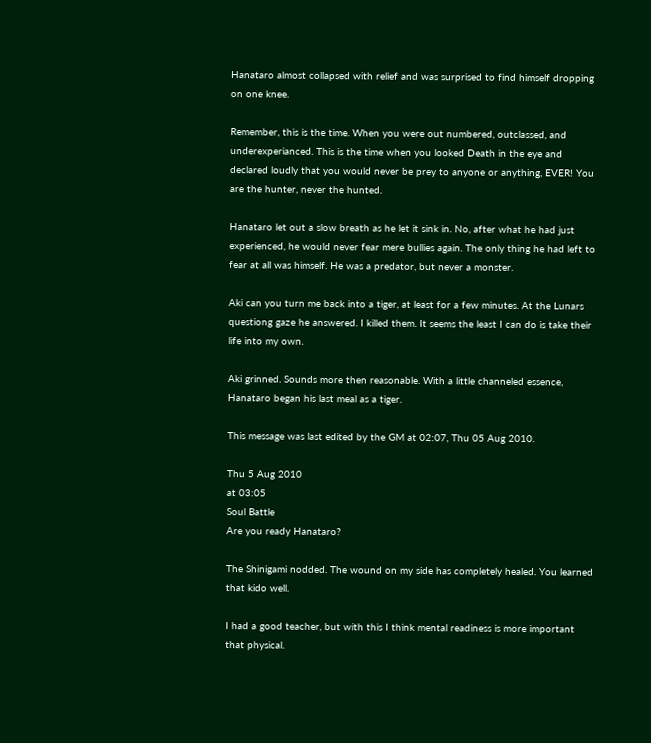Hanataro almost collapsed with relief and was surprised to find himself dropping on one knee.

Remember, this is the time. When you were out numbered, outclassed, and underexperianced. This is the time when you looked Death in the eye and declared loudly that you would never be prey to anyone or anything, EVER! You are the hunter, never the hunted.

Hanataro let out a slow breath as he let it sink in. No, after what he had just experienced, he would never fear mere bullies again. The only thing he had left to fear at all was himself. He was a predator, but never a monster.

Aki can you turn me back into a tiger, at least for a few minutes. At the Lunars questiong gaze he answered. I killed them. It seems the least I can do is take their life into my own.

Aki grinned. Sounds more then reasonable. With a little channeled essence, Hanataro began his last meal as a tiger.

This message was last edited by the GM at 02:07, Thu 05 Aug 2010.

Thu 5 Aug 2010
at 03:05
Soul Battle
Are you ready Hanataro?

The Shinigami nodded. The wound on my side has completely healed. You learned that kido well.

I had a good teacher, but with this I think mental readiness is more important that physical.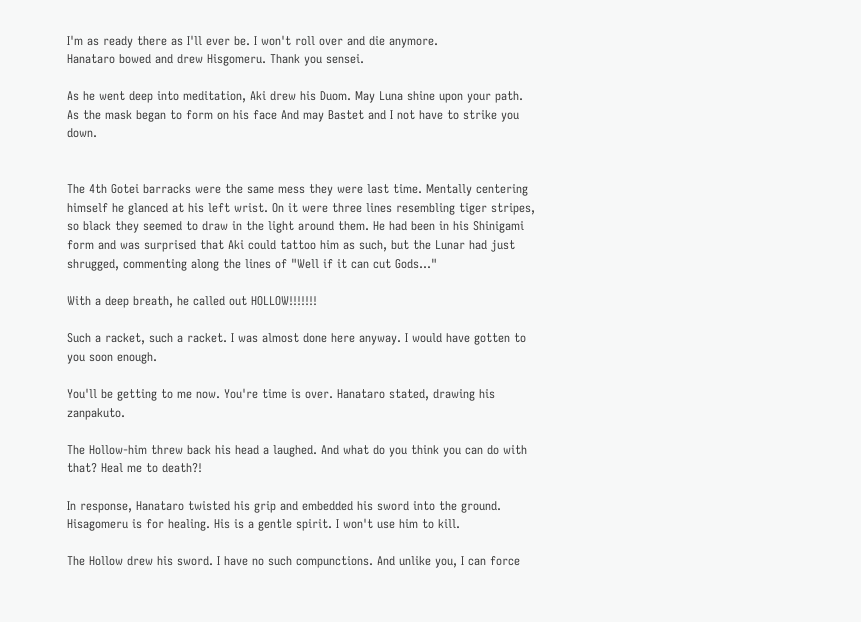I'm as ready there as I'll ever be. I won't roll over and die anymore.
Hanataro bowed and drew Hisgomeru. Thank you sensei.

As he went deep into meditation, Aki drew his Duom. May Luna shine upon your path. As the mask began to form on his face And may Bastet and I not have to strike you down.


The 4th Gotei barracks were the same mess they were last time. Mentally centering himself he glanced at his left wrist. On it were three lines resembling tiger stripes, so black they seemed to draw in the light around them. He had been in his Shinigami form and was surprised that Aki could tattoo him as such, but the Lunar had just shrugged, commenting along the lines of "Well if it can cut Gods..."

With a deep breath, he called out HOLLOW!!!!!!!

Such a racket, such a racket. I was almost done here anyway. I would have gotten to you soon enough.

You'll be getting to me now. You're time is over. Hanataro stated, drawing his zanpakuto.

The Hollow-him threw back his head a laughed. And what do you think you can do with that? Heal me to death?!

In response, Hanataro twisted his grip and embedded his sword into the ground. Hisagomeru is for healing. His is a gentle spirit. I won't use him to kill.

The Hollow drew his sword. I have no such compunctions. And unlike you, I can force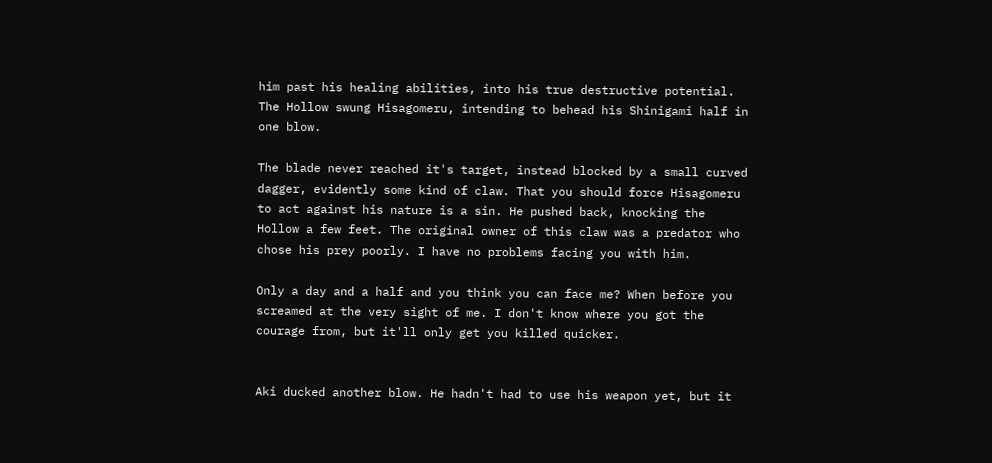him past his healing abilities, into his true destructive potential. The Hollow swung Hisagomeru, intending to behead his Shinigami half in one blow.

The blade never reached it's target, instead blocked by a small curved dagger, evidently some kind of claw. That you should force Hisagomeru to act against his nature is a sin. He pushed back, knocking the Hollow a few feet. The original owner of this claw was a predator who chose his prey poorly. I have no problems facing you with him.

Only a day and a half and you think you can face me? When before you screamed at the very sight of me. I don't know where you got the courage from, but it'll only get you killed quicker.


Aki ducked another blow. He hadn't had to use his weapon yet, but it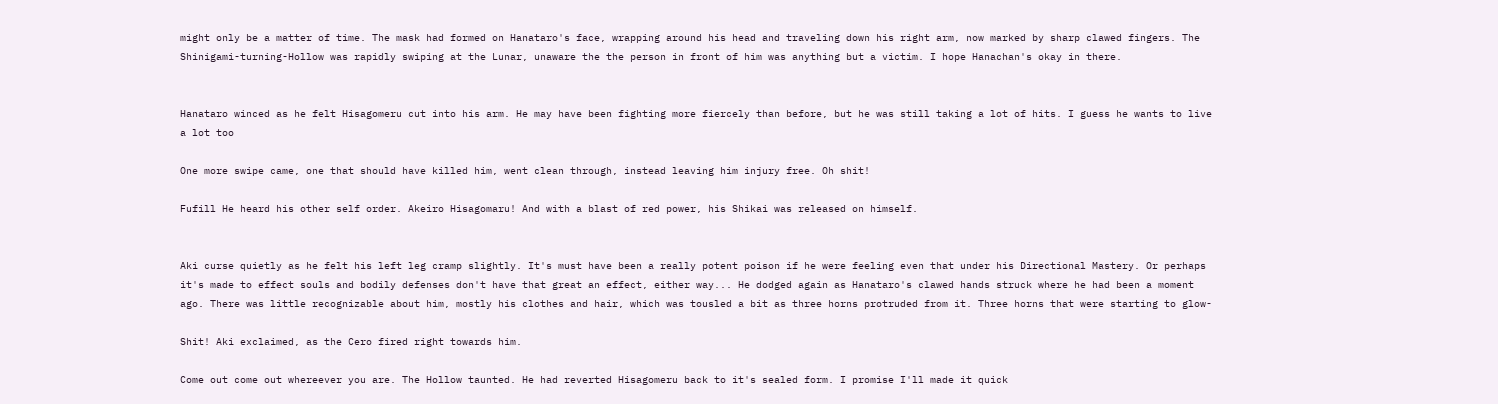might only be a matter of time. The mask had formed on Hanataro's face, wrapping around his head and traveling down his right arm, now marked by sharp clawed fingers. The Shinigami-turning-Hollow was rapidly swiping at the Lunar, unaware the the person in front of him was anything but a victim. I hope Hanachan's okay in there.


Hanataro winced as he felt Hisagomeru cut into his arm. He may have been fighting more fiercely than before, but he was still taking a lot of hits. I guess he wants to live a lot too

One more swipe came, one that should have killed him, went clean through, instead leaving him injury free. Oh shit!

Fufill He heard his other self order. Akeiro Hisagomaru! And with a blast of red power, his Shikai was released on himself.


Aki curse quietly as he felt his left leg cramp slightly. It's must have been a really potent poison if he were feeling even that under his Directional Mastery. Or perhaps it's made to effect souls and bodily defenses don't have that great an effect, either way... He dodged again as Hanataro's clawed hands struck where he had been a moment ago. There was little recognizable about him, mostly his clothes and hair, which was tousled a bit as three horns protruded from it. Three horns that were starting to glow-

Shit! Aki exclaimed, as the Cero fired right towards him.

Come out come out whereever you are. The Hollow taunted. He had reverted Hisagomeru back to it's sealed form. I promise I'll made it quick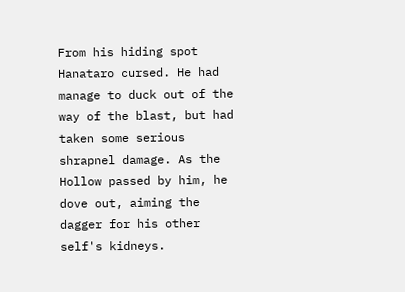From his hiding spot Hanataro cursed. He had manage to duck out of the way of the blast, but had taken some serious shrapnel damage. As the Hollow passed by him, he dove out, aiming the dagger for his other self's kidneys.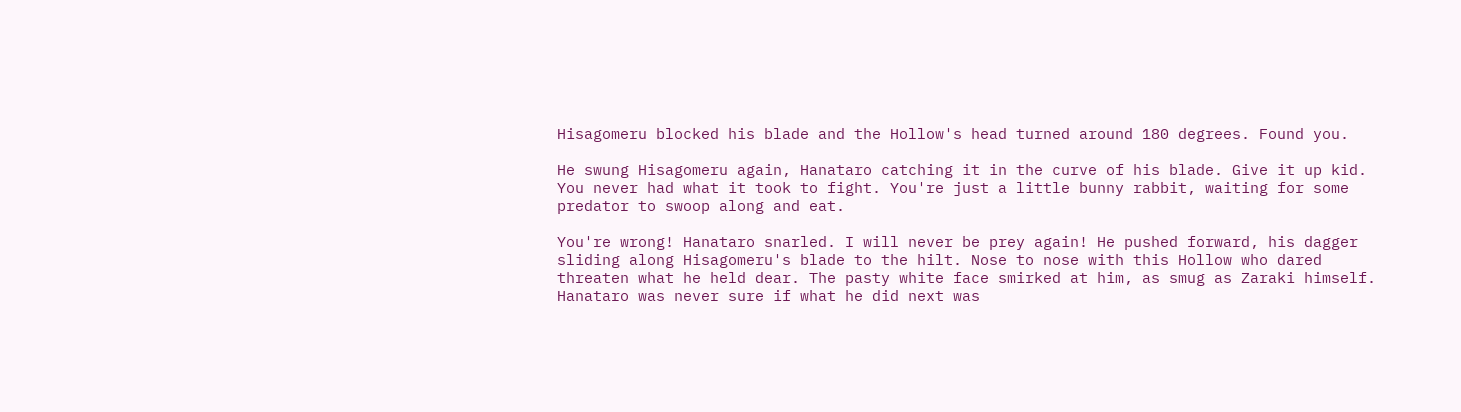Hisagomeru blocked his blade and the Hollow's head turned around 180 degrees. Found you.

He swung Hisagomeru again, Hanataro catching it in the curve of his blade. Give it up kid. You never had what it took to fight. You're just a little bunny rabbit, waiting for some predator to swoop along and eat.

You're wrong! Hanataro snarled. I will never be prey again! He pushed forward, his dagger sliding along Hisagomeru's blade to the hilt. Nose to nose with this Hollow who dared threaten what he held dear. The pasty white face smirked at him, as smug as Zaraki himself. Hanataro was never sure if what he did next was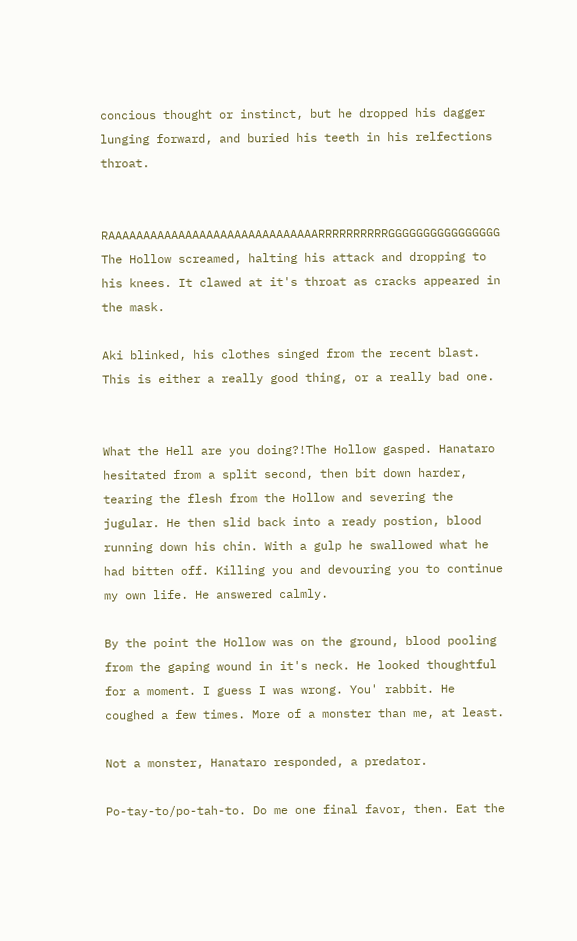concious thought or instinct, but he dropped his dagger lunging forward, and buried his teeth in his relfections throat.


RAAAAAAAAAAAAAAAAAAAAAAAAAAAAAARRRRRRRRRRGGGGGGGGGGGGGGGG The Hollow screamed, halting his attack and dropping to his knees. It clawed at it's throat as cracks appeared in the mask.

Aki blinked, his clothes singed from the recent blast. This is either a really good thing, or a really bad one.


What the Hell are you doing?!The Hollow gasped. Hanataro hesitated from a split second, then bit down harder, tearing the flesh from the Hollow and severing the jugular. He then slid back into a ready postion, blood running down his chin. With a gulp he swallowed what he had bitten off. Killing you and devouring you to continue my own life. He answered calmly.

By the point the Hollow was on the ground, blood pooling from the gaping wound in it's neck. He looked thoughtful for a moment. I guess I was wrong. You' rabbit. He coughed a few times. More of a monster than me, at least.

Not a monster, Hanataro responded, a predator.

Po-tay-to/po-tah-to. Do me one final favor, then. Eat the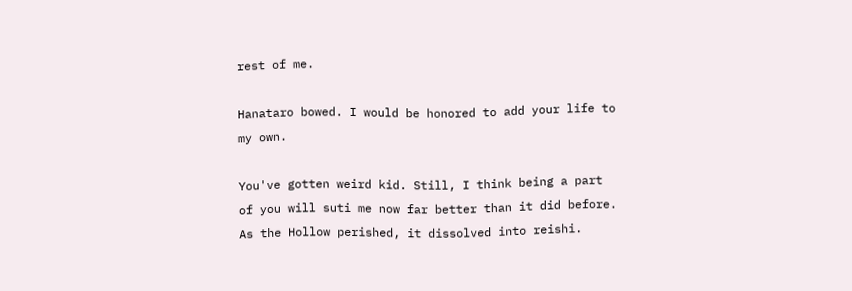rest of me.

Hanataro bowed. I would be honored to add your life to my own.

You've gotten weird kid. Still, I think being a part of you will suti me now far better than it did before. As the Hollow perished, it dissolved into reishi.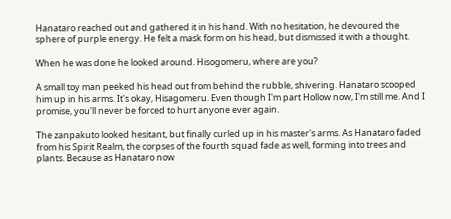Hanataro reached out and gathered it in his hand. With no hesitation, he devoured the sphere of purple energy. He felt a mask form on his head, but dismissed it with a thought.

When he was done he looked around. Hisogomeru, where are you?

A small toy man peeked his head out from behind the rubble, shivering. Hanataro scooped him up in his arms. It's okay, Hisagomeru. Even though I'm part Hollow now, I'm still me. And I promise, you'll never be forced to hurt anyone ever again.

The zanpakuto looked hesitant, but finally curled up in his master's arms. As Hanataro faded from his Spirit Realm, the corpses of the fourth squad fade as well, forming into trees and plants. Because as Hanataro now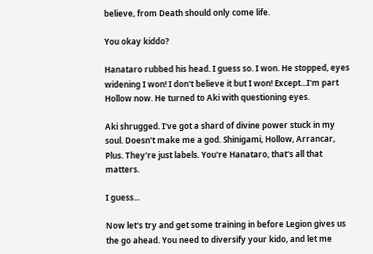believe, from Death should only come life.

You okay kiddo?

Hanataro rubbed his head. I guess so. I won. He stopped, eyes widening I won! I don't believe it but I won! Except...I'm part Hollow now. He turned to Aki with questioning eyes.

Aki shrugged. I've got a shard of divine power stuck in my soul. Doesn't make me a god. Shinigami, Hollow, Arrancar, Plus. They're just labels. You're Hanataro, that's all that matters.

I guess...

Now let's try and get some training in before Legion gives us the go ahead. You need to diversify your kido, and let me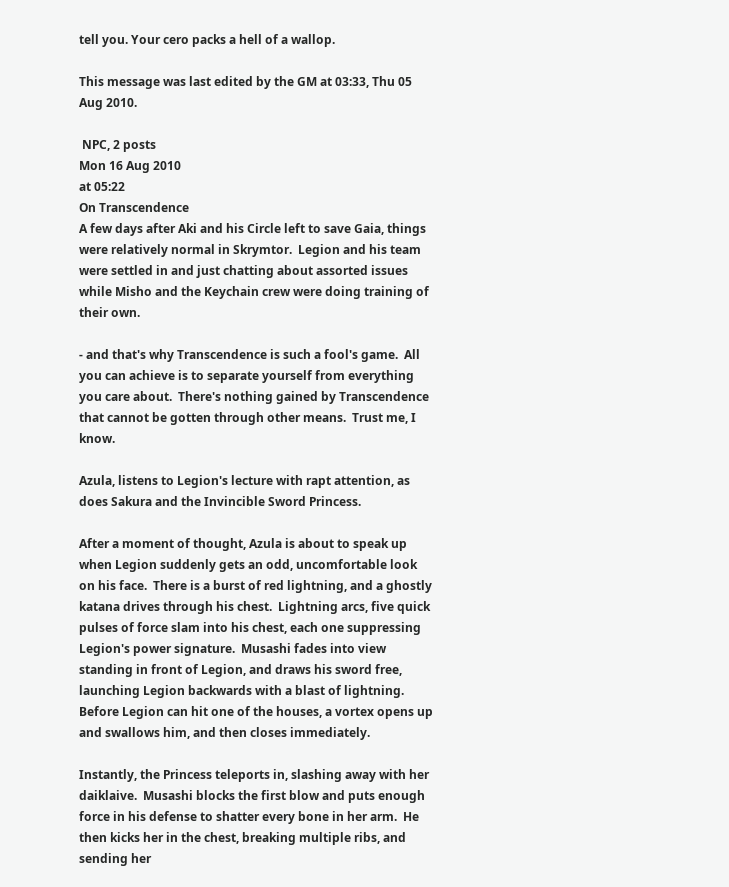tell you. Your cero packs a hell of a wallop.

This message was last edited by the GM at 03:33, Thu 05 Aug 2010.

 NPC, 2 posts
Mon 16 Aug 2010
at 05:22
On Transcendence
A few days after Aki and his Circle left to save Gaia, things were relatively normal in Skrymtor.  Legion and his team were settled in and just chatting about assorted issues while Misho and the Keychain crew were doing training of their own.

- and that's why Transcendence is such a fool's game.  All you can achieve is to separate yourself from everything you care about.  There's nothing gained by Transcendence that cannot be gotten through other means.  Trust me, I know.

Azula, listens to Legion's lecture with rapt attention, as does Sakura and the Invincible Sword Princess.

After a moment of thought, Azula is about to speak up when Legion suddenly gets an odd, uncomfortable look on his face.  There is a burst of red lightning, and a ghostly katana drives through his chest.  Lightning arcs, five quick pulses of force slam into his chest, each one suppressing Legion's power signature.  Musashi fades into view standing in front of Legion, and draws his sword free, launching Legion backwards with a blast of lightning.  Before Legion can hit one of the houses, a vortex opens up and swallows him, and then closes immediately.

Instantly, the Princess teleports in, slashing away with her daiklaive.  Musashi blocks the first blow and puts enough force in his defense to shatter every bone in her arm.  He then kicks her in the chest, breaking multiple ribs, and sending her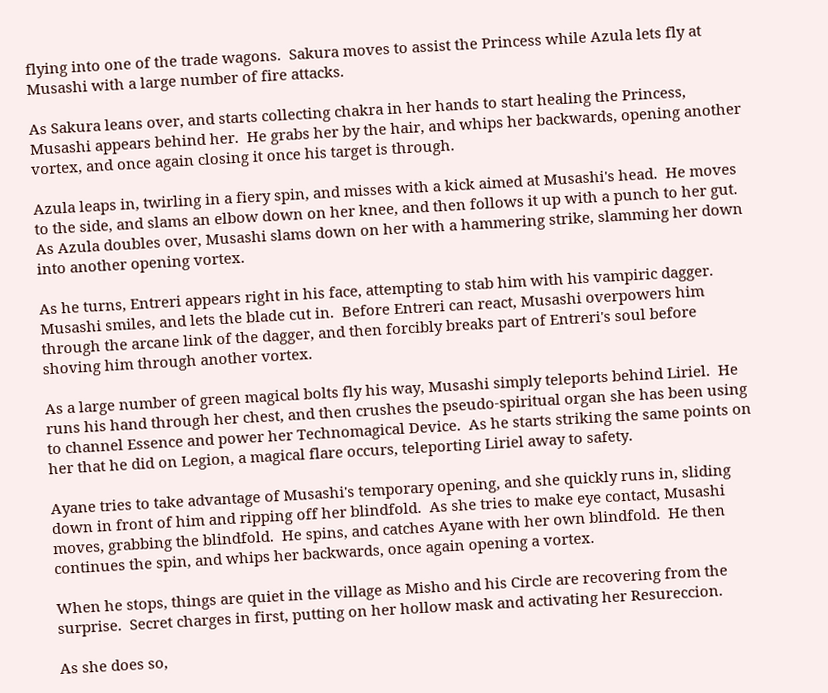flying into one of the trade wagons.  Sakura moves to assist the Princess while Azula lets fly at Musashi with a large number of fire attacks.

As Sakura leans over, and starts collecting chakra in her hands to start healing the Princess, Musashi appears behind her.  He grabs her by the hair, and whips her backwards, opening another vortex, and once again closing it once his target is through.

Azula leaps in, twirling in a fiery spin, and misses with a kick aimed at Musashi's head.  He moves to the side, and slams an elbow down on her knee, and then follows it up with a punch to her gut.  As Azula doubles over, Musashi slams down on her with a hammering strike, slamming her down into another opening vortex.

As he turns, Entreri appears right in his face, attempting to stab him with his vampiric dagger.  Musashi smiles, and lets the blade cut in.  Before Entreri can react, Musashi overpowers him through the arcane link of the dagger, and then forcibly breaks part of Entreri's soul before shoving him through another vortex.

As a large number of green magical bolts fly his way, Musashi simply teleports behind Liriel.  He runs his hand through her chest, and then crushes the pseudo-spiritual organ she has been using to channel Essence and power her Technomagical Device.  As he starts striking the same points on her that he did on Legion, a magical flare occurs, teleporting Liriel away to safety.

Ayane tries to take advantage of Musashi's temporary opening, and she quickly runs in, sliding down in front of him and ripping off her blindfold.  As she tries to make eye contact, Musashi moves, grabbing the blindfold.  He spins, and catches Ayane with her own blindfold.  He then continues the spin, and whips her backwards, once again opening a vortex.

When he stops, things are quiet in the village as Misho and his Circle are recovering from the surprise.  Secret charges in first, putting on her hollow mask and activating her Resureccion.

As she does so,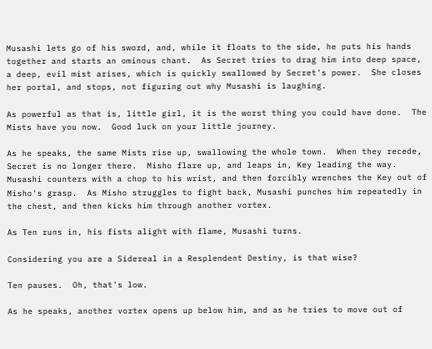Musashi lets go of his sword, and, while it floats to the side, he puts his hands together and starts an ominous chant.  As Secret tries to drag him into deep space, a deep, evil mist arises, which is quickly swallowed by Secret's power.  She closes her portal, and stops, not figuring out why Musashi is laughing.

As powerful as that is, little girl, it is the worst thing you could have done.  The Mists have you now.  Good luck on your little journey.

As he speaks, the same Mists rise up, swallowing the whole town.  When they recede, Secret is no longer there.  Misho flare up, and leaps in, Key leading the way.  Musashi counters with a chop to his wrist, and then forcibly wrenches the Key out of Misho's grasp.  As Misho struggles to fight back, Musashi punches him repeatedly in the chest, and then kicks him through another vortex.

As Ten runs in, his fists alight with flame, Musashi turns.

Considering you are a Sidereal in a Resplendent Destiny, is that wise?

Ten pauses.  Oh, that's low.

As he speaks, another vortex opens up below him, and as he tries to move out of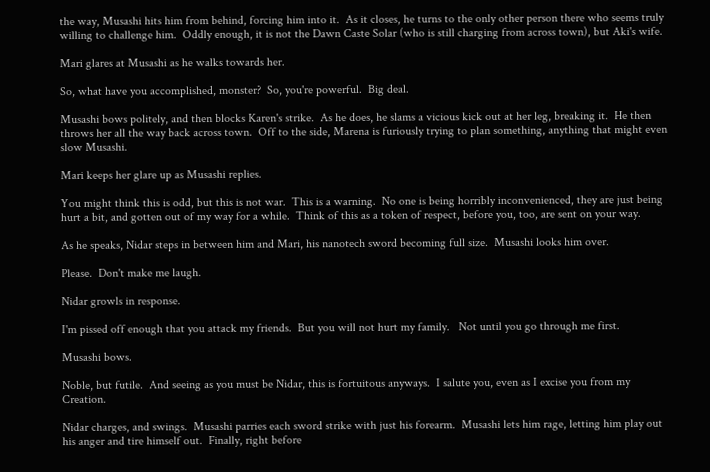the way, Musashi hits him from behind, forcing him into it.  As it closes, he turns to the only other person there who seems truly willing to challenge him.  Oddly enough, it is not the Dawn Caste Solar (who is still charging from across town), but Aki's wife.

Mari glares at Musashi as he walks towards her.

So, what have you accomplished, monster?  So, you're powerful.  Big deal.

Musashi bows politely, and then blocks Karen's strike.  As he does, he slams a vicious kick out at her leg, breaking it.  He then throws her all the way back across town.  Off to the side, Marena is furiously trying to plan something, anything that might even slow Musashi.

Mari keeps her glare up as Musashi replies.

You might think this is odd, but this is not war.  This is a warning.  No one is being horribly inconvenienced, they are just being hurt a bit, and gotten out of my way for a while.  Think of this as a token of respect, before you, too, are sent on your way.

As he speaks, Nidar steps in between him and Mari, his nanotech sword becoming full size.  Musashi looks him over.

Please.  Don't make me laugh.

Nidar growls in response.

I'm pissed off enough that you attack my friends.  But you will not hurt my family.   Not until you go through me first.

Musashi bows.

Noble, but futile.  And seeing as you must be Nidar, this is fortuitous anyways.  I salute you, even as I excise you from my Creation.

Nidar charges, and swings.  Musashi parries each sword strike with just his forearm.  Musashi lets him rage, letting him play out his anger and tire himself out.  Finally, right before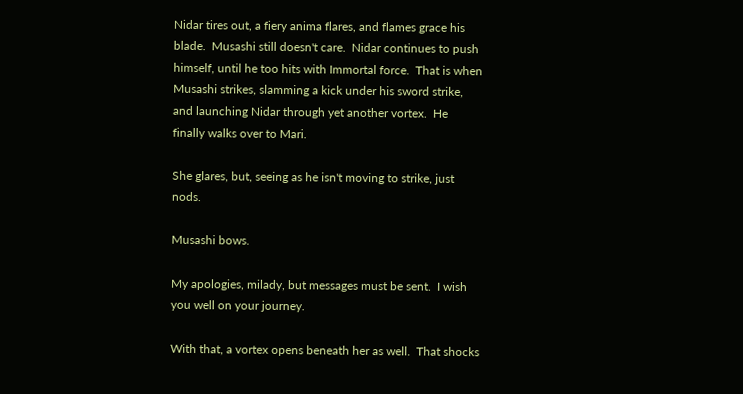Nidar tires out, a fiery anima flares, and flames grace his blade.  Musashi still doesn't care.  Nidar continues to push himself, until he too hits with Immortal force.  That is when Musashi strikes, slamming a kick under his sword strike, and launching Nidar through yet another vortex.  He finally walks over to Mari.

She glares, but, seeing as he isn't moving to strike, just nods.

Musashi bows.

My apologies, milady, but messages must be sent.  I wish you well on your journey.

With that, a vortex opens beneath her as well.  That shocks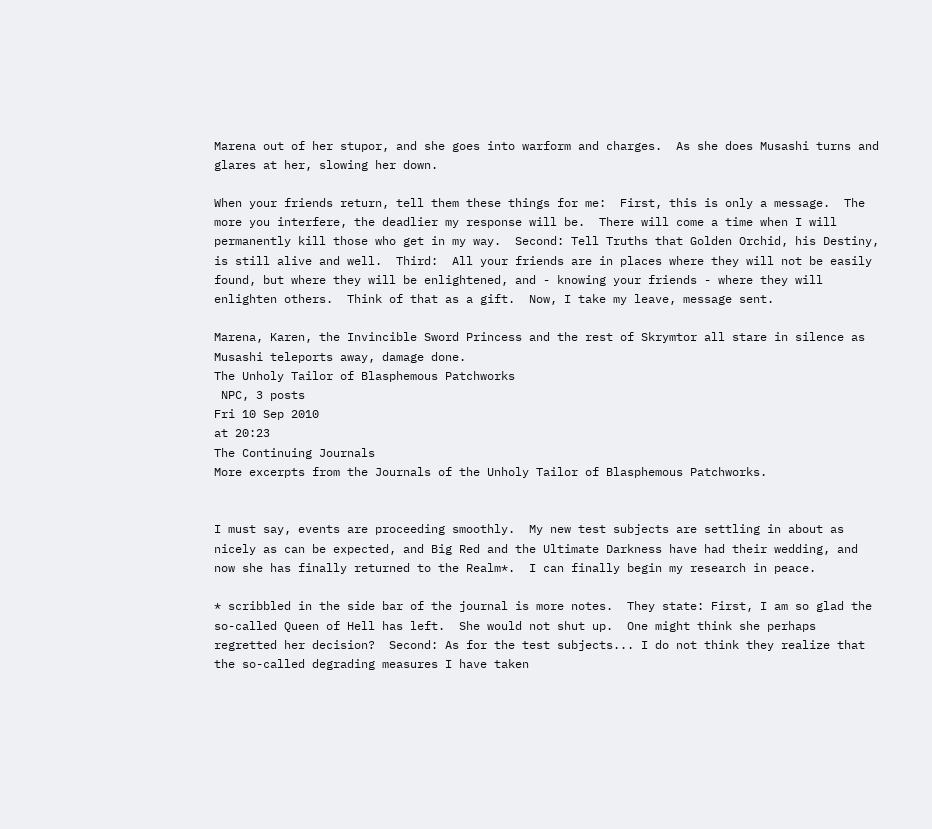Marena out of her stupor, and she goes into warform and charges.  As she does Musashi turns and glares at her, slowing her down.

When your friends return, tell them these things for me:  First, this is only a message.  The more you interfere, the deadlier my response will be.  There will come a time when I will permanently kill those who get in my way.  Second: Tell Truths that Golden Orchid, his Destiny, is still alive and well.  Third:  All your friends are in places where they will not be easily found, but where they will be enlightened, and - knowing your friends - where they will enlighten others.  Think of that as a gift.  Now, I take my leave, message sent.

Marena, Karen, the Invincible Sword Princess and the rest of Skrymtor all stare in silence as Musashi teleports away, damage done.
The Unholy Tailor of Blasphemous Patchworks
 NPC, 3 posts
Fri 10 Sep 2010
at 20:23
The Continuing Journals
More excerpts from the Journals of the Unholy Tailor of Blasphemous Patchworks.


I must say, events are proceeding smoothly.  My new test subjects are settling in about as nicely as can be expected, and Big Red and the Ultimate Darkness have had their wedding, and now she has finally returned to the Realm*.  I can finally begin my research in peace.

* scribbled in the side bar of the journal is more notes.  They state: First, I am so glad the so-called Queen of Hell has left.  She would not shut up.  One might think she perhaps regretted her decision?  Second: As for the test subjects... I do not think they realize that the so-called degrading measures I have taken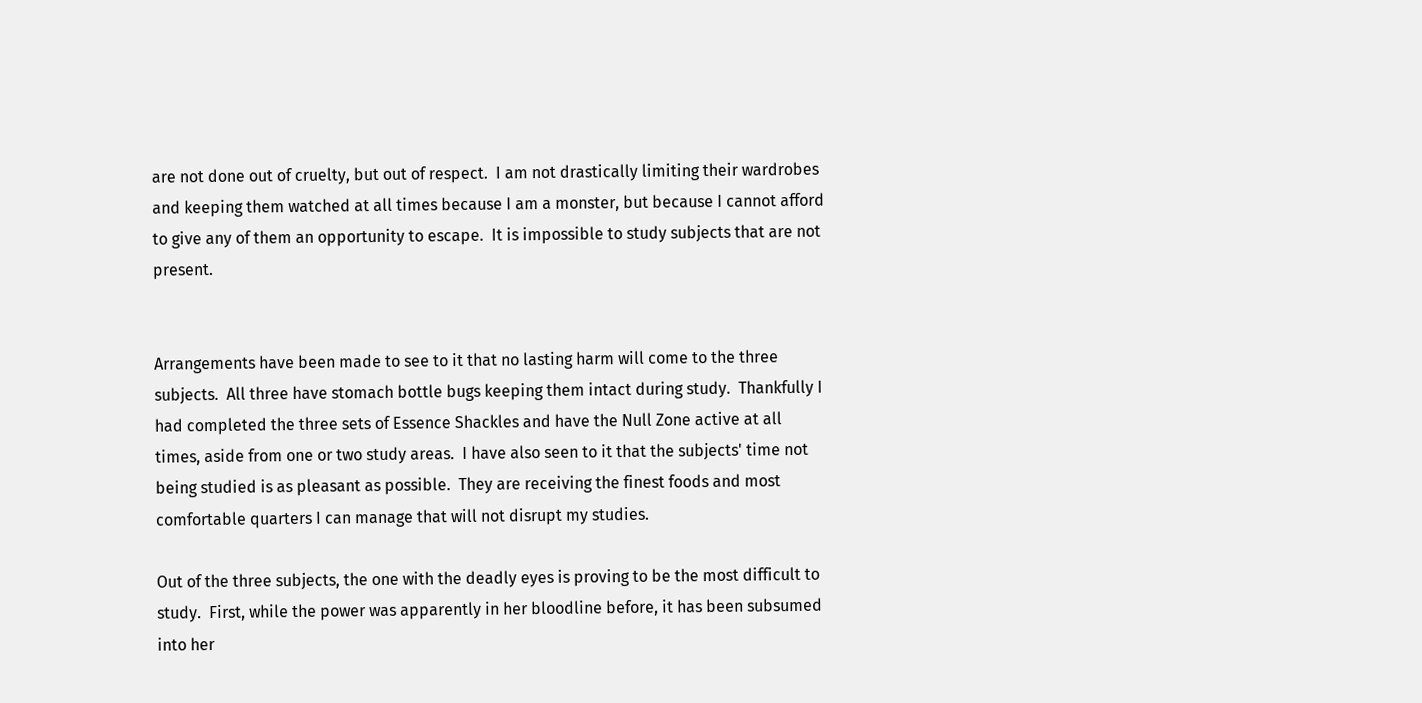are not done out of cruelty, but out of respect.  I am not drastically limiting their wardrobes and keeping them watched at all times because I am a monster, but because I cannot afford to give any of them an opportunity to escape.  It is impossible to study subjects that are not present.


Arrangements have been made to see to it that no lasting harm will come to the three subjects.  All three have stomach bottle bugs keeping them intact during study.  Thankfully I had completed the three sets of Essence Shackles and have the Null Zone active at all times, aside from one or two study areas.  I have also seen to it that the subjects' time not being studied is as pleasant as possible.  They are receiving the finest foods and most comfortable quarters I can manage that will not disrupt my studies.

Out of the three subjects, the one with the deadly eyes is proving to be the most difficult to study.  First, while the power was apparently in her bloodline before, it has been subsumed into her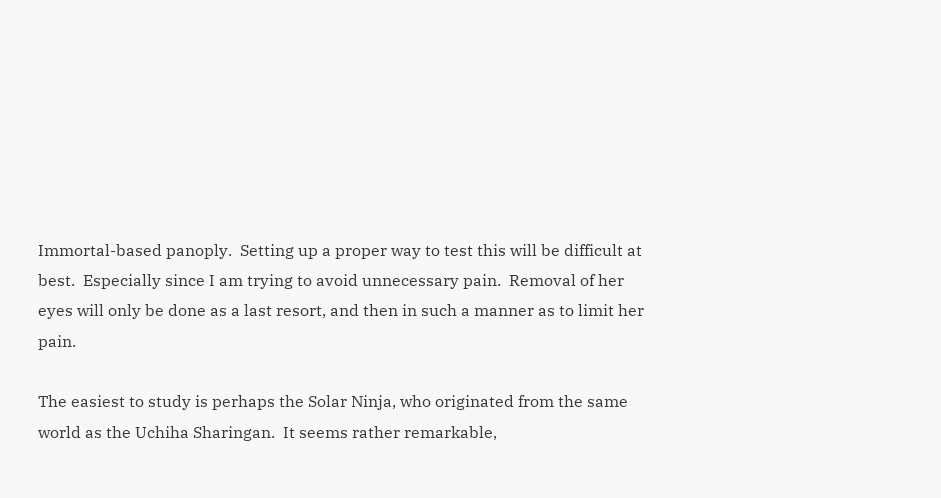Immortal-based panoply.  Setting up a proper way to test this will be difficult at best.  Especially since I am trying to avoid unnecessary pain.  Removal of her eyes will only be done as a last resort, and then in such a manner as to limit her pain.

The easiest to study is perhaps the Solar Ninja, who originated from the same world as the Uchiha Sharingan.  It seems rather remarkable,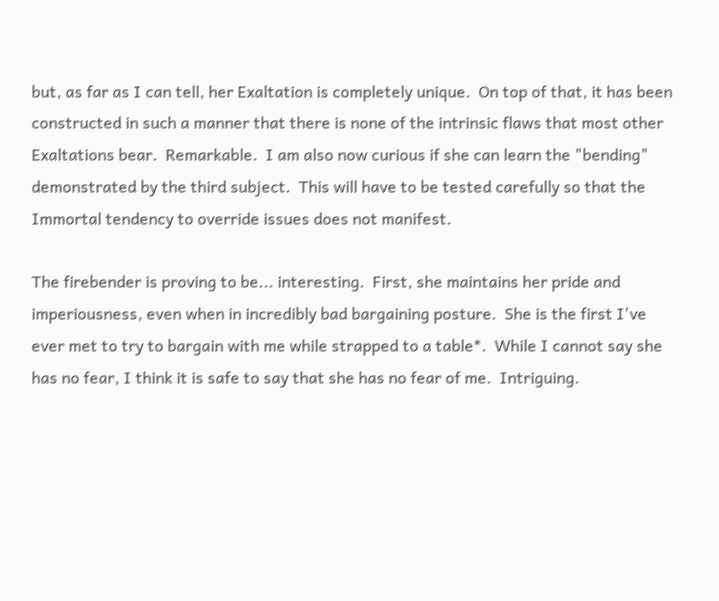but, as far as I can tell, her Exaltation is completely unique.  On top of that, it has been constructed in such a manner that there is none of the intrinsic flaws that most other Exaltations bear.  Remarkable.  I am also now curious if she can learn the "bending" demonstrated by the third subject.  This will have to be tested carefully so that the Immortal tendency to override issues does not manifest.

The firebender is proving to be... interesting.  First, she maintains her pride and imperiousness, even when in incredibly bad bargaining posture.  She is the first I've ever met to try to bargain with me while strapped to a table*.  While I cannot say she has no fear, I think it is safe to say that she has no fear of me.  Intriguing.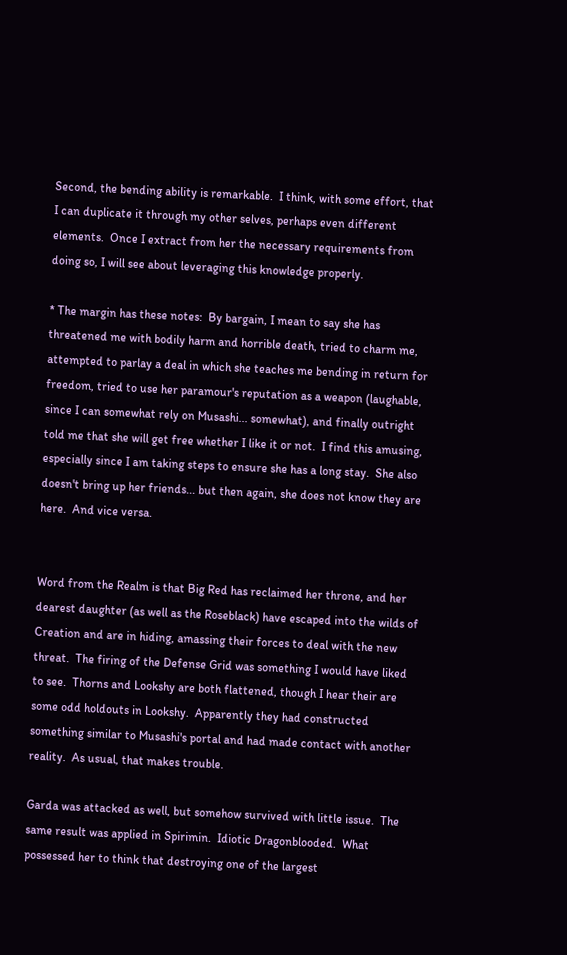Second, the bending ability is remarkable.  I think, with some effort, that I can duplicate it through my other selves, perhaps even different elements.  Once I extract from her the necessary requirements from doing so, I will see about leveraging this knowledge properly.

* The margin has these notes:  By bargain, I mean to say she has threatened me with bodily harm and horrible death, tried to charm me, attempted to parlay a deal in which she teaches me bending in return for freedom, tried to use her paramour's reputation as a weapon (laughable, since I can somewhat rely on Musashi... somewhat), and finally outright told me that she will get free whether I like it or not.  I find this amusing, especially since I am taking steps to ensure she has a long stay.  She also doesn't bring up her friends... but then again, she does not know they are here.  And vice versa.


Word from the Realm is that Big Red has reclaimed her throne, and her dearest daughter (as well as the Roseblack) have escaped into the wilds of Creation and are in hiding, amassing their forces to deal with the new threat.  The firing of the Defense Grid was something I would have liked to see.  Thorns and Lookshy are both flattened, though I hear their are some odd holdouts in Lookshy.  Apparently they had constructed something similar to Musashi's portal and had made contact with another reality.  As usual, that makes trouble.

Garda was attacked as well, but somehow survived with little issue.  The same result was applied in Spirimin.  Idiotic Dragonblooded.  What possessed her to think that destroying one of the largest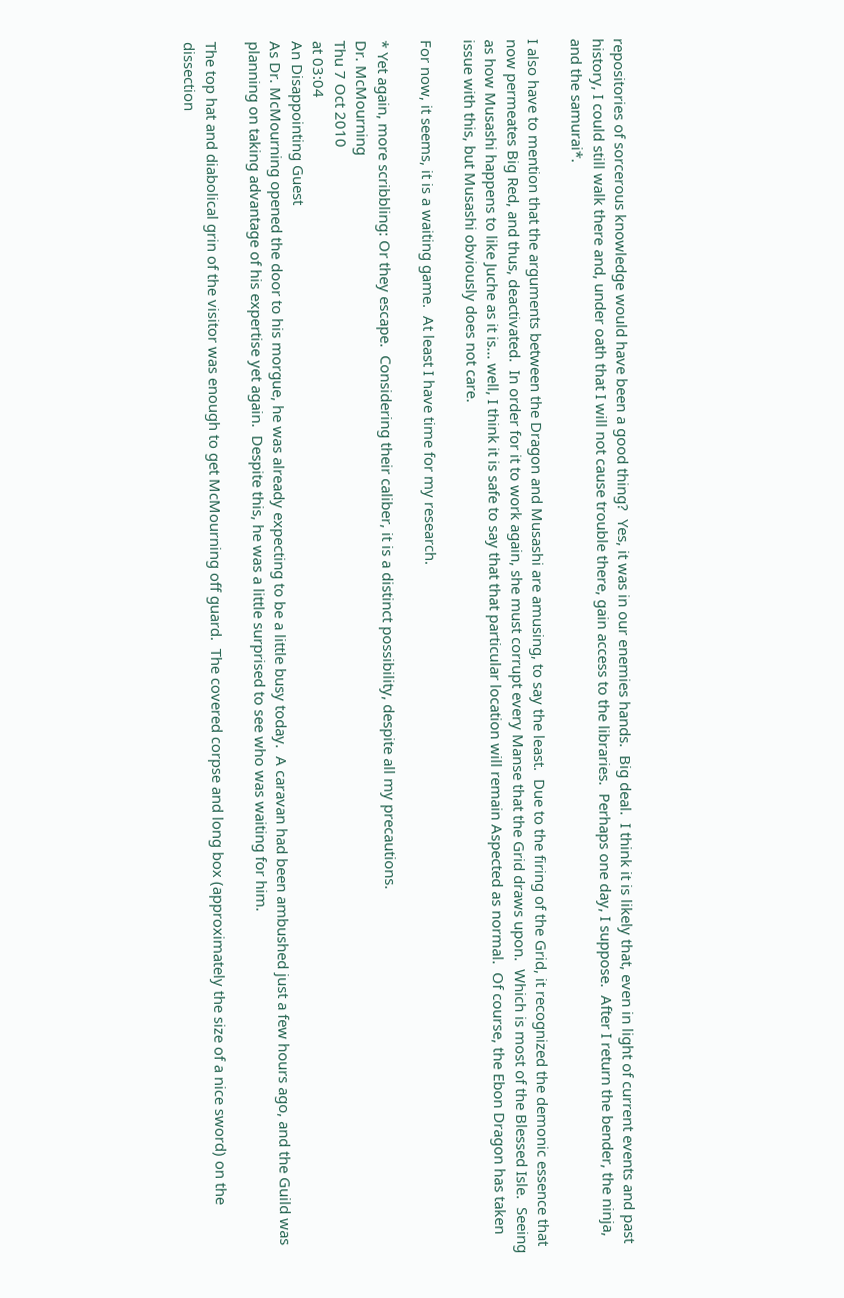repositories of sorcerous knowledge would have been a good thing?  Yes, it was in our enemies hands.  Big deal.  I think it is likely that, even in light of current events and past history, I could still walk there and, under oath that I will not cause trouble there, gain access to the libraries.  Perhaps one day, I suppose.  After I return the bender, the ninja, and the samurai*.

I also have to mention that the arguments between the Dragon and Musashi are amusing, to say the least.  Due to the firing of the Grid, it recognized the demonic essence that now permeates Big Red, and thus, deactivated.  In order for it to work again, she must corrupt every Manse that the Grid draws upon.  Which is most of the Blessed Isle.  Seeing as how Musashi happens to like Juche as it is... well, I think it is safe to say that that particular location will remain Aspected as normal.  Of course, the Ebon Dragon has taken issue with this, but Musashi obviously does not care.

For now, it seems, it is a waiting game.  At least I have time for my research.

* Yet again, more scribbling: Or they escape.  Considering their caliber, it is a distinct possibility, despite all my precautions.
Dr. McMourning
Thu 7 Oct 2010
at 03:04
An Disappointing Guest
As Dr. McMourning opened the door to his morgue, he was already expecting to be a little busy today.  A caravan had been ambushed just a few hours ago, and the Guild was planning on taking advantage of his expertise yet again.  Despite this, he was a little surprised to see who was waiting for him.

The top hat and diabolical grin of the visitor was enough to get McMourning off guard.  The covered corpse and long box (approximately the size of a nice sword) on the dissection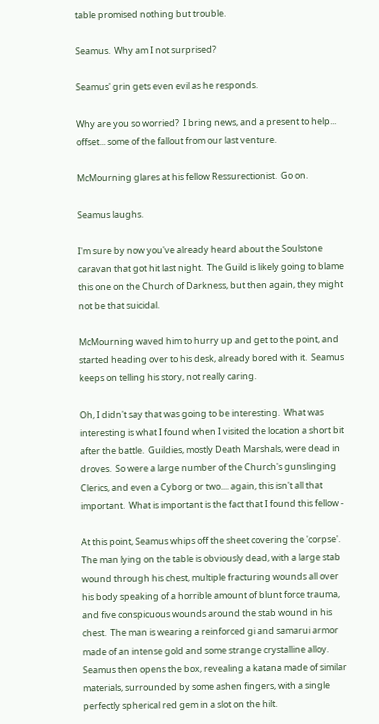table promised nothing but trouble.

Seamus.  Why am I not surprised?

Seamus' grin gets even evil as he responds.

Why are you so worried?  I bring news, and a present to help... offset... some of the fallout from our last venture.

McMourning glares at his fellow Ressurectionist.  Go on.

Seamus laughs.

I'm sure by now you've already heard about the Soulstone caravan that got hit last night.  The Guild is likely going to blame this one on the Church of Darkness, but then again, they might not be that suicidal.

McMourning waved him to hurry up and get to the point, and started heading over to his desk, already bored with it.  Seamus keeps on telling his story, not really caring.

Oh, I didn't say that was going to be interesting.  What was interesting is what I found when I visited the location a short bit after the battle.  Guildies, mostly Death Marshals, were dead in droves.  So were a large number of the Church's gunslinging Clerics, and even a Cyborg or two.... again, this isn't all that important.  What is important is the fact that I found this fellow -

At this point, Seamus whips off the sheet covering the 'corpse'.  The man lying on the table is obviously dead, with a large stab wound through his chest, multiple fracturing wounds all over his body speaking of a horrible amount of blunt force trauma, and five conspicuous wounds around the stab wound in his chest.  The man is wearing a reinforced gi and samarui armor made of an intense gold and some strange crystalline alloy.  Seamus then opens the box, revealing a katana made of similar materials, surrounded by some ashen fingers, with a single perfectly spherical red gem in a slot on the hilt.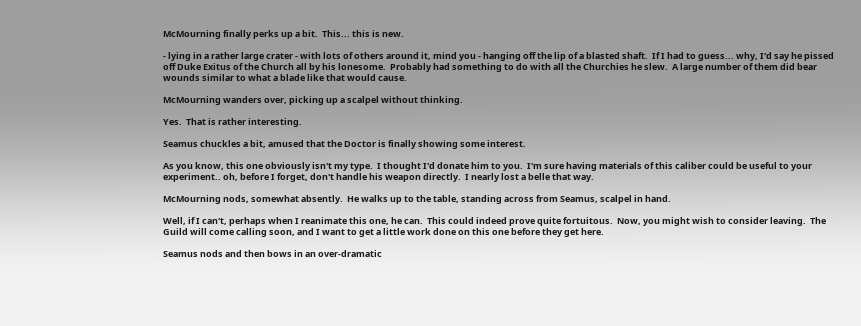McMourning finally perks up a bit.  This... this is new.

- lying in a rather large crater - with lots of others around it, mind you - hanging off the lip of a blasted shaft.  If I had to guess... why, I'd say he pissed off Duke Exitus of the Church all by his lonesome.  Probably had something to do with all the Churchies he slew.  A large number of them did bear wounds similar to what a blade like that would cause.

McMourning wanders over, picking up a scalpel without thinking.

Yes.  That is rather interesting.

Seamus chuckles a bit, amused that the Doctor is finally showing some interest.

As you know, this one obviously isn't my type.  I thought I'd donate him to you.  I'm sure having materials of this caliber could be useful to your experiment.. oh, before I forget, don't handle his weapon directly.  I nearly lost a belle that way.

McMourning nods, somewhat absently.  He walks up to the table, standing across from Seamus, scalpel in hand.

Well, if I can't, perhaps when I reanimate this one, he can.  This could indeed prove quite fortuitous.  Now, you might wish to consider leaving.  The Guild will come calling soon, and I want to get a little work done on this one before they get here.

Seamus nods and then bows in an over-dramatic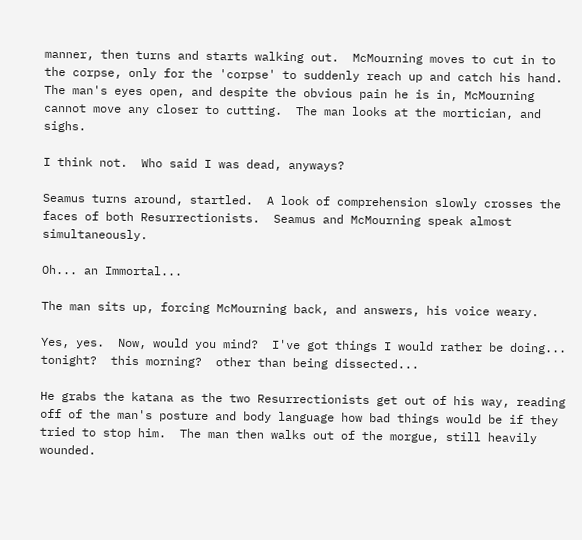manner, then turns and starts walking out.  McMourning moves to cut in to the corpse, only for the 'corpse' to suddenly reach up and catch his hand.  The man's eyes open, and despite the obvious pain he is in, McMourning cannot move any closer to cutting.  The man looks at the mortician, and sighs.

I think not.  Who said I was dead, anyways?

Seamus turns around, startled.  A look of comprehension slowly crosses the faces of both Resurrectionists.  Seamus and McMourning speak almost simultaneously.

Oh... an Immortal...

The man sits up, forcing McMourning back, and answers, his voice weary.

Yes, yes.  Now, would you mind?  I've got things I would rather be doing... tonight?  this morning?  other than being dissected...

He grabs the katana as the two Resurrectionists get out of his way, reading off of the man's posture and body language how bad things would be if they tried to stop him.  The man then walks out of the morgue, still heavily wounded.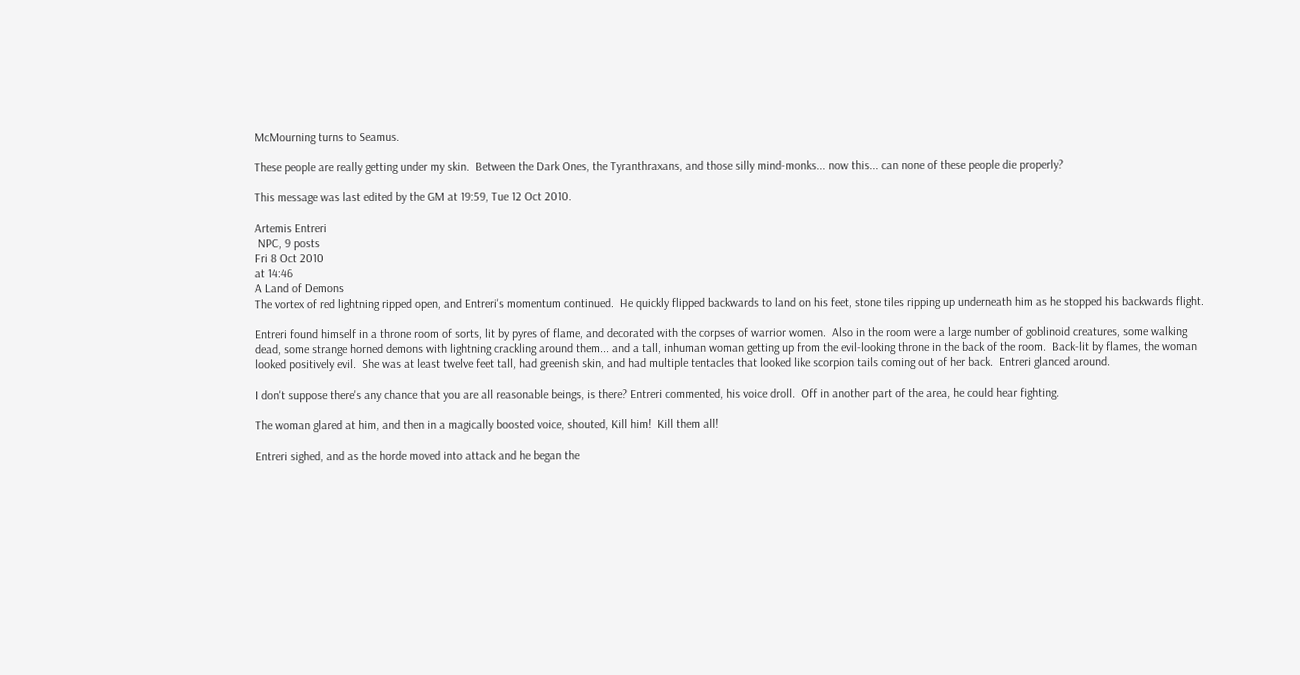McMourning turns to Seamus.

These people are really getting under my skin.  Between the Dark Ones, the Tyranthraxans, and those silly mind-monks... now this... can none of these people die properly?

This message was last edited by the GM at 19:59, Tue 12 Oct 2010.

Artemis Entreri
 NPC, 9 posts
Fri 8 Oct 2010
at 14:46
A Land of Demons
The vortex of red lightning ripped open, and Entreri's momentum continued.  He quickly flipped backwards to land on his feet, stone tiles ripping up underneath him as he stopped his backwards flight.

Entreri found himself in a throne room of sorts, lit by pyres of flame, and decorated with the corpses of warrior women.  Also in the room were a large number of goblinoid creatures, some walking dead, some strange horned demons with lightning crackling around them... and a tall, inhuman woman getting up from the evil-looking throne in the back of the room.  Back-lit by flames, the woman looked positively evil.  She was at least twelve feet tall, had greenish skin, and had multiple tentacles that looked like scorpion tails coming out of her back.  Entreri glanced around.

I don't suppose there's any chance that you are all reasonable beings, is there? Entreri commented, his voice droll.  Off in another part of the area, he could hear fighting.

The woman glared at him, and then in a magically boosted voice, shouted, Kill him!  Kill them all!

Entreri sighed, and as the horde moved into attack and he began the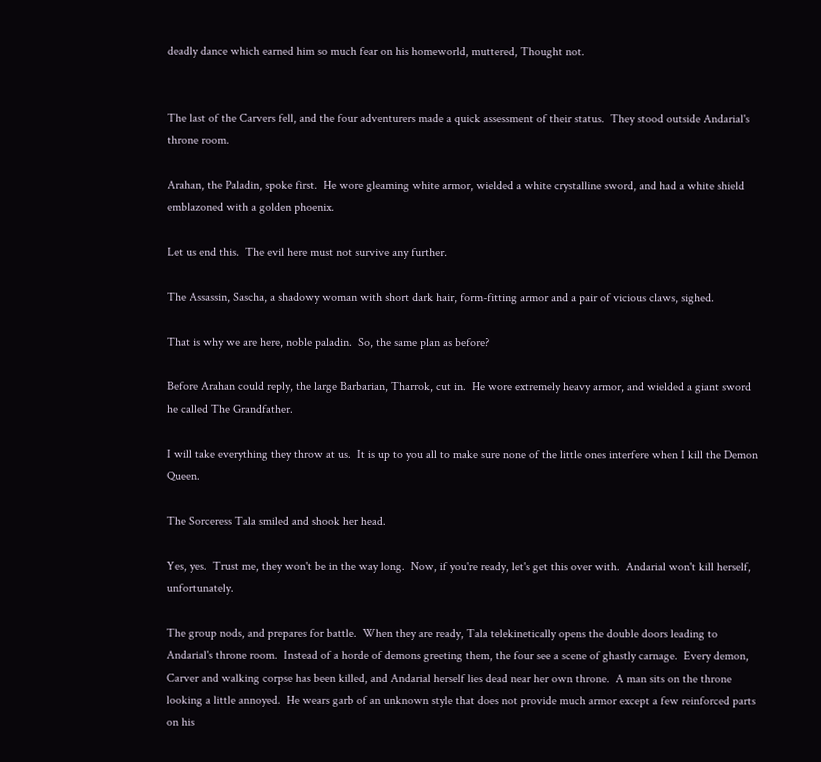deadly dance which earned him so much fear on his homeworld, muttered, Thought not.


The last of the Carvers fell, and the four adventurers made a quick assessment of their status.  They stood outside Andarial's throne room.

Arahan, the Paladin, spoke first.  He wore gleaming white armor, wielded a white crystalline sword, and had a white shield emblazoned with a golden phoenix.

Let us end this.  The evil here must not survive any further.

The Assassin, Sascha, a shadowy woman with short dark hair, form-fitting armor and a pair of vicious claws, sighed.

That is why we are here, noble paladin.  So, the same plan as before?

Before Arahan could reply, the large Barbarian, Tharrok, cut in.  He wore extremely heavy armor, and wielded a giant sword he called The Grandfather.

I will take everything they throw at us.  It is up to you all to make sure none of the little ones interfere when I kill the Demon Queen.

The Sorceress Tala smiled and shook her head.

Yes, yes.  Trust me, they won't be in the way long.  Now, if you're ready, let's get this over with.  Andarial won't kill herself, unfortunately.

The group nods, and prepares for battle.  When they are ready, Tala telekinetically opens the double doors leading to Andarial's throne room.  Instead of a horde of demons greeting them, the four see a scene of ghastly carnage.  Every demon, Carver and walking corpse has been killed, and Andarial herself lies dead near her own throne.  A man sits on the throne looking a little annoyed.  He wears garb of an unknown style that does not provide much armor except a few reinforced parts on his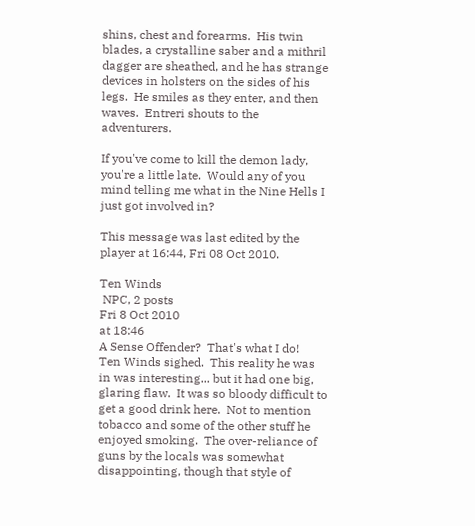shins, chest and forearms.  His twin blades, a crystalline saber and a mithril dagger are sheathed, and he has strange devices in holsters on the sides of his legs.  He smiles as they enter, and then waves.  Entreri shouts to the adventurers.

If you've come to kill the demon lady, you're a little late.  Would any of you mind telling me what in the Nine Hells I just got involved in?

This message was last edited by the player at 16:44, Fri 08 Oct 2010.

Ten Winds
 NPC, 2 posts
Fri 8 Oct 2010
at 18:46
A Sense Offender?  That's what I do!
Ten Winds sighed.  This reality he was in was interesting... but it had one big, glaring flaw.  It was so bloody difficult to get a good drink here.  Not to mention tobacco and some of the other stuff he enjoyed smoking.  The over-reliance of guns by the locals was somewhat disappointing, though that style of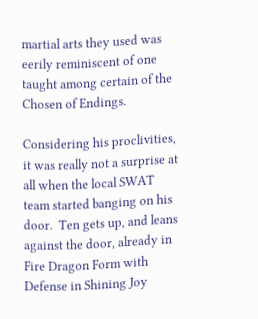martial arts they used was eerily reminiscent of one taught among certain of the Chosen of Endings.

Considering his proclivities, it was really not a surprise at all when the local SWAT team started banging on his door.  Ten gets up, and leans against the door, already in Fire Dragon Form with Defense in Shining Joy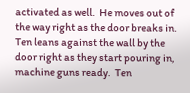activated as well.  He moves out of the way right as the door breaks in.  Ten leans against the wall by the door right as they start pouring in, machine guns ready.  Ten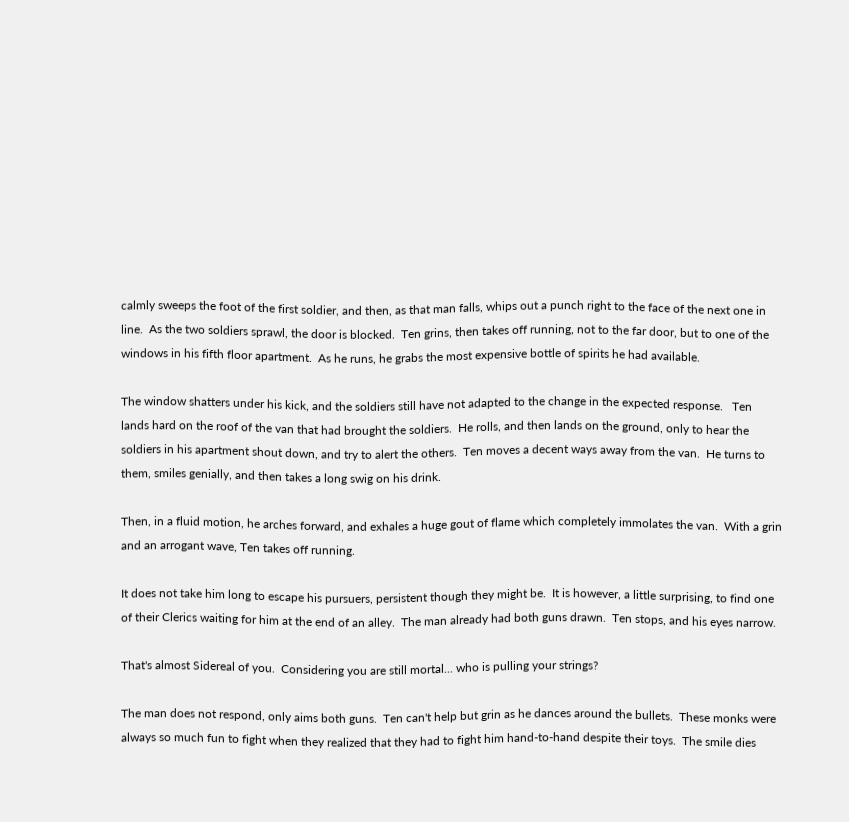calmly sweeps the foot of the first soldier, and then, as that man falls, whips out a punch right to the face of the next one in line.  As the two soldiers sprawl, the door is blocked.  Ten grins, then takes off running, not to the far door, but to one of the windows in his fifth floor apartment.  As he runs, he grabs the most expensive bottle of spirits he had available.

The window shatters under his kick, and the soldiers still have not adapted to the change in the expected response.   Ten lands hard on the roof of the van that had brought the soldiers.  He rolls, and then lands on the ground, only to hear the soldiers in his apartment shout down, and try to alert the others.  Ten moves a decent ways away from the van.  He turns to them, smiles genially, and then takes a long swig on his drink.

Then, in a fluid motion, he arches forward, and exhales a huge gout of flame which completely immolates the van.  With a grin and an arrogant wave, Ten takes off running.

It does not take him long to escape his pursuers, persistent though they might be.  It is however, a little surprising, to find one of their Clerics waiting for him at the end of an alley.  The man already had both guns drawn.  Ten stops, and his eyes narrow.

That's almost Sidereal of you.  Considering you are still mortal... who is pulling your strings?

The man does not respond, only aims both guns.  Ten can't help but grin as he dances around the bullets.  These monks were always so much fun to fight when they realized that they had to fight him hand-to-hand despite their toys.  The smile dies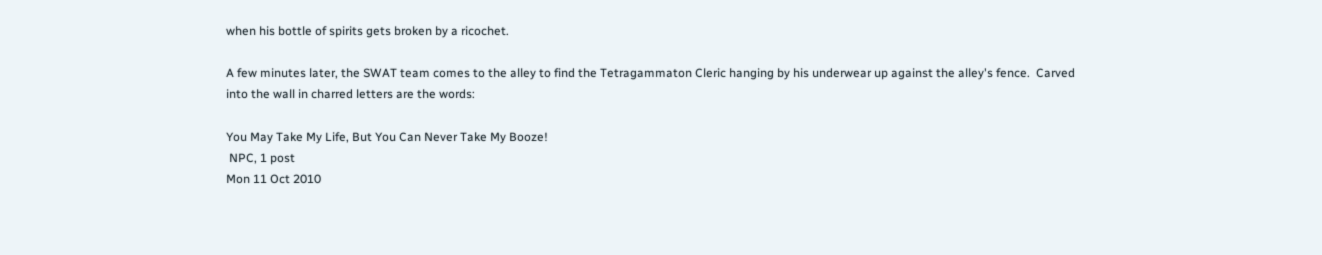when his bottle of spirits gets broken by a ricochet.

A few minutes later, the SWAT team comes to the alley to find the Tetragammaton Cleric hanging by his underwear up against the alley's fence.  Carved into the wall in charred letters are the words:

You May Take My Life, But You Can Never Take My Booze!
 NPC, 1 post
Mon 11 Oct 2010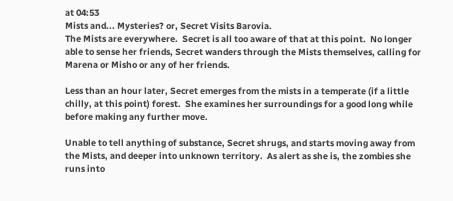at 04:53
Mists and... Mysteries? or, Secret Visits Barovia.
The Mists are everywhere.  Secret is all too aware of that at this point.  No longer able to sense her friends, Secret wanders through the Mists themselves, calling for Marena or Misho or any of her friends.

Less than an hour later, Secret emerges from the mists in a temperate (if a little chilly, at this point) forest.  She examines her surroundings for a good long while before making any further move.

Unable to tell anything of substance, Secret shrugs, and starts moving away from the Mists, and deeper into unknown territory.  As alert as she is, the zombies she runs into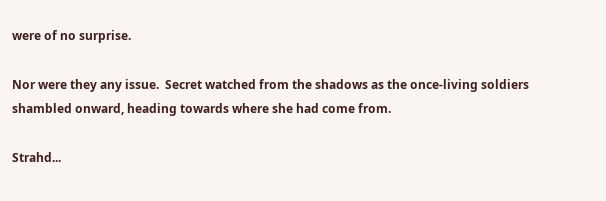were of no surprise.

Nor were they any issue.  Secret watched from the shadows as the once-living soldiers shambled onward, heading towards where she had come from.

Strahd...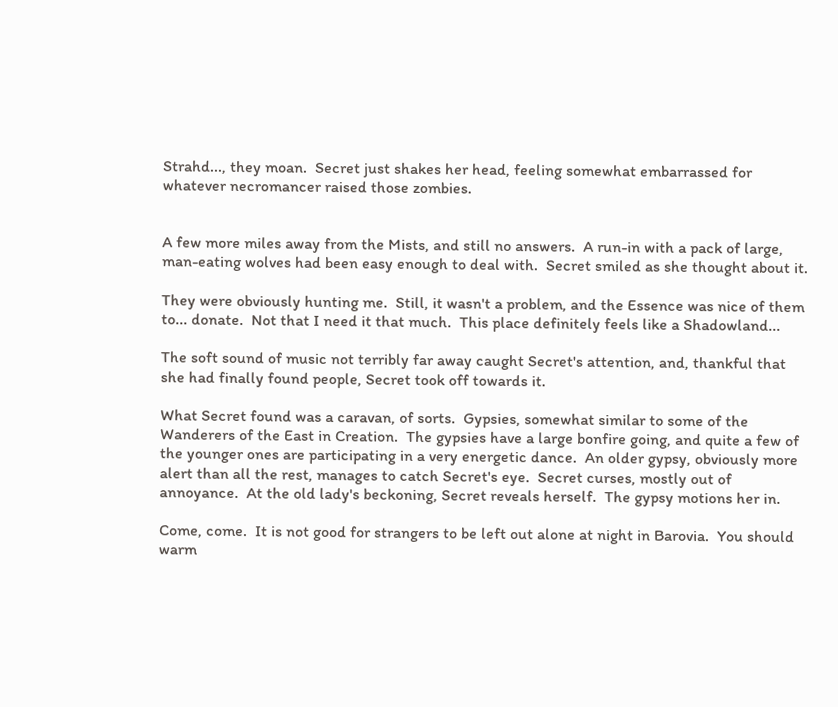Strahd..., they moan.  Secret just shakes her head, feeling somewhat embarrassed for whatever necromancer raised those zombies.


A few more miles away from the Mists, and still no answers.  A run-in with a pack of large, man-eating wolves had been easy enough to deal with.  Secret smiled as she thought about it.

They were obviously hunting me.  Still, it wasn't a problem, and the Essence was nice of them to... donate.  Not that I need it that much.  This place definitely feels like a Shadowland...

The soft sound of music not terribly far away caught Secret's attention, and, thankful that she had finally found people, Secret took off towards it.

What Secret found was a caravan, of sorts.  Gypsies, somewhat similar to some of the Wanderers of the East in Creation.  The gypsies have a large bonfire going, and quite a few of the younger ones are participating in a very energetic dance.  An older gypsy, obviously more alert than all the rest, manages to catch Secret's eye.  Secret curses, mostly out of annoyance.  At the old lady's beckoning, Secret reveals herself.  The gypsy motions her in.

Come, come.  It is not good for strangers to be left out alone at night in Barovia.  You should warm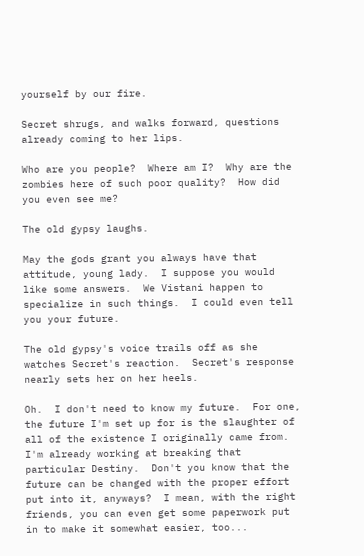yourself by our fire.

Secret shrugs, and walks forward, questions already coming to her lips.

Who are you people?  Where am I?  Why are the zombies here of such poor quality?  How did you even see me?

The old gypsy laughs.

May the gods grant you always have that attitude, young lady.  I suppose you would like some answers.  We Vistani happen to specialize in such things.  I could even tell you your future.

The old gypsy's voice trails off as she watches Secret's reaction.  Secret's response nearly sets her on her heels.

Oh.  I don't need to know my future.  For one, the future I'm set up for is the slaughter of all of the existence I originally came from.  I'm already working at breaking that particular Destiny.  Don't you know that the future can be changed with the proper effort put into it, anyways?  I mean, with the right friends, you can even get some paperwork put in to make it somewhat easier, too...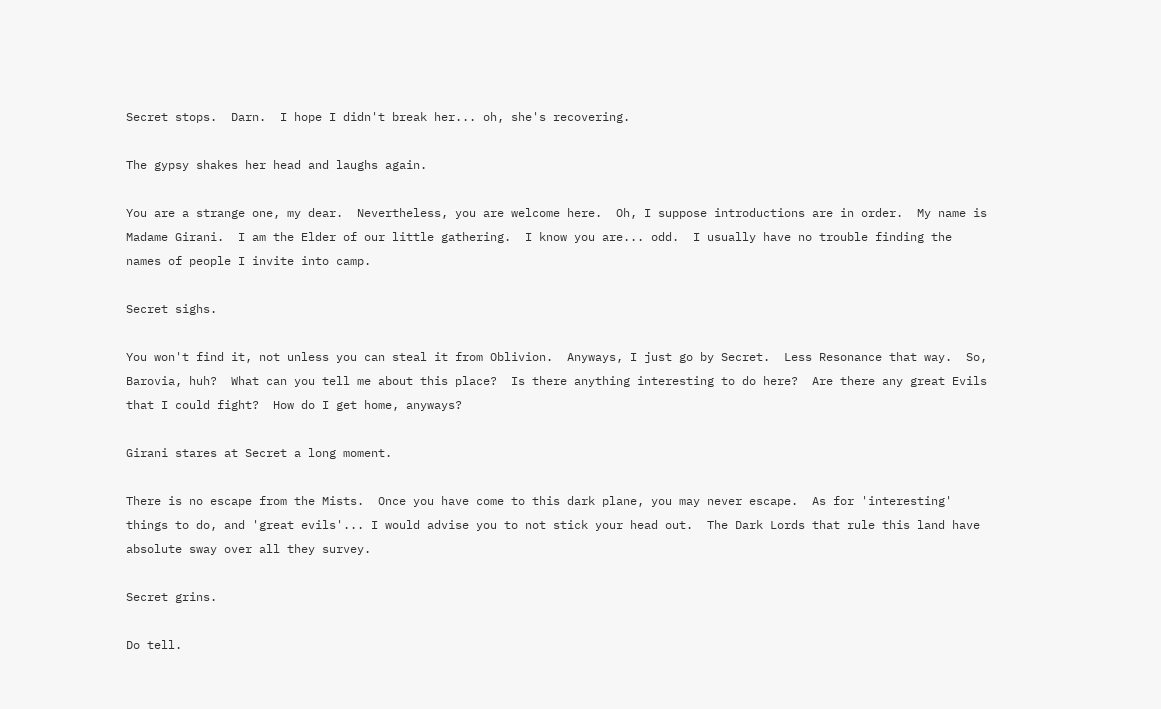Secret stops.  Darn.  I hope I didn't break her... oh, she's recovering.

The gypsy shakes her head and laughs again.

You are a strange one, my dear.  Nevertheless, you are welcome here.  Oh, I suppose introductions are in order.  My name is Madame Girani.  I am the Elder of our little gathering.  I know you are... odd.  I usually have no trouble finding the names of people I invite into camp.

Secret sighs.

You won't find it, not unless you can steal it from Oblivion.  Anyways, I just go by Secret.  Less Resonance that way.  So, Barovia, huh?  What can you tell me about this place?  Is there anything interesting to do here?  Are there any great Evils that I could fight?  How do I get home, anyways?

Girani stares at Secret a long moment.

There is no escape from the Mists.  Once you have come to this dark plane, you may never escape.  As for 'interesting' things to do, and 'great evils'... I would advise you to not stick your head out.  The Dark Lords that rule this land have absolute sway over all they survey.

Secret grins.

Do tell.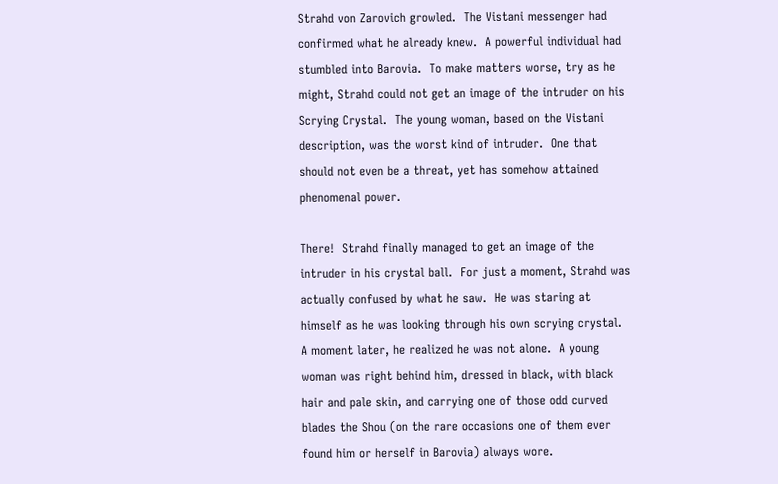Strahd von Zarovich growled.  The Vistani messenger had confirmed what he already knew.  A powerful individual had stumbled into Barovia.  To make matters worse, try as he might, Strahd could not get an image of the intruder on his Scrying Crystal.  The young woman, based on the Vistani description, was the worst kind of intruder.  One that should not even be a threat, yet has somehow attained phenomenal power.

There!  Strahd finally managed to get an image of the intruder in his crystal ball.  For just a moment, Strahd was actually confused by what he saw.  He was staring at himself as he was looking through his own scrying crystal.  A moment later, he realized he was not alone.  A young woman was right behind him, dressed in black, with black hair and pale skin, and carrying one of those odd curved blades the Shou (on the rare occasions one of them ever found him or herself in Barovia) always wore.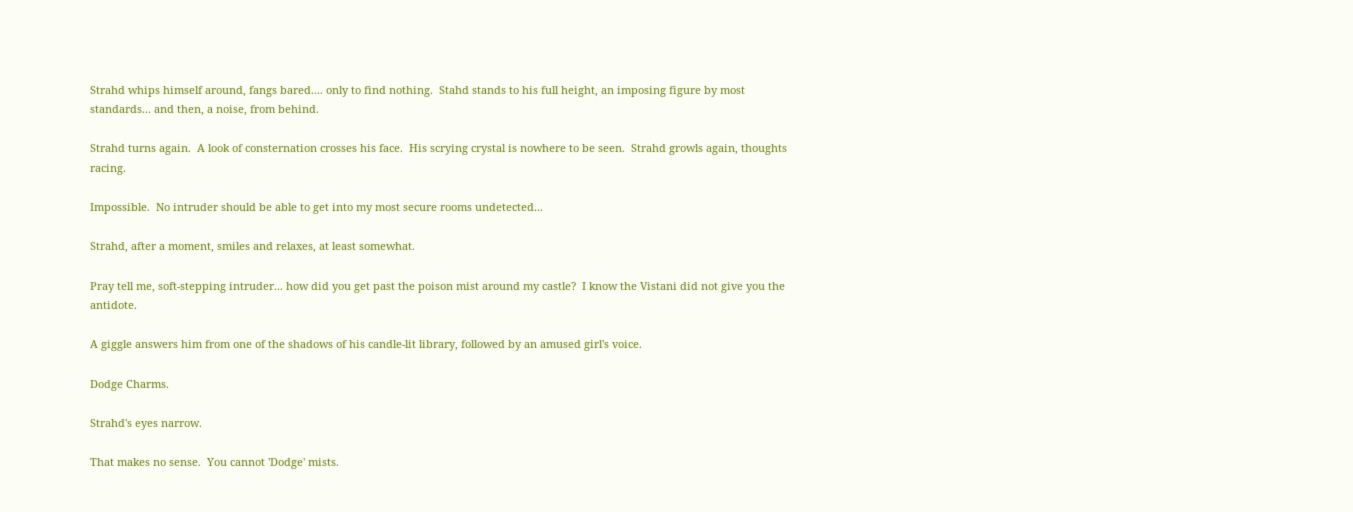Strahd whips himself around, fangs bared.... only to find nothing.  Stahd stands to his full height, an imposing figure by most standards... and then, a noise, from behind.

Strahd turns again.  A look of consternation crosses his face.  His scrying crystal is nowhere to be seen.  Strahd growls again, thoughts racing.

Impossible.  No intruder should be able to get into my most secure rooms undetected...

Strahd, after a moment, smiles and relaxes, at least somewhat.

Pray tell me, soft-stepping intruder... how did you get past the poison mist around my castle?  I know the Vistani did not give you the antidote.

A giggle answers him from one of the shadows of his candle-lit library, followed by an amused girl's voice.

Dodge Charms.

Strahd's eyes narrow.

That makes no sense.  You cannot 'Dodge' mists.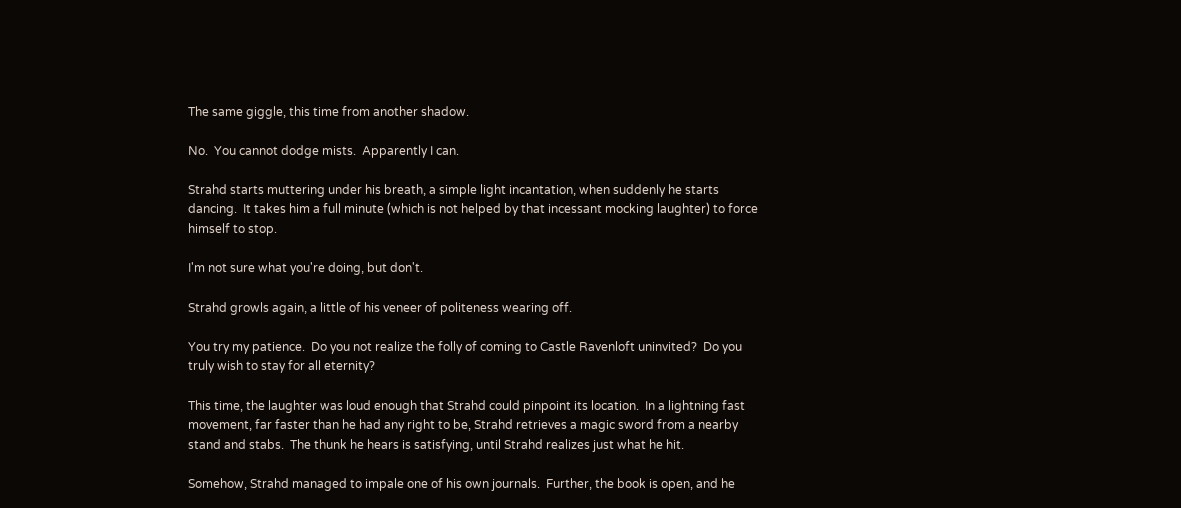The same giggle, this time from another shadow.

No.  You cannot dodge mists.  Apparently I can.

Strahd starts muttering under his breath, a simple light incantation, when suddenly he starts dancing.  It takes him a full minute (which is not helped by that incessant mocking laughter) to force himself to stop.

I'm not sure what you're doing, but don't.

Strahd growls again, a little of his veneer of politeness wearing off.

You try my patience.  Do you not realize the folly of coming to Castle Ravenloft uninvited?  Do you truly wish to stay for all eternity?

This time, the laughter was loud enough that Strahd could pinpoint its location.  In a lightning fast movement, far faster than he had any right to be, Strahd retrieves a magic sword from a nearby stand and stabs.  The thunk he hears is satisfying, until Strahd realizes just what he hit.

Somehow, Strahd managed to impale one of his own journals.  Further, the book is open, and he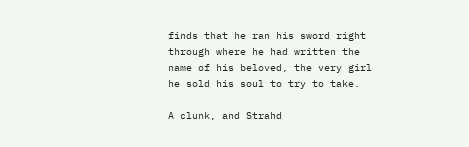finds that he ran his sword right through where he had written the name of his beloved, the very girl he sold his soul to try to take.

A clunk, and Strahd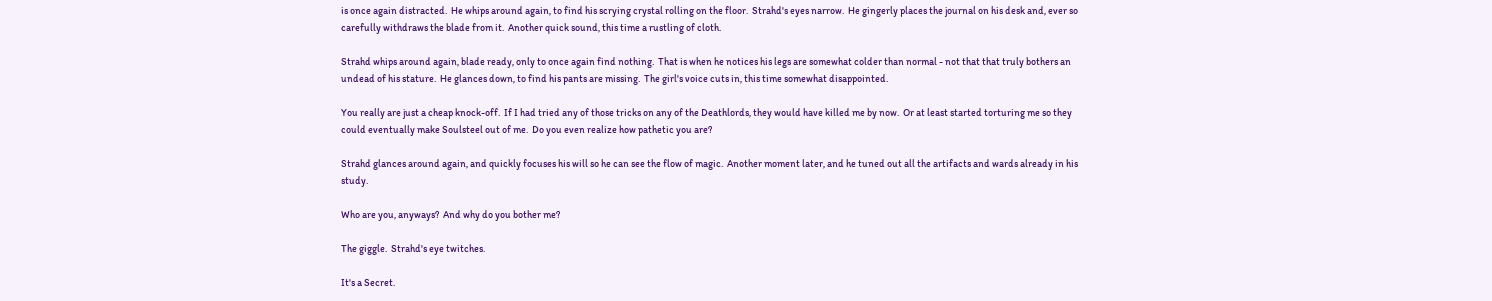is once again distracted.  He whips around again, to find his scrying crystal rolling on the floor.  Strahd's eyes narrow.  He gingerly places the journal on his desk and, ever so carefully withdraws the blade from it.  Another quick sound, this time a rustling of cloth.

Strahd whips around again, blade ready, only to once again find nothing.  That is when he notices his legs are somewhat colder than normal - not that that truly bothers an undead of his stature.  He glances down, to find his pants are missing.  The girl's voice cuts in, this time somewhat disappointed.

You really are just a cheap knock-off.  If I had tried any of those tricks on any of the Deathlords, they would have killed me by now.  Or at least started torturing me so they could eventually make Soulsteel out of me.  Do you even realize how pathetic you are?

Strahd glances around again, and quickly focuses his will so he can see the flow of magic.  Another moment later, and he tuned out all the artifacts and wards already in his study.

Who are you, anyways?  And why do you bother me?

The giggle.  Strahd's eye twitches.

It's a Secret.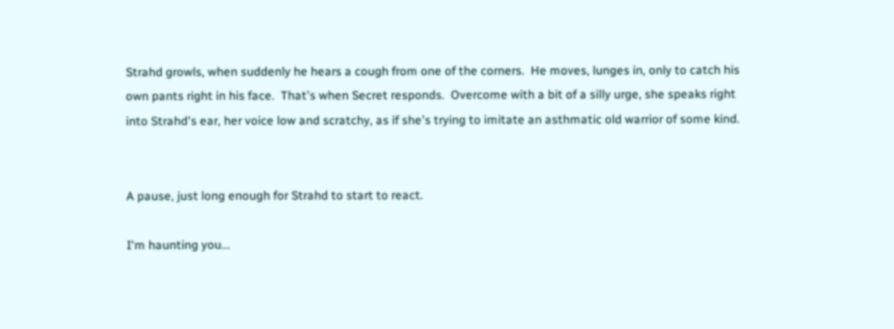Strahd growls, when suddenly he hears a cough from one of the corners.  He moves, lunges in, only to catch his own pants right in his face.  That's when Secret responds.  Overcome with a bit of a silly urge, she speaks right into Strahd's ear, her voice low and scratchy, as if she's trying to imitate an asthmatic old warrior of some kind.


A pause, just long enough for Strahd to start to react.

I'm haunting you...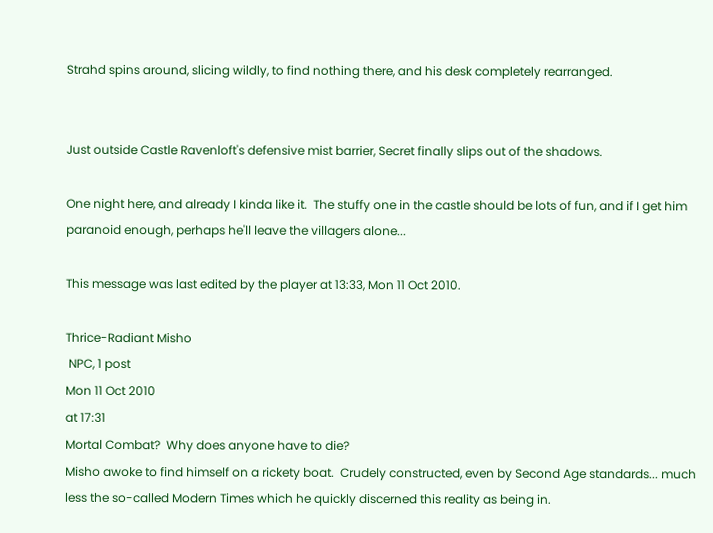Strahd spins around, slicing wildly, to find nothing there, and his desk completely rearranged.


Just outside Castle Ravenloft's defensive mist barrier, Secret finally slips out of the shadows.

One night here, and already I kinda like it.  The stuffy one in the castle should be lots of fun, and if I get him paranoid enough, perhaps he'll leave the villagers alone...

This message was last edited by the player at 13:33, Mon 11 Oct 2010.

Thrice-Radiant Misho
 NPC, 1 post
Mon 11 Oct 2010
at 17:31
Mortal Combat?  Why does anyone have to die?
Misho awoke to find himself on a rickety boat.  Crudely constructed, even by Second Age standards... much less the so-called Modern Times which he quickly discerned this reality as being in.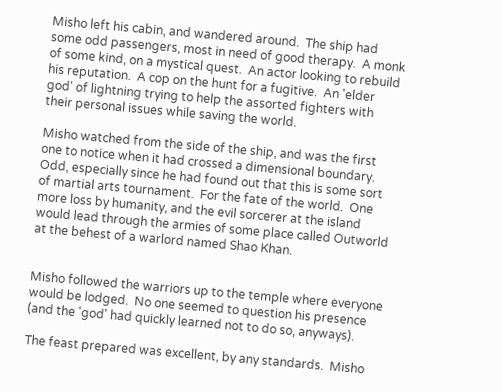Misho left his cabin, and wandered around.  The ship had some odd passengers, most in need of good therapy.  A monk of some kind, on a mystical quest.  An actor looking to rebuild his reputation.  A cop on the hunt for a fugitive.  An 'elder god' of lightning trying to help the assorted fighters with their personal issues while saving the world.

Misho watched from the side of the ship, and was the first one to notice when it had crossed a dimensional boundary.  Odd, especially since he had found out that this is some sort of martial arts tournament.  For the fate of the world.  One more loss by humanity, and the evil sorcerer at the island would lead through the armies of some place called Outworld at the behest of a warlord named Shao Khan.


Misho followed the warriors up to the temple where everyone would be lodged.  No one seemed to question his presence (and the 'god' had quickly learned not to do so, anyways).

The feast prepared was excellent, by any standards.  Misho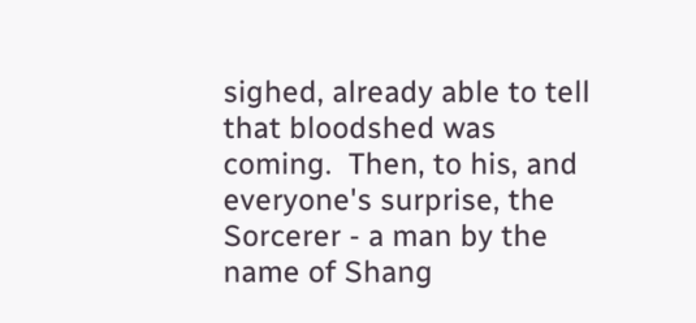sighed, already able to tell that bloodshed was coming.  Then, to his, and everyone's surprise, the Sorcerer - a man by the name of Shang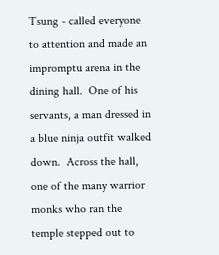Tsung - called everyone to attention and made an impromptu arena in the dining hall.  One of his servants, a man dressed in a blue ninja outfit walked down.  Across the hall, one of the many warrior monks who ran the temple stepped out to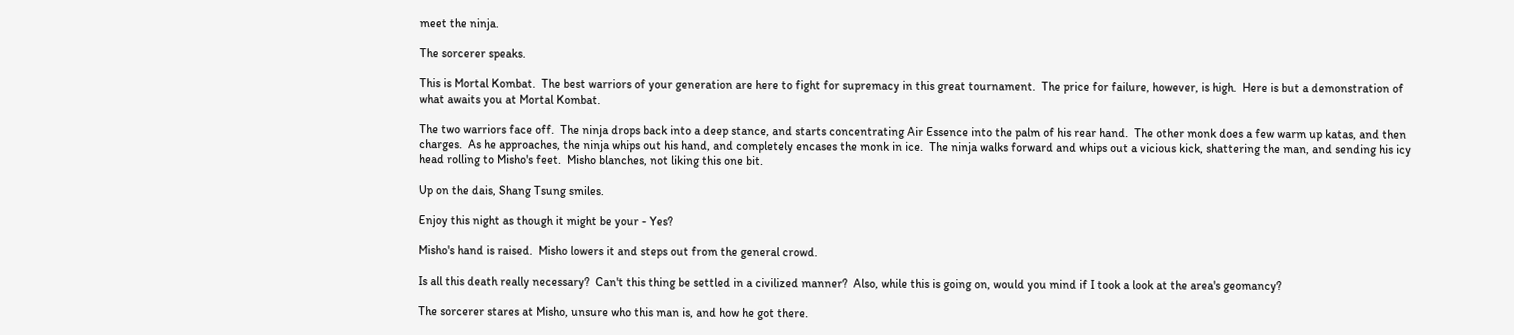meet the ninja.

The sorcerer speaks.

This is Mortal Kombat.  The best warriors of your generation are here to fight for supremacy in this great tournament.  The price for failure, however, is high.  Here is but a demonstration of what awaits you at Mortal Kombat.

The two warriors face off.  The ninja drops back into a deep stance, and starts concentrating Air Essence into the palm of his rear hand.  The other monk does a few warm up katas, and then charges.  As he approaches, the ninja whips out his hand, and completely encases the monk in ice.  The ninja walks forward and whips out a vicious kick, shattering the man, and sending his icy head rolling to Misho's feet.  Misho blanches, not liking this one bit.

Up on the dais, Shang Tsung smiles.

Enjoy this night as though it might be your - Yes?

Misho's hand is raised.  Misho lowers it and steps out from the general crowd.

Is all this death really necessary?  Can't this thing be settled in a civilized manner?  Also, while this is going on, would you mind if I took a look at the area's geomancy?

The sorcerer stares at Misho, unsure who this man is, and how he got there.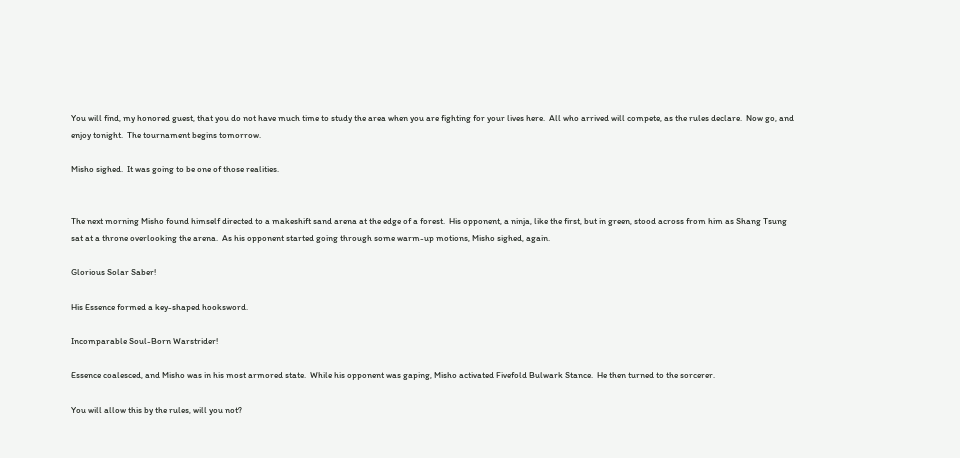You will find, my honored guest, that you do not have much time to study the area when you are fighting for your lives here.  All who arrived will compete, as the rules declare.  Now go, and enjoy tonight.  The tournament begins tomorrow.

Misho sighed.  It was going to be one of those realities.


The next morning Misho found himself directed to a makeshift sand arena at the edge of a forest.  His opponent, a ninja, like the first, but in green, stood across from him as Shang Tsung sat at a throne overlooking the arena.  As his opponent started going through some warm-up motions, Misho sighed, again.

Glorious Solar Saber!

His Essence formed a key-shaped hooksword.

Incomparable Soul-Born Warstrider!

Essence coalesced, and Misho was in his most armored state.  While his opponent was gaping, Misho activated Fivefold Bulwark Stance.  He then turned to the sorcerer.

You will allow this by the rules, will you not?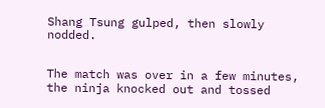Shang Tsung gulped, then slowly nodded.


The match was over in a few minutes, the ninja knocked out and tossed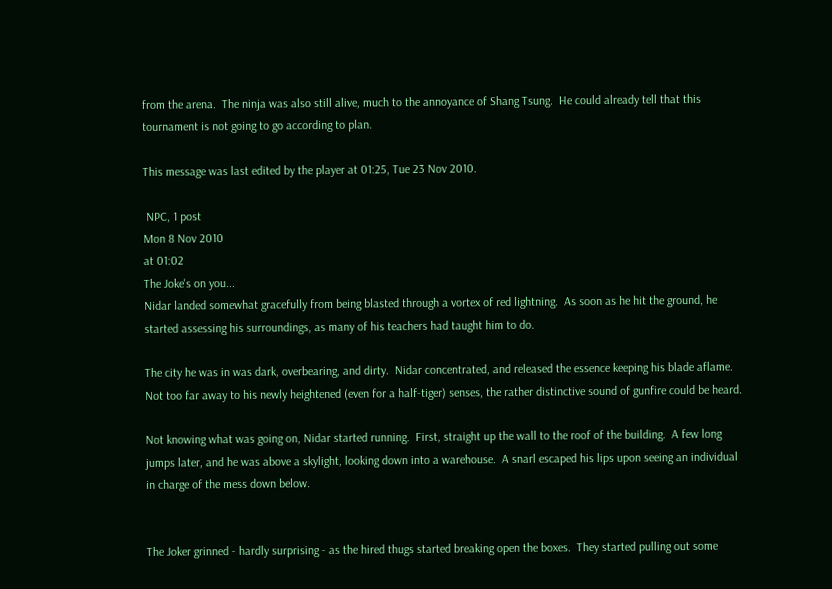from the arena.  The ninja was also still alive, much to the annoyance of Shang Tsung.  He could already tell that this tournament is not going to go according to plan.

This message was last edited by the player at 01:25, Tue 23 Nov 2010.

 NPC, 1 post
Mon 8 Nov 2010
at 01:02
The Joke's on you...
Nidar landed somewhat gracefully from being blasted through a vortex of red lightning.  As soon as he hit the ground, he started assessing his surroundings, as many of his teachers had taught him to do.

The city he was in was dark, overbearing, and dirty.  Nidar concentrated, and released the essence keeping his blade aflame.  Not too far away to his newly heightened (even for a half-tiger) senses, the rather distinctive sound of gunfire could be heard.

Not knowing what was going on, Nidar started running.  First, straight up the wall to the roof of the building.  A few long jumps later, and he was above a skylight, looking down into a warehouse.  A snarl escaped his lips upon seeing an individual in charge of the mess down below.


The Joker grinned - hardly surprising - as the hired thugs started breaking open the boxes.  They started pulling out some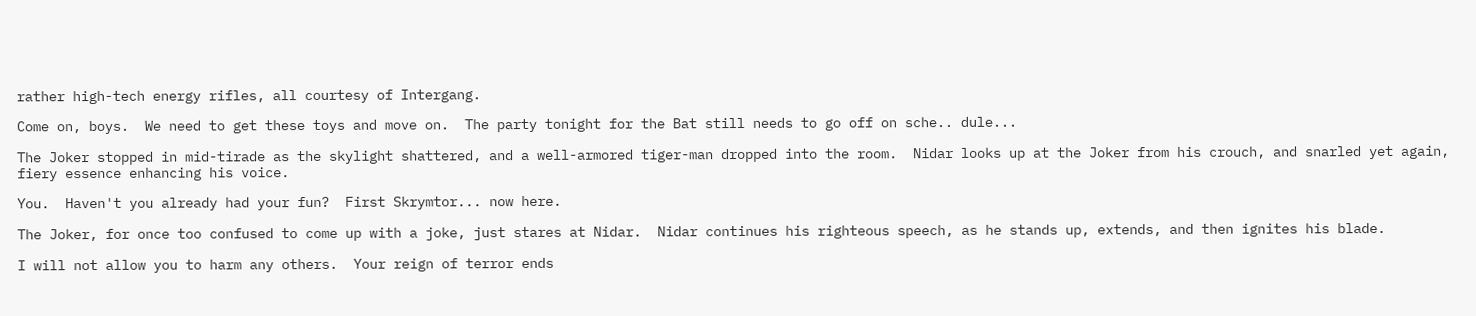rather high-tech energy rifles, all courtesy of Intergang.

Come on, boys.  We need to get these toys and move on.  The party tonight for the Bat still needs to go off on sche.. dule...

The Joker stopped in mid-tirade as the skylight shattered, and a well-armored tiger-man dropped into the room.  Nidar looks up at the Joker from his crouch, and snarled yet again, fiery essence enhancing his voice.

You.  Haven't you already had your fun?  First Skrymtor... now here.

The Joker, for once too confused to come up with a joke, just stares at Nidar.  Nidar continues his righteous speech, as he stands up, extends, and then ignites his blade.

I will not allow you to harm any others.  Your reign of terror ends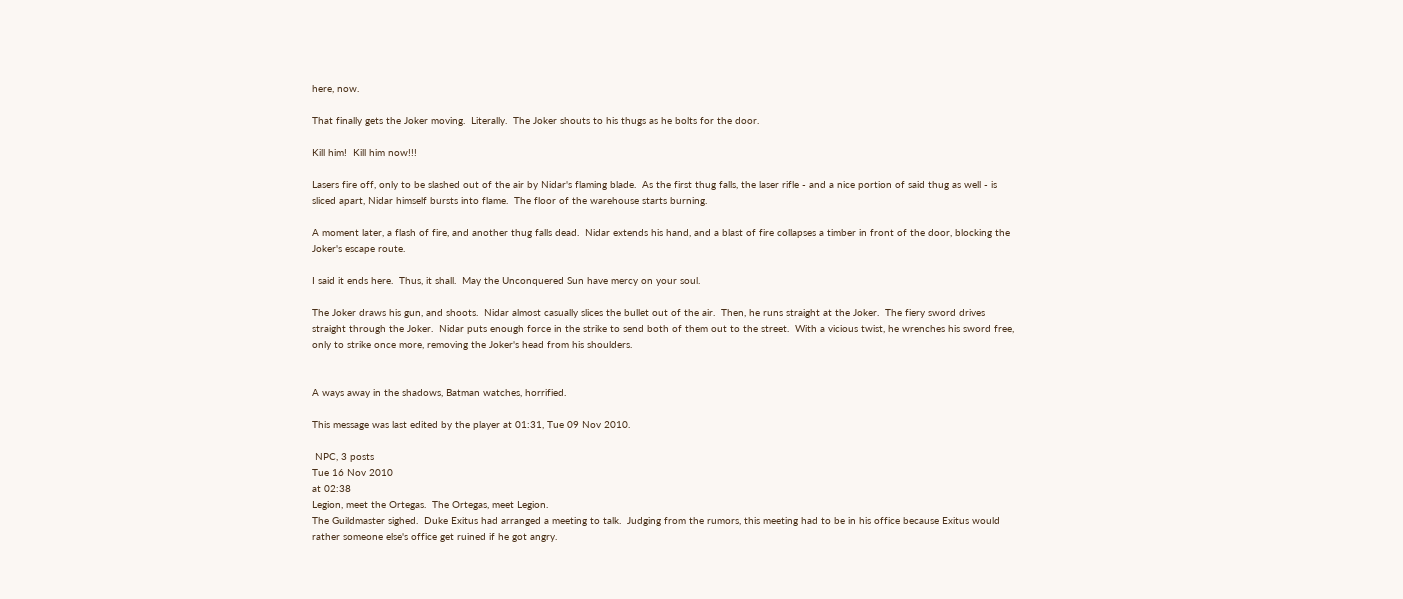here, now.

That finally gets the Joker moving.  Literally.  The Joker shouts to his thugs as he bolts for the door.

Kill him!  Kill him now!!!

Lasers fire off, only to be slashed out of the air by Nidar's flaming blade.  As the first thug falls, the laser rifle - and a nice portion of said thug as well - is sliced apart, Nidar himself bursts into flame.  The floor of the warehouse starts burning.

A moment later, a flash of fire, and another thug falls dead.  Nidar extends his hand, and a blast of fire collapses a timber in front of the door, blocking the Joker's escape route.

I said it ends here.  Thus, it shall.  May the Unconquered Sun have mercy on your soul.

The Joker draws his gun, and shoots.  Nidar almost casually slices the bullet out of the air.  Then, he runs straight at the Joker.  The fiery sword drives straight through the Joker.  Nidar puts enough force in the strike to send both of them out to the street.  With a vicious twist, he wrenches his sword free, only to strike once more, removing the Joker's head from his shoulders.


A ways away in the shadows, Batman watches, horrified.

This message was last edited by the player at 01:31, Tue 09 Nov 2010.

 NPC, 3 posts
Tue 16 Nov 2010
at 02:38
Legion, meet the Ortegas.  The Ortegas, meet Legion.
The Guildmaster sighed.  Duke Exitus had arranged a meeting to talk.  Judging from the rumors, this meeting had to be in his office because Exitus would rather someone else's office get ruined if he got angry.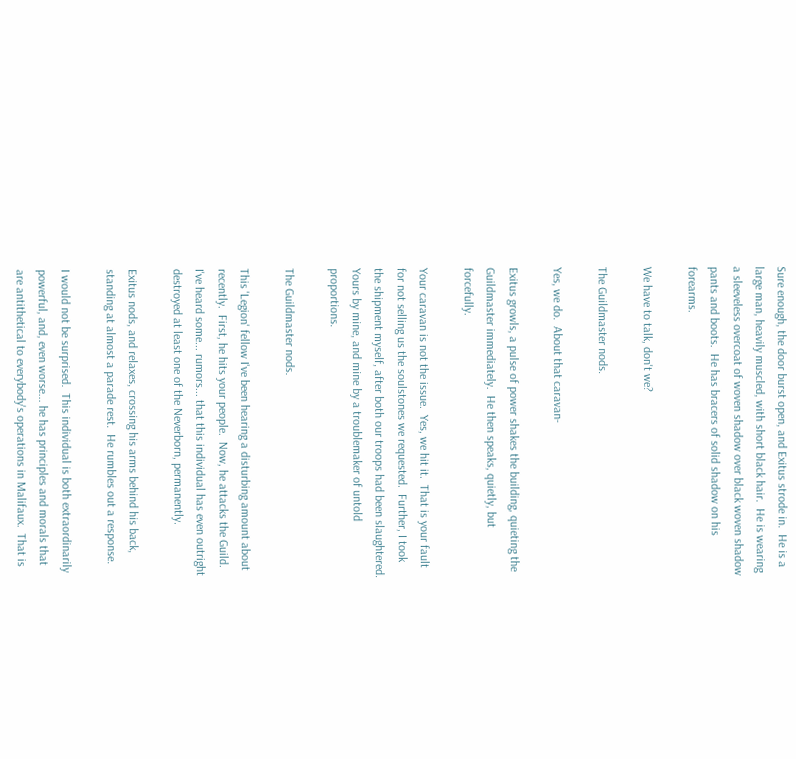Sure enough, the door burst open, and Exitus strode in.  He is a large man, heavily muscled, with short black hair.  He is wearing a sleeveless overcoat of woven shadow over black woven shadow pants and boots.  He has bracers of solid shadow on his forearms.

We have to talk, don't we?

The Guildmaster nods.

Yes, we do.  About that caravan-

Exitus growls, a pulse of power shakes the building, quieting the Guildmaster immediately.  He then speaks, quietly, but forcefully.

Your caravan is not the issue.  Yes, we hit it.  That is your fault for not selling us the soulstones we requested.  Further, I took the shipment myself, after both our troops had been slaughtered.  Yours by mine, and mine by a troublemaker of untold proportions.

The Guildmaster nods.

This 'Legion' fellow I've been hearing a disturbing amount about recently.  First, he hits your people.  Now, he attacks the Guild.  I've heard some... rumors... that this individual has even outright destroyed at least one of the Neverborn, permanently.

Exitus nods, and relaxes, crossing his arms behind his back, standing at almost a parade rest.  He rumbles out a response.

I would not be surprised.  This individual is both extraordinarily powerful, and, even worse... he has principles and morals that are antithetical to everybody's operations in Malifaux.  That is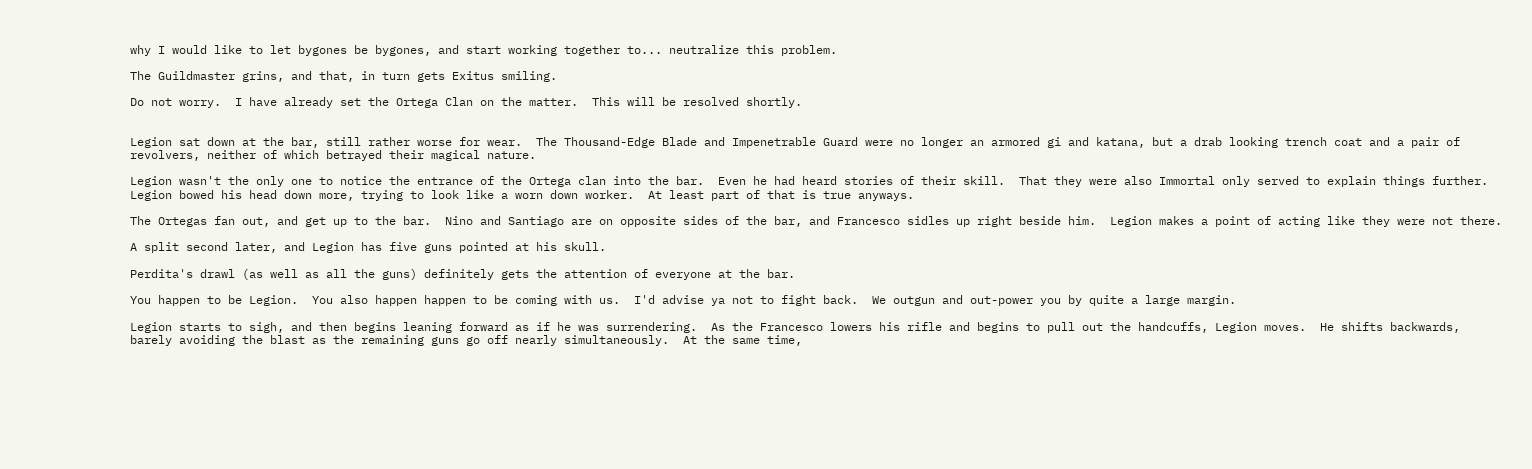why I would like to let bygones be bygones, and start working together to... neutralize this problem.

The Guildmaster grins, and that, in turn gets Exitus smiling.

Do not worry.  I have already set the Ortega Clan on the matter.  This will be resolved shortly.


Legion sat down at the bar, still rather worse for wear.  The Thousand-Edge Blade and Impenetrable Guard were no longer an armored gi and katana, but a drab looking trench coat and a pair of revolvers, neither of which betrayed their magical nature.

Legion wasn't the only one to notice the entrance of the Ortega clan into the bar.  Even he had heard stories of their skill.  That they were also Immortal only served to explain things further.  Legion bowed his head down more, trying to look like a worn down worker.  At least part of that is true anyways.

The Ortegas fan out, and get up to the bar.  Nino and Santiago are on opposite sides of the bar, and Francesco sidles up right beside him.  Legion makes a point of acting like they were not there.

A split second later, and Legion has five guns pointed at his skull.

Perdita's drawl (as well as all the guns) definitely gets the attention of everyone at the bar.

You happen to be Legion.  You also happen happen to be coming with us.  I'd advise ya not to fight back.  We outgun and out-power you by quite a large margin.

Legion starts to sigh, and then begins leaning forward as if he was surrendering.  As the Francesco lowers his rifle and begins to pull out the handcuffs, Legion moves.  He shifts backwards, barely avoiding the blast as the remaining guns go off nearly simultaneously.  At the same time,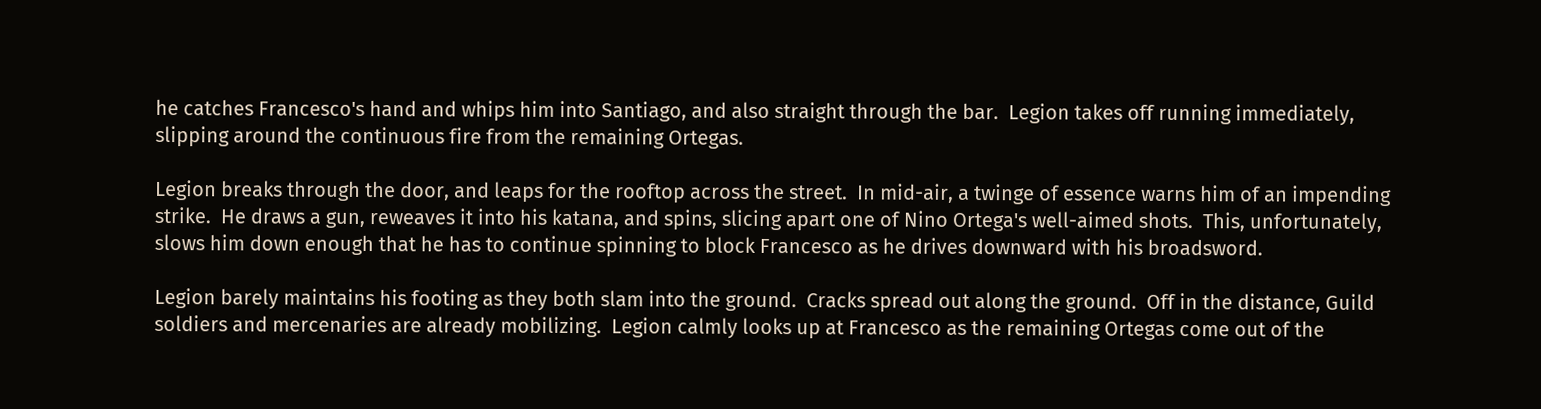he catches Francesco's hand and whips him into Santiago, and also straight through the bar.  Legion takes off running immediately, slipping around the continuous fire from the remaining Ortegas.

Legion breaks through the door, and leaps for the rooftop across the street.  In mid-air, a twinge of essence warns him of an impending strike.  He draws a gun, reweaves it into his katana, and spins, slicing apart one of Nino Ortega's well-aimed shots.  This, unfortunately, slows him down enough that he has to continue spinning to block Francesco as he drives downward with his broadsword.

Legion barely maintains his footing as they both slam into the ground.  Cracks spread out along the ground.  Off in the distance, Guild soldiers and mercenaries are already mobilizing.  Legion calmly looks up at Francesco as the remaining Ortegas come out of the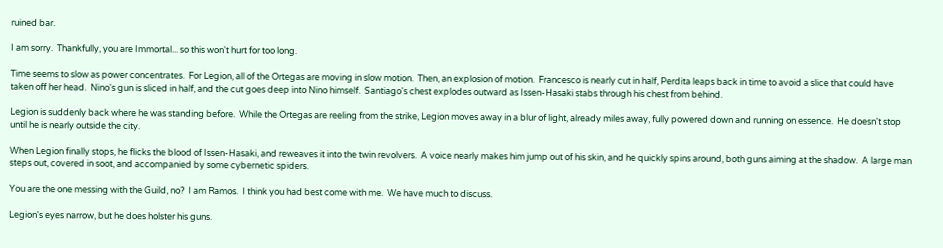ruined bar.

I am sorry.  Thankfully, you are Immortal... so this won't hurt for too long.

Time seems to slow as power concentrates.  For Legion, all of the Ortegas are moving in slow motion.  Then, an explosion of motion.  Francesco is nearly cut in half, Perdita leaps back in time to avoid a slice that could have taken off her head.  Nino's gun is sliced in half, and the cut goes deep into Nino himself.  Santiago's chest explodes outward as Issen-Hasaki stabs through his chest from behind.

Legion is suddenly back where he was standing before.  While the Ortegas are reeling from the strike, Legion moves away in a blur of light, already miles away, fully powered down and running on essence.  He doesn't stop until he is nearly outside the city.

When Legion finally stops, he flicks the blood of Issen-Hasaki, and reweaves it into the twin revolvers.  A voice nearly makes him jump out of his skin, and he quickly spins around, both guns aiming at the shadow.  A large man steps out, covered in soot, and accompanied by some cybernetic spiders.

You are the one messing with the Guild, no?  I am Ramos.  I think you had best come with me.  We have much to discuss.

Legion's eyes narrow, but he does holster his guns.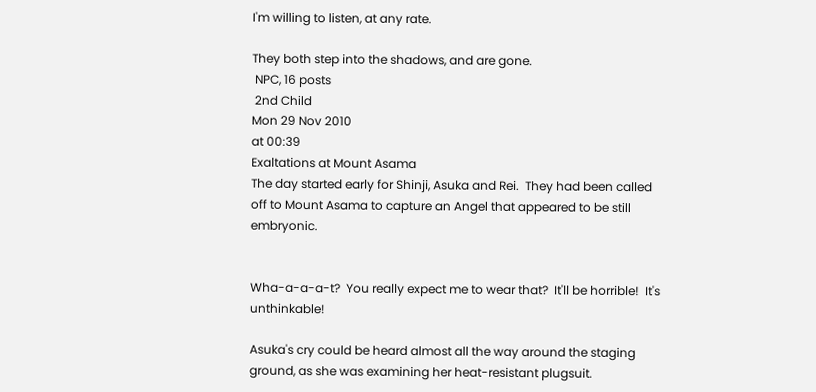I'm willing to listen, at any rate.

They both step into the shadows, and are gone.
 NPC, 16 posts
 2nd Child
Mon 29 Nov 2010
at 00:39
Exaltations at Mount Asama
The day started early for Shinji, Asuka and Rei.  They had been called off to Mount Asama to capture an Angel that appeared to be still embryonic.


Wha-a-a-a-t?  You really expect me to wear that?  It'll be horrible!  It's unthinkable!

Asuka's cry could be heard almost all the way around the staging ground, as she was examining her heat-resistant plugsuit.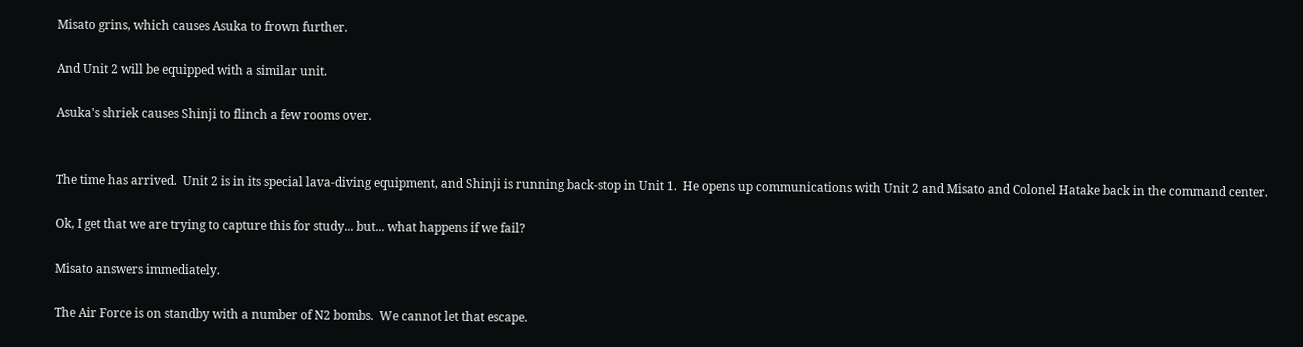Misato grins, which causes Asuka to frown further.

And Unit 2 will be equipped with a similar unit.

Asuka's shriek causes Shinji to flinch a few rooms over.


The time has arrived.  Unit 2 is in its special lava-diving equipment, and Shinji is running back-stop in Unit 1.  He opens up communications with Unit 2 and Misato and Colonel Hatake back in the command center.

Ok, I get that we are trying to capture this for study... but... what happens if we fail?

Misato answers immediately.

The Air Force is on standby with a number of N2 bombs.  We cannot let that escape.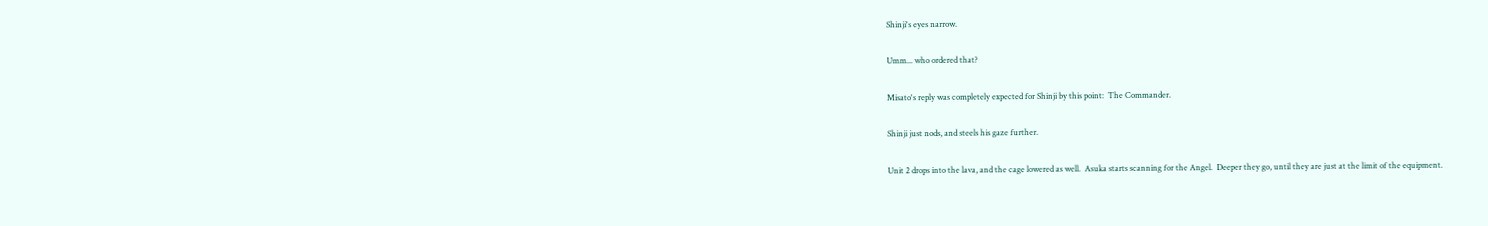Shinji's eyes narrow.

Umm... who ordered that?

Misato's reply was completely expected for Shinji by this point:  The Commander.

Shinji just nods, and steels his gaze further.

Unit 2 drops into the lava, and the cage lowered as well.  Asuka starts scanning for the Angel.  Deeper they go, until they are just at the limit of the equipment.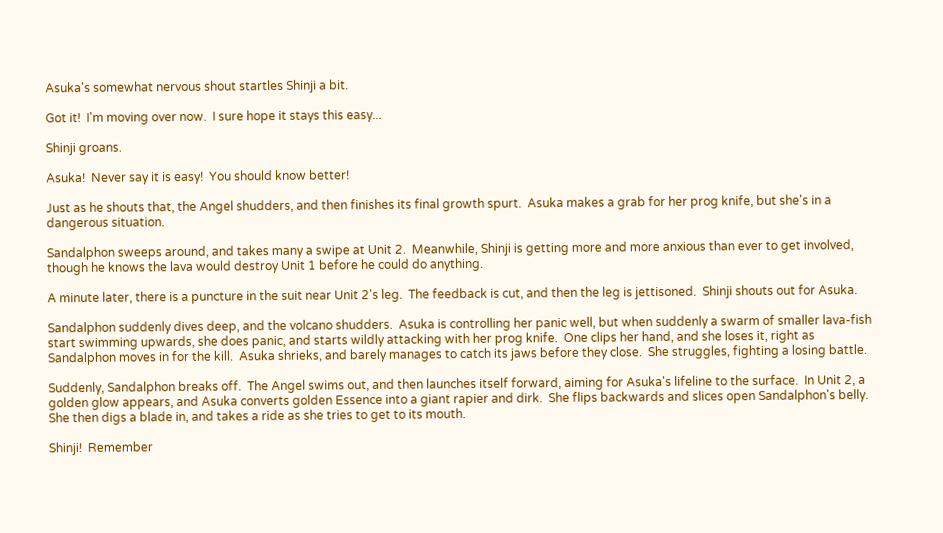Asuka's somewhat nervous shout startles Shinji a bit.

Got it!  I'm moving over now.  I sure hope it stays this easy...

Shinji groans.

Asuka!  Never say it is easy!  You should know better!

Just as he shouts that, the Angel shudders, and then finishes its final growth spurt.  Asuka makes a grab for her prog knife, but she's in a dangerous situation.

Sandalphon sweeps around, and takes many a swipe at Unit 2.  Meanwhile, Shinji is getting more and more anxious than ever to get involved, though he knows the lava would destroy Unit 1 before he could do anything.

A minute later, there is a puncture in the suit near Unit 2's leg.  The feedback is cut, and then the leg is jettisoned.  Shinji shouts out for Asuka.

Sandalphon suddenly dives deep, and the volcano shudders.  Asuka is controlling her panic well, but when suddenly a swarm of smaller lava-fish start swimming upwards, she does panic, and starts wildly attacking with her prog knife.  One clips her hand, and she loses it, right as Sandalphon moves in for the kill.  Asuka shrieks, and barely manages to catch its jaws before they close.  She struggles, fighting a losing battle.

Suddenly, Sandalphon breaks off.  The Angel swims out, and then launches itself forward, aiming for Asuka's lifeline to the surface.  In Unit 2, a golden glow appears, and Asuka converts golden Essence into a giant rapier and dirk.  She flips backwards and slices open Sandalphon's belly.  She then digs a blade in, and takes a ride as she tries to get to its mouth.

Shinji!  Remember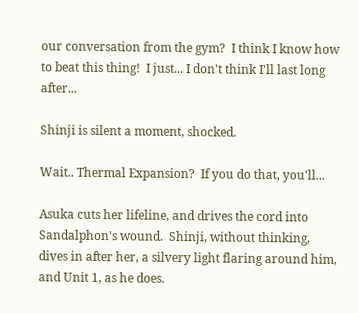our conversation from the gym?  I think I know how to beat this thing!  I just... I don't think I'll last long after...

Shinji is silent a moment, shocked.

Wait.. Thermal Expansion?  If you do that, you'll...

Asuka cuts her lifeline, and drives the cord into Sandalphon's wound.  Shinji, without thinking, dives in after her, a silvery light flaring around him, and Unit 1, as he does.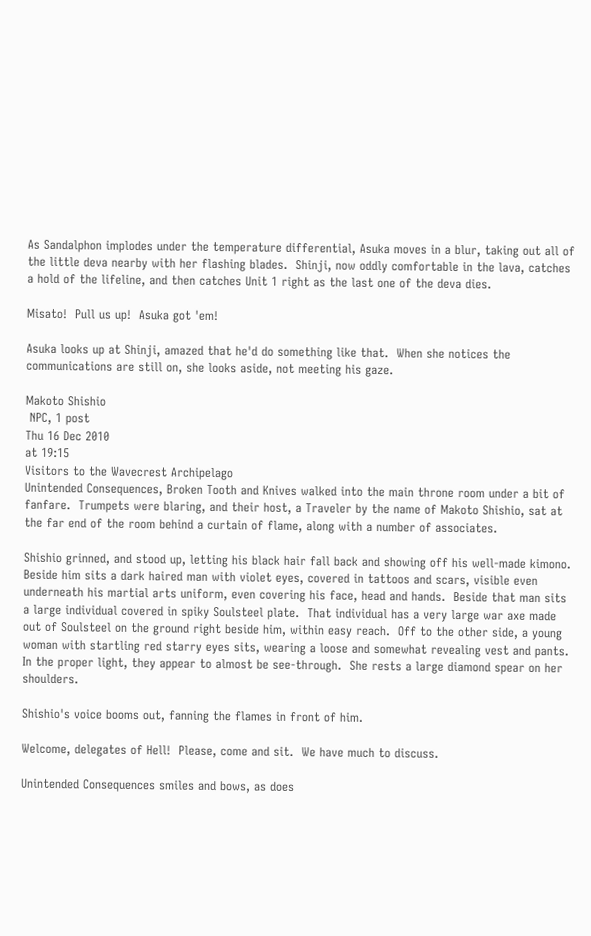As Sandalphon implodes under the temperature differential, Asuka moves in a blur, taking out all of the little deva nearby with her flashing blades.  Shinji, now oddly comfortable in the lava, catches a hold of the lifeline, and then catches Unit 1 right as the last one of the deva dies.

Misato!  Pull us up!  Asuka got 'em!

Asuka looks up at Shinji, amazed that he'd do something like that.  When she notices the communications are still on, she looks aside, not meeting his gaze.

Makoto Shishio
 NPC, 1 post
Thu 16 Dec 2010
at 19:15
Visitors to the Wavecrest Archipelago
Unintended Consequences, Broken Tooth and Knives walked into the main throne room under a bit of fanfare.  Trumpets were blaring, and their host, a Traveler by the name of Makoto Shishio, sat at the far end of the room behind a curtain of flame, along with a number of associates.

Shishio grinned, and stood up, letting his black hair fall back and showing off his well-made kimono.  Beside him sits a dark haired man with violet eyes, covered in tattoos and scars, visible even underneath his martial arts uniform, even covering his face, head and hands.  Beside that man sits a large individual covered in spiky Soulsteel plate.  That individual has a very large war axe made out of Soulsteel on the ground right beside him, within easy reach.  Off to the other side, a young woman with startling red starry eyes sits, wearing a loose and somewhat revealing vest and pants.  In the proper light, they appear to almost be see-through.  She rests a large diamond spear on her shoulders.

Shishio's voice booms out, fanning the flames in front of him.

Welcome, delegates of Hell!  Please, come and sit.  We have much to discuss.

Unintended Consequences smiles and bows, as does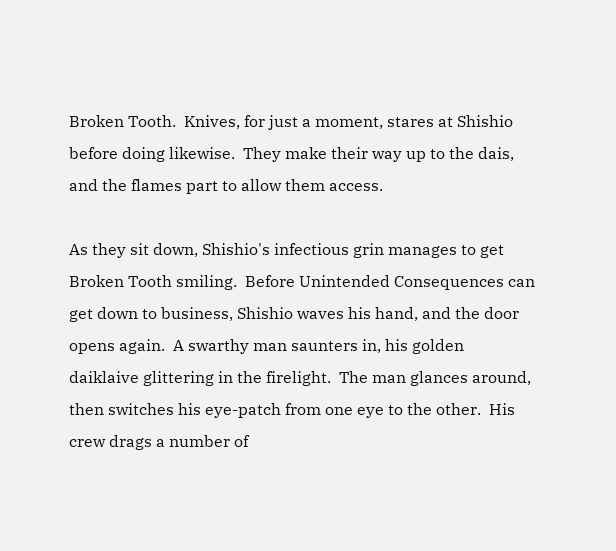Broken Tooth.  Knives, for just a moment, stares at Shishio before doing likewise.  They make their way up to the dais, and the flames part to allow them access.

As they sit down, Shishio's infectious grin manages to get Broken Tooth smiling.  Before Unintended Consequences can get down to business, Shishio waves his hand, and the door opens again.  A swarthy man saunters in, his golden daiklaive glittering in the firelight.  The man glances around, then switches his eye-patch from one eye to the other.  His crew drags a number of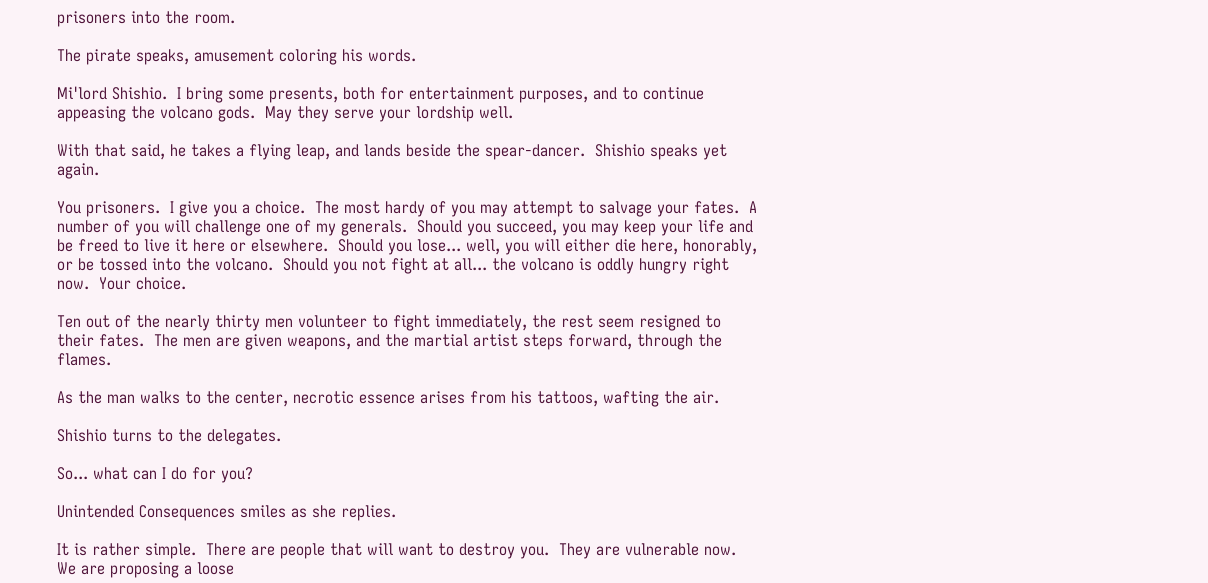prisoners into the room.

The pirate speaks, amusement coloring his words.

Mi'lord Shishio.  I bring some presents, both for entertainment purposes, and to continue appeasing the volcano gods.  May they serve your lordship well.

With that said, he takes a flying leap, and lands beside the spear-dancer.  Shishio speaks yet again.

You prisoners.  I give you a choice.  The most hardy of you may attempt to salvage your fates.  A number of you will challenge one of my generals.  Should you succeed, you may keep your life and be freed to live it here or elsewhere.  Should you lose... well, you will either die here, honorably, or be tossed into the volcano.  Should you not fight at all... the volcano is oddly hungry right now.  Your choice.

Ten out of the nearly thirty men volunteer to fight immediately, the rest seem resigned to their fates.  The men are given weapons, and the martial artist steps forward, through the flames.

As the man walks to the center, necrotic essence arises from his tattoos, wafting the air.

Shishio turns to the delegates.

So... what can I do for you?

Unintended Consequences smiles as she replies.

It is rather simple.  There are people that will want to destroy you.  They are vulnerable now.  We are proposing a loose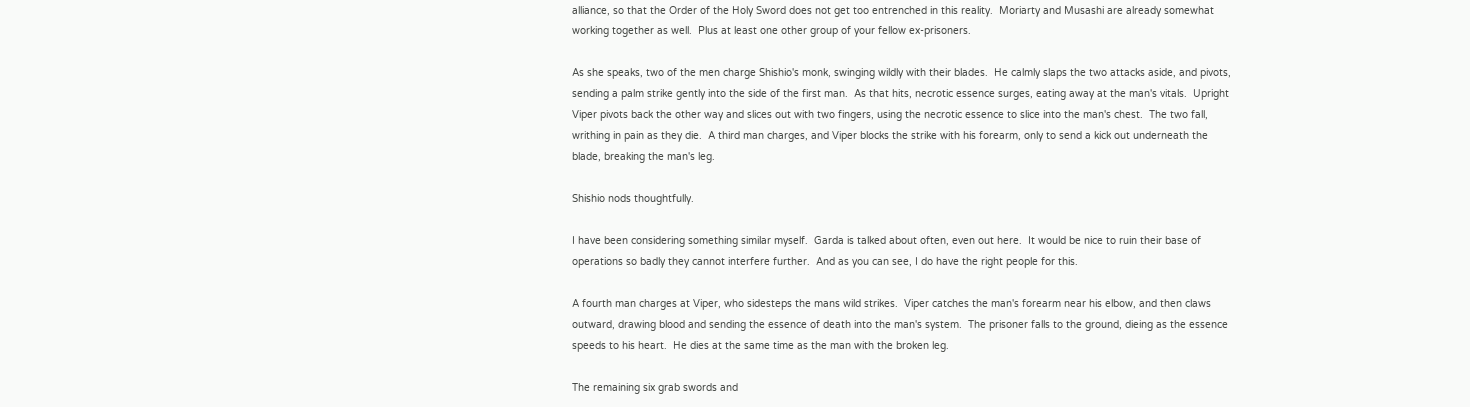alliance, so that the Order of the Holy Sword does not get too entrenched in this reality.  Moriarty and Musashi are already somewhat working together as well.  Plus at least one other group of your fellow ex-prisoners.

As she speaks, two of the men charge Shishio's monk, swinging wildly with their blades.  He calmly slaps the two attacks aside, and pivots, sending a palm strike gently into the side of the first man.  As that hits, necrotic essence surges, eating away at the man's vitals.  Upright Viper pivots back the other way and slices out with two fingers, using the necrotic essence to slice into the man's chest.  The two fall, writhing in pain as they die.  A third man charges, and Viper blocks the strike with his forearm, only to send a kick out underneath the blade, breaking the man's leg.

Shishio nods thoughtfully.

I have been considering something similar myself.  Garda is talked about often, even out here.  It would be nice to ruin their base of operations so badly they cannot interfere further.  And as you can see, I do have the right people for this.

A fourth man charges at Viper, who sidesteps the mans wild strikes.  Viper catches the man's forearm near his elbow, and then claws outward, drawing blood and sending the essence of death into the man's system.  The prisoner falls to the ground, dieing as the essence speeds to his heart.  He dies at the same time as the man with the broken leg.

The remaining six grab swords and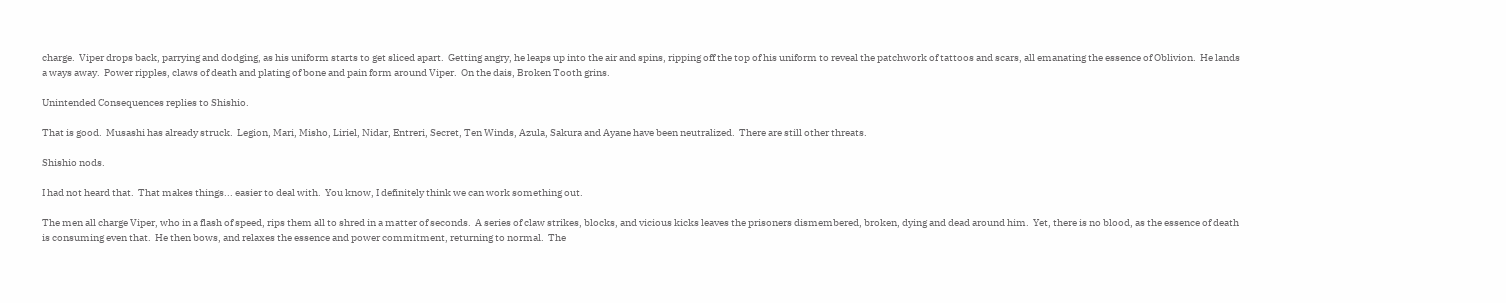charge.  Viper drops back, parrying and dodging, as his uniform starts to get sliced apart.  Getting angry, he leaps up into the air and spins, ripping off the top of his uniform to reveal the patchwork of tattoos and scars, all emanating the essence of Oblivion.  He lands a ways away.  Power ripples, claws of death and plating of bone and pain form around Viper.  On the dais, Broken Tooth grins.

Unintended Consequences replies to Shishio.

That is good.  Musashi has already struck.  Legion, Mari, Misho, Liriel, Nidar, Entreri, Secret, Ten Winds, Azula, Sakura and Ayane have been neutralized.  There are still other threats.

Shishio nods.

I had not heard that.  That makes things... easier to deal with.  You know, I definitely think we can work something out.

The men all charge Viper, who in a flash of speed, rips them all to shred in a matter of seconds.  A series of claw strikes, blocks, and vicious kicks leaves the prisoners dismembered, broken, dying and dead around him.  Yet, there is no blood, as the essence of death is consuming even that.  He then bows, and relaxes the essence and power commitment, returning to normal.  The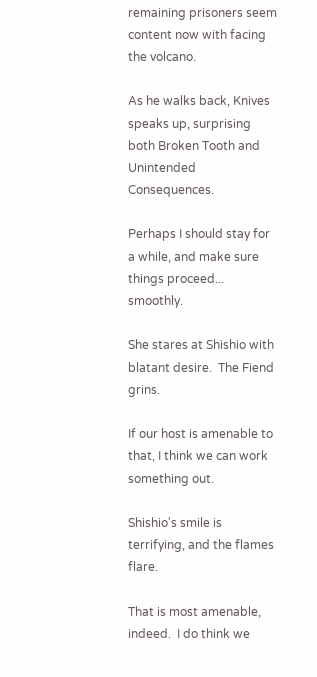remaining prisoners seem content now with facing the volcano.

As he walks back, Knives speaks up, surprising both Broken Tooth and Unintended Consequences.

Perhaps I should stay for a while, and make sure things proceed... smoothly.

She stares at Shishio with blatant desire.  The Fiend grins.

If our host is amenable to that, I think we can work something out.

Shishio's smile is terrifying, and the flames flare.

That is most amenable, indeed.  I do think we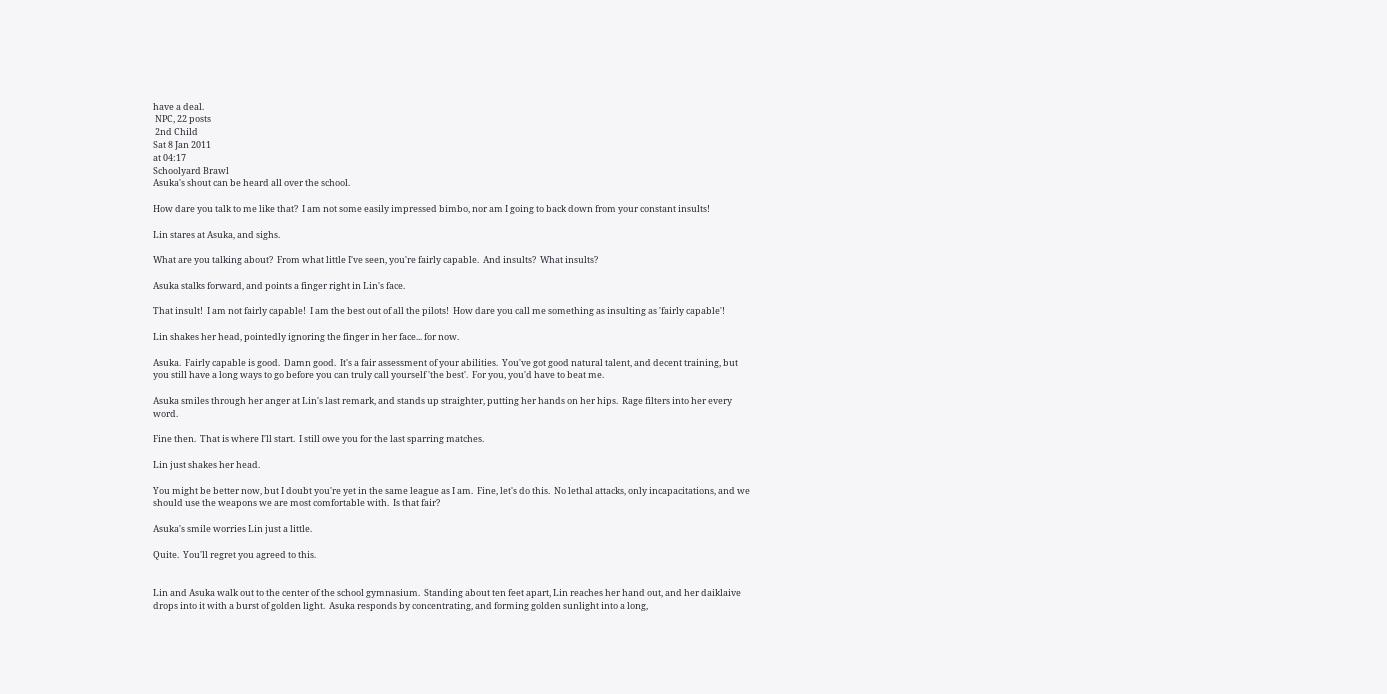have a deal.
 NPC, 22 posts
 2nd Child
Sat 8 Jan 2011
at 04:17
Schoolyard Brawl
Asuka's shout can be heard all over the school.

How dare you talk to me like that?  I am not some easily impressed bimbo, nor am I going to back down from your constant insults!

Lin stares at Asuka, and sighs.

What are you talking about?  From what little I've seen, you're fairly capable.  And insults?  What insults?

Asuka stalks forward, and points a finger right in Lin's face.

That insult!  I am not fairly capable!  I am the best out of all the pilots!  How dare you call me something as insulting as 'fairly capable'!

Lin shakes her head, pointedly ignoring the finger in her face... for now.

Asuka.  Fairly capable is good.  Damn good.  It's a fair assessment of your abilities.  You've got good natural talent, and decent training, but you still have a long ways to go before you can truly call yourself 'the best'.  For you, you'd have to beat me.

Asuka smiles through her anger at Lin's last remark, and stands up straighter, putting her hands on her hips.  Rage filters into her every word.

Fine then.  That is where I'll start.  I still owe you for the last sparring matches.

Lin just shakes her head.

You might be better now, but I doubt you're yet in the same league as I am.  Fine, let's do this.  No lethal attacks, only incapacitations, and we should use the weapons we are most comfortable with.  Is that fair?

Asuka's smile worries Lin just a little.

Quite.  You'll regret you agreed to this.


Lin and Asuka walk out to the center of the school gymnasium.  Standing about ten feet apart, Lin reaches her hand out, and her daiklaive drops into it with a burst of golden light.  Asuka responds by concentrating, and forming golden sunlight into a long,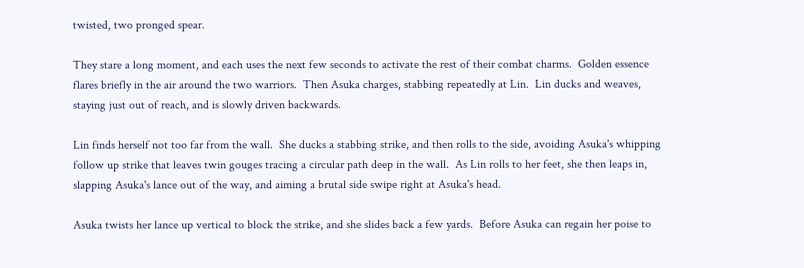twisted, two pronged spear.

They stare a long moment, and each uses the next few seconds to activate the rest of their combat charms.  Golden essence flares briefly in the air around the two warriors.  Then Asuka charges, stabbing repeatedly at Lin.  Lin ducks and weaves, staying just out of reach, and is slowly driven backwards.

Lin finds herself not too far from the wall.  She ducks a stabbing strike, and then rolls to the side, avoiding Asuka's whipping follow up strike that leaves twin gouges tracing a circular path deep in the wall.  As Lin rolls to her feet, she then leaps in, slapping Asuka's lance out of the way, and aiming a brutal side swipe right at Asuka's head.

Asuka twists her lance up vertical to block the strike, and she slides back a few yards.  Before Asuka can regain her poise to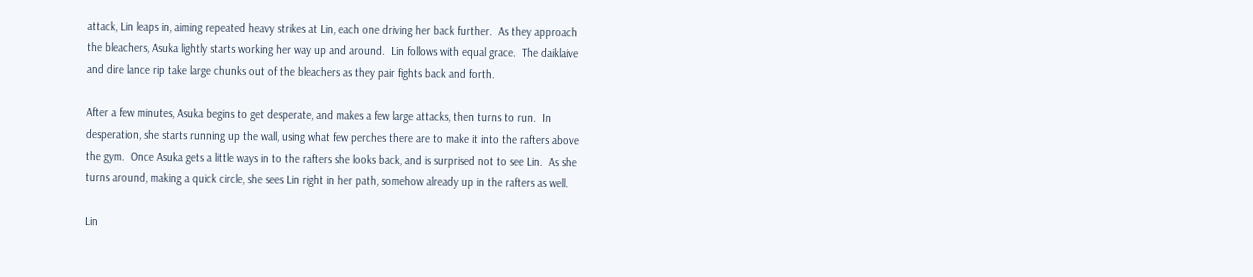attack, Lin leaps in, aiming repeated heavy strikes at Lin, each one driving her back further.  As they approach the bleachers, Asuka lightly starts working her way up and around.  Lin follows with equal grace.  The daiklaive and dire lance rip take large chunks out of the bleachers as they pair fights back and forth.

After a few minutes, Asuka begins to get desperate, and makes a few large attacks, then turns to run.  In desperation, she starts running up the wall, using what few perches there are to make it into the rafters above the gym.  Once Asuka gets a little ways in to the rafters she looks back, and is surprised not to see Lin.  As she turns around, making a quick circle, she sees Lin right in her path, somehow already up in the rafters as well.

Lin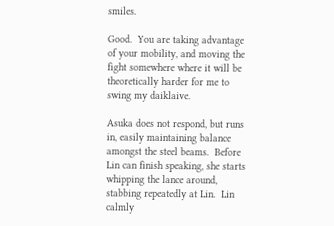smiles.

Good.  You are taking advantage of your mobility, and moving the fight somewhere where it will be theoretically harder for me to swing my daiklaive.

Asuka does not respond, but runs in, easily maintaining balance amongst the steel beams.  Before Lin can finish speaking, she starts whipping the lance around, stabbing repeatedly at Lin.  Lin calmly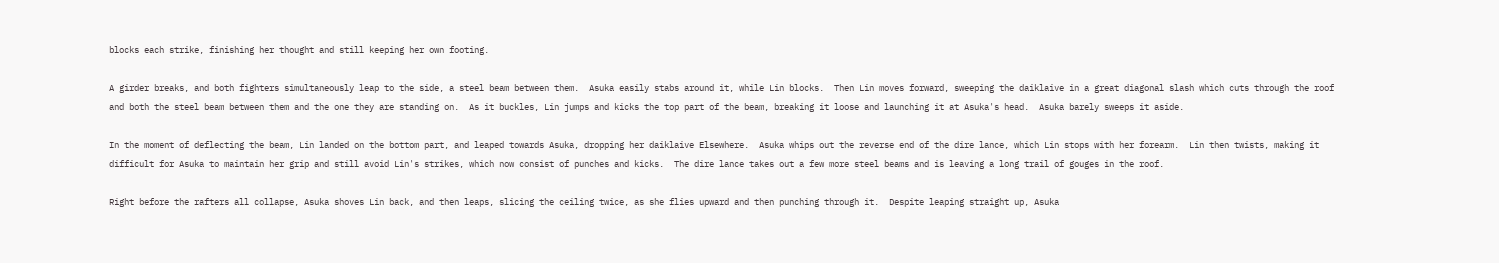blocks each strike, finishing her thought and still keeping her own footing.

A girder breaks, and both fighters simultaneously leap to the side, a steel beam between them.  Asuka easily stabs around it, while Lin blocks.  Then Lin moves forward, sweeping the daiklaive in a great diagonal slash which cuts through the roof and both the steel beam between them and the one they are standing on.  As it buckles, Lin jumps and kicks the top part of the beam, breaking it loose and launching it at Asuka's head.  Asuka barely sweeps it aside.

In the moment of deflecting the beam, Lin landed on the bottom part, and leaped towards Asuka, dropping her daiklaive Elsewhere.  Asuka whips out the reverse end of the dire lance, which Lin stops with her forearm.  Lin then twists, making it difficult for Asuka to maintain her grip and still avoid Lin's strikes, which now consist of punches and kicks.  The dire lance takes out a few more steel beams and is leaving a long trail of gouges in the roof.

Right before the rafters all collapse, Asuka shoves Lin back, and then leaps, slicing the ceiling twice, as she flies upward and then punching through it.  Despite leaping straight up, Asuka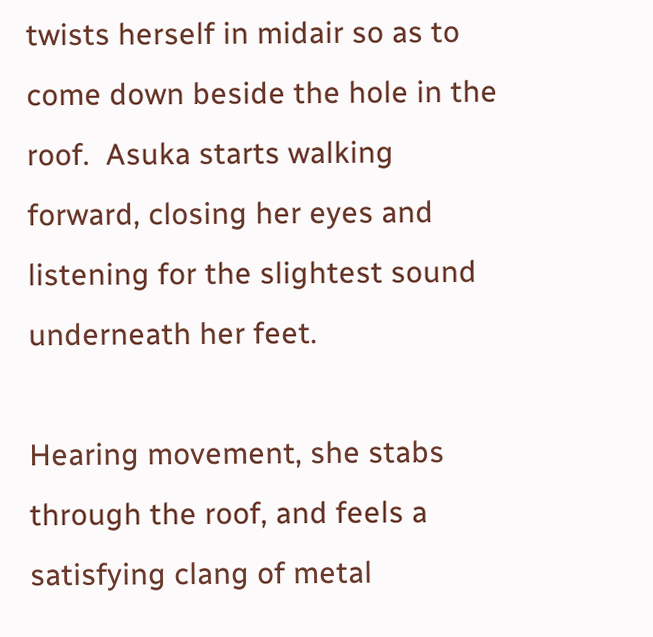twists herself in midair so as to come down beside the hole in the roof.  Asuka starts walking forward, closing her eyes and listening for the slightest sound underneath her feet.

Hearing movement, she stabs through the roof, and feels a satisfying clang of metal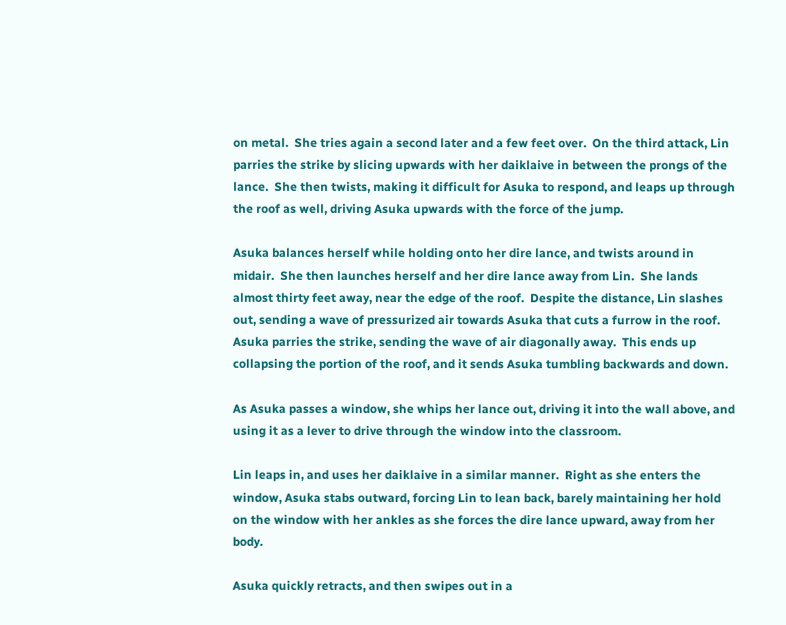on metal.  She tries again a second later and a few feet over.  On the third attack, Lin parries the strike by slicing upwards with her daiklaive in between the prongs of the lance.  She then twists, making it difficult for Asuka to respond, and leaps up through the roof as well, driving Asuka upwards with the force of the jump.

Asuka balances herself while holding onto her dire lance, and twists around in midair.  She then launches herself and her dire lance away from Lin.  She lands almost thirty feet away, near the edge of the roof.  Despite the distance, Lin slashes out, sending a wave of pressurized air towards Asuka that cuts a furrow in the roof.  Asuka parries the strike, sending the wave of air diagonally away.  This ends up collapsing the portion of the roof, and it sends Asuka tumbling backwards and down.

As Asuka passes a window, she whips her lance out, driving it into the wall above, and using it as a lever to drive through the window into the classroom.

Lin leaps in, and uses her daiklaive in a similar manner.  Right as she enters the window, Asuka stabs outward, forcing Lin to lean back, barely maintaining her hold on the window with her ankles as she forces the dire lance upward, away from her body.

Asuka quickly retracts, and then swipes out in a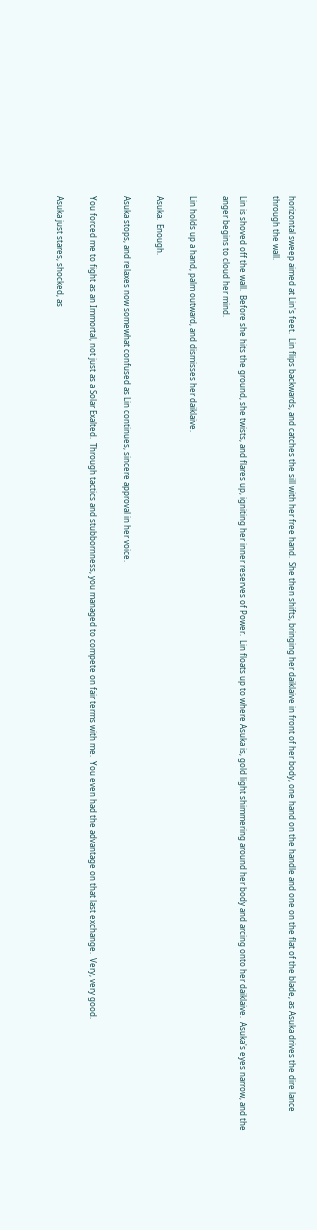horizontal sweep aimed at Lin's feet.  Lin flips backwards, and catches the sill with her free hand.  She then shifts, bringing her daiklaive in front of her body, one hand on the handle and one on the flat of the blade, as Asuka drives the dire lance through the wall.

Lin is shoved off the wall.  Before she hits the ground, she twists, and flares up, igniting her inner reserves of Power.  Lin floats up to where Asuka is, gold light shimmering around her body and arcing onto her daiklaive.  Asuka's eyes narrow, and the anger begins to cloud her mind.

Lin holds up a hand, palm outward, and dismisses her daiklaive.

Asuka.  Enough.

Asuka stops, and relaxes now somewhat confused as Lin continues, sincere approval in her voice.

You forced me to fight as an Immortal, not just as a Solar Exalted.  Through tactics and stubbornness, you managed to compete on fair terms with me.  You even had the advantage on that last exchange.  Very, very good.

Asuka just stares, shocked, as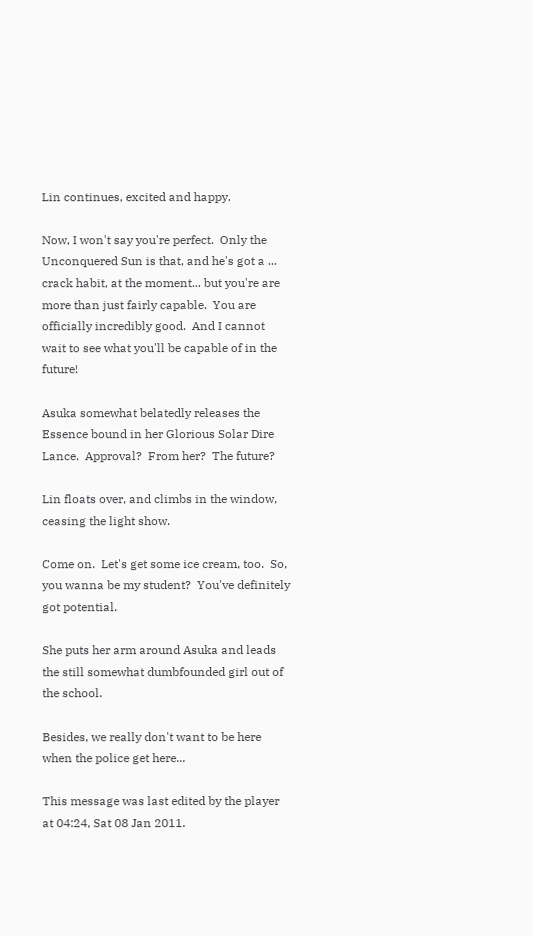Lin continues, excited and happy.

Now, I won't say you're perfect.  Only the Unconquered Sun is that, and he's got a ... crack habit, at the moment... but you're are more than just fairly capable.  You are officially incredibly good.  And I cannot wait to see what you'll be capable of in the future!

Asuka somewhat belatedly releases the Essence bound in her Glorious Solar Dire Lance.  Approval?  From her?  The future?

Lin floats over, and climbs in the window, ceasing the light show.

Come on.  Let's get some ice cream, too.  So, you wanna be my student?  You've definitely got potential.

She puts her arm around Asuka and leads the still somewhat dumbfounded girl out of the school.

Besides, we really don't want to be here when the police get here...

This message was last edited by the player at 04:24, Sat 08 Jan 2011.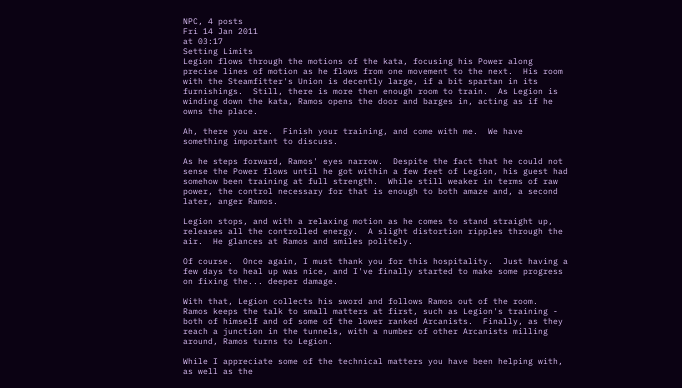NPC, 4 posts
Fri 14 Jan 2011
at 03:17
Setting Limits
Legion flows through the motions of the kata, focusing his Power along precise lines of motion as he flows from one movement to the next.  His room with the Steamfitter's Union is decently large, if a bit spartan in its furnishings.  Still, there is more then enough room to train.  As Legion is winding down the kata, Ramos opens the door and barges in, acting as if he owns the place.

Ah, there you are.  Finish your training, and come with me.  We have something important to discuss.

As he steps forward, Ramos' eyes narrow.  Despite the fact that he could not sense the Power flows until he got within a few feet of Legion, his guest had somehow been training at full strength.  While still weaker in terms of raw power, the control necessary for that is enough to both amaze and, a second later, anger Ramos.

Legion stops, and with a relaxing motion as he comes to stand straight up, releases all the controlled energy.  A slight distortion ripples through the air.  He glances at Ramos and smiles politely.

Of course.  Once again, I must thank you for this hospitality.  Just having a few days to heal up was nice, and I've finally started to make some progress on fixing the... deeper damage.

With that, Legion collects his sword and follows Ramos out of the room.  Ramos keeps the talk to small matters at first, such as Legion's training - both of himself and of some of the lower ranked Arcanists.  Finally, as they reach a junction in the tunnels, with a number of other Arcanists milling around, Ramos turns to Legion.

While I appreciate some of the technical matters you have been helping with, as well as the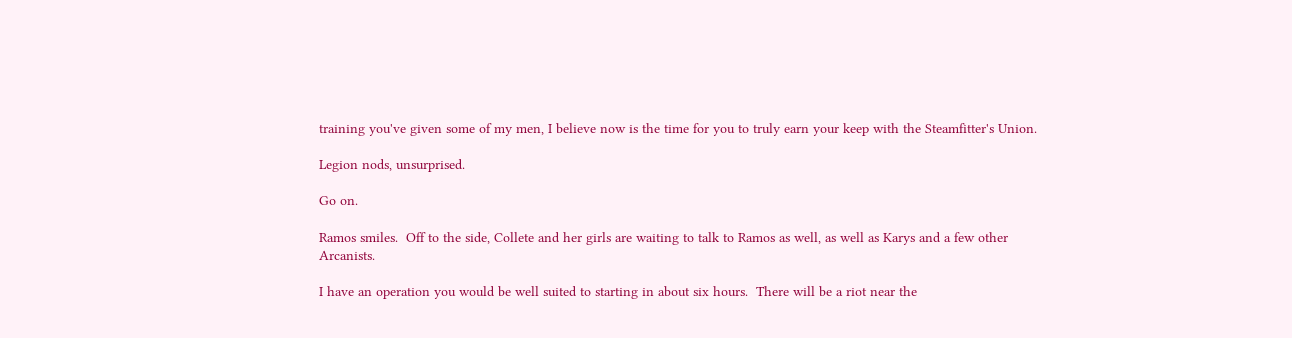training you've given some of my men, I believe now is the time for you to truly earn your keep with the Steamfitter's Union.

Legion nods, unsurprised.

Go on.

Ramos smiles.  Off to the side, Collete and her girls are waiting to talk to Ramos as well, as well as Karys and a few other Arcanists.

I have an operation you would be well suited to starting in about six hours.  There will be a riot near the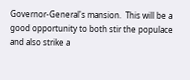Governor-General's mansion.  This will be a good opportunity to both stir the populace and also strike a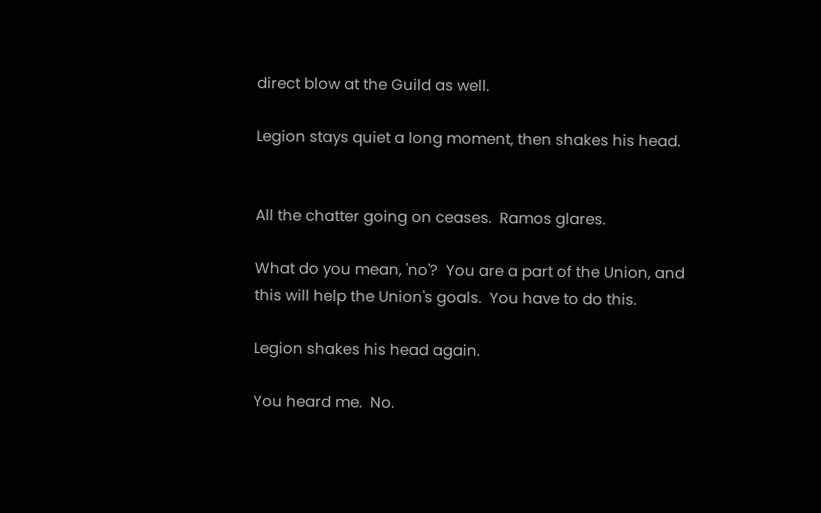direct blow at the Guild as well.

Legion stays quiet a long moment, then shakes his head.


All the chatter going on ceases.  Ramos glares.

What do you mean, 'no'?  You are a part of the Union, and this will help the Union's goals.  You have to do this.

Legion shakes his head again.

You heard me.  No.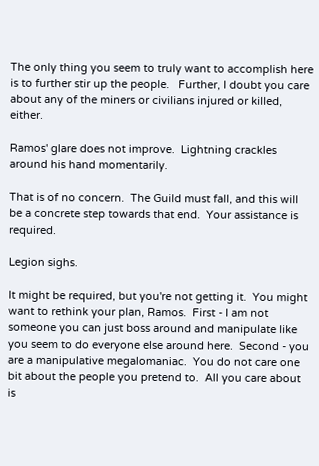The only thing you seem to truly want to accomplish here is to further stir up the people.   Further, I doubt you care about any of the miners or civilians injured or killed, either.

Ramos' glare does not improve.  Lightning crackles around his hand momentarily.

That is of no concern.  The Guild must fall, and this will be a concrete step towards that end.  Your assistance is required.

Legion sighs.

It might be required, but you're not getting it.  You might want to rethink your plan, Ramos.  First - I am not someone you can just boss around and manipulate like you seem to do everyone else around here.  Second - you are a manipulative megalomaniac.  You do not care one bit about the people you pretend to.  All you care about is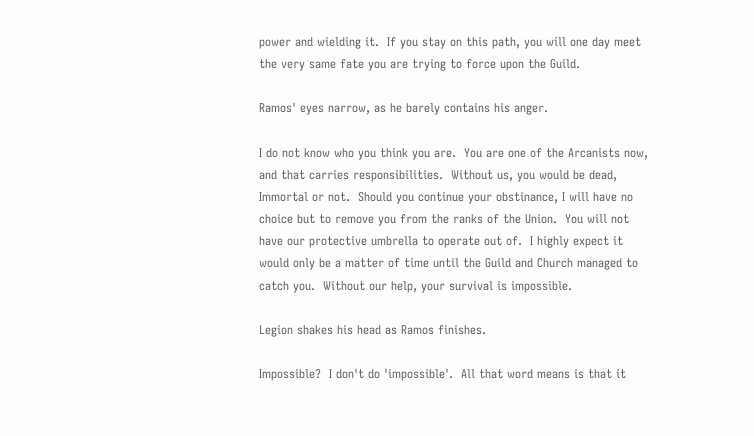power and wielding it.  If you stay on this path, you will one day meet the very same fate you are trying to force upon the Guild.

Ramos' eyes narrow, as he barely contains his anger.

I do not know who you think you are.  You are one of the Arcanists now, and that carries responsibilities.  Without us, you would be dead, Immortal or not.  Should you continue your obstinance, I will have no choice but to remove you from the ranks of the Union.  You will not have our protective umbrella to operate out of.  I highly expect it would only be a matter of time until the Guild and Church managed to catch you.  Without our help, your survival is impossible.

Legion shakes his head as Ramos finishes.

Impossible?  I don't do 'impossible'.  All that word means is that it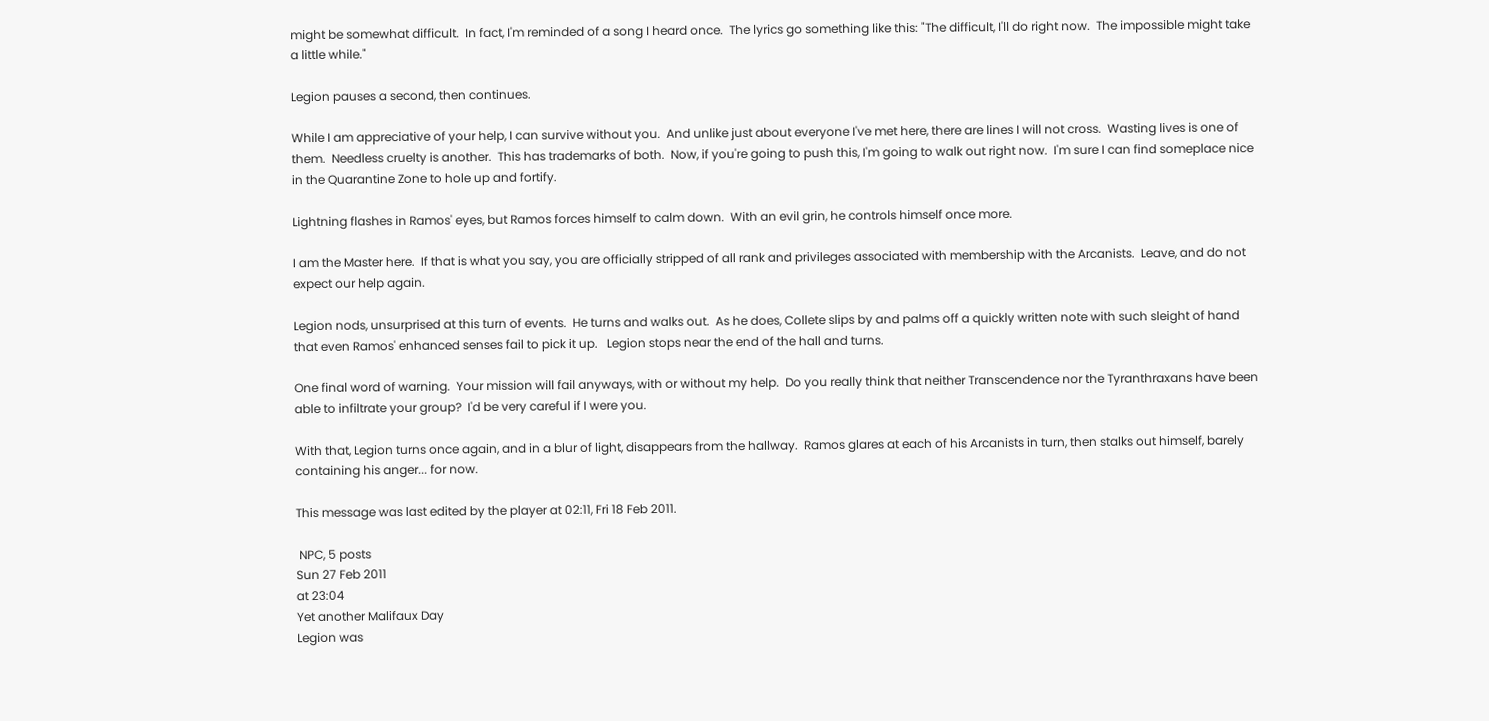might be somewhat difficult.  In fact, I'm reminded of a song I heard once.  The lyrics go something like this: "The difficult, I'll do right now.  The impossible might take a little while."

Legion pauses a second, then continues.

While I am appreciative of your help, I can survive without you.  And unlike just about everyone I've met here, there are lines I will not cross.  Wasting lives is one of them.  Needless cruelty is another.  This has trademarks of both.  Now, if you're going to push this, I'm going to walk out right now.  I'm sure I can find someplace nice in the Quarantine Zone to hole up and fortify.

Lightning flashes in Ramos' eyes, but Ramos forces himself to calm down.  With an evil grin, he controls himself once more.

I am the Master here.  If that is what you say, you are officially stripped of all rank and privileges associated with membership with the Arcanists.  Leave, and do not expect our help again.

Legion nods, unsurprised at this turn of events.  He turns and walks out.  As he does, Collete slips by and palms off a quickly written note with such sleight of hand that even Ramos' enhanced senses fail to pick it up.   Legion stops near the end of the hall and turns.

One final word of warning.  Your mission will fail anyways, with or without my help.  Do you really think that neither Transcendence nor the Tyranthraxans have been able to infiltrate your group?  I'd be very careful if I were you.

With that, Legion turns once again, and in a blur of light, disappears from the hallway.  Ramos glares at each of his Arcanists in turn, then stalks out himself, barely containing his anger... for now.

This message was last edited by the player at 02:11, Fri 18 Feb 2011.

 NPC, 5 posts
Sun 27 Feb 2011
at 23:04
Yet another Malifaux Day
Legion was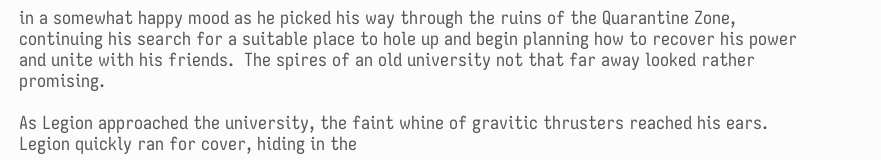in a somewhat happy mood as he picked his way through the ruins of the Quarantine Zone, continuing his search for a suitable place to hole up and begin planning how to recover his power and unite with his friends.  The spires of an old university not that far away looked rather promising.

As Legion approached the university, the faint whine of gravitic thrusters reached his ears.  Legion quickly ran for cover, hiding in the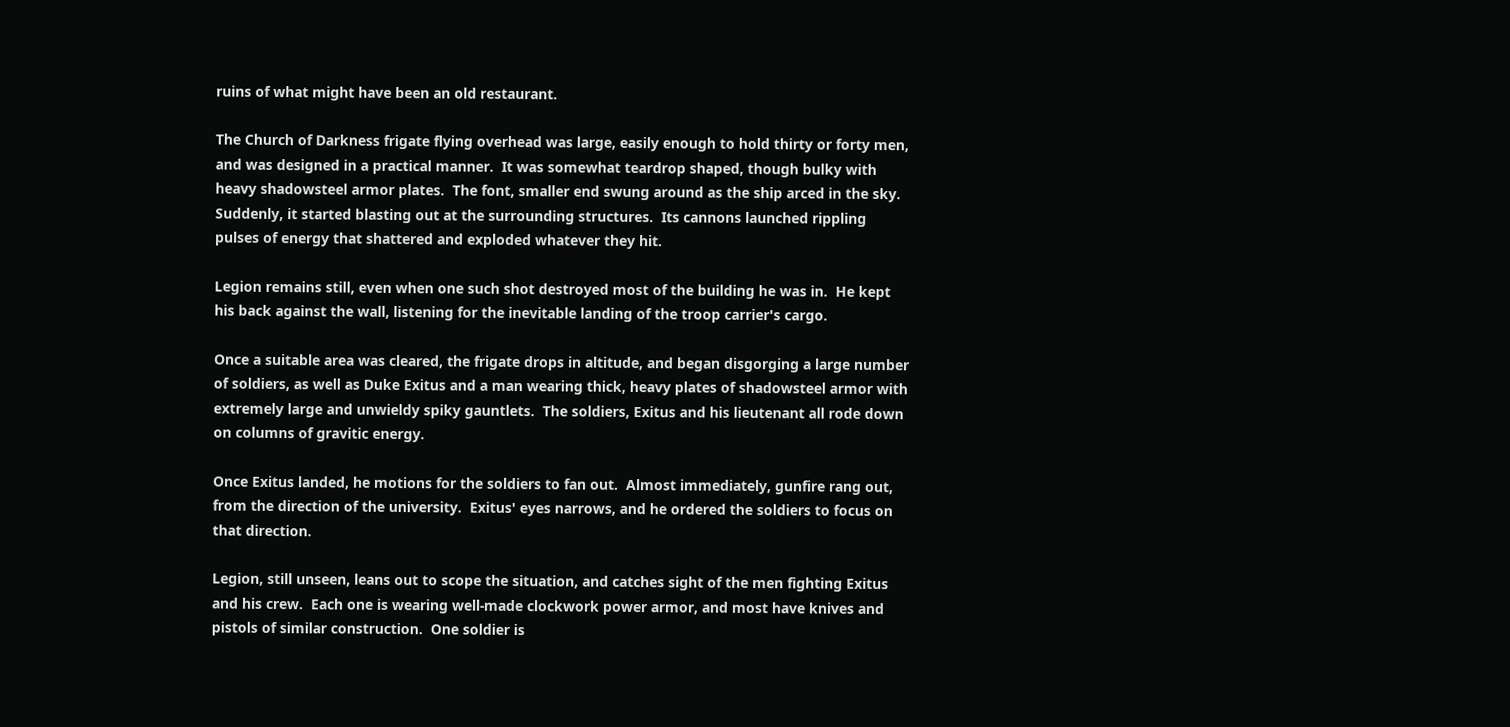ruins of what might have been an old restaurant.

The Church of Darkness frigate flying overhead was large, easily enough to hold thirty or forty men, and was designed in a practical manner.  It was somewhat teardrop shaped, though bulky with heavy shadowsteel armor plates.  The font, smaller end swung around as the ship arced in the sky.  Suddenly, it started blasting out at the surrounding structures.  Its cannons launched rippling pulses of energy that shattered and exploded whatever they hit.

Legion remains still, even when one such shot destroyed most of the building he was in.  He kept his back against the wall, listening for the inevitable landing of the troop carrier's cargo.

Once a suitable area was cleared, the frigate drops in altitude, and began disgorging a large number of soldiers, as well as Duke Exitus and a man wearing thick, heavy plates of shadowsteel armor with extremely large and unwieldy spiky gauntlets.  The soldiers, Exitus and his lieutenant all rode down on columns of gravitic energy.

Once Exitus landed, he motions for the soldiers to fan out.  Almost immediately, gunfire rang out, from the direction of the university.  Exitus' eyes narrows, and he ordered the soldiers to focus on that direction.

Legion, still unseen, leans out to scope the situation, and catches sight of the men fighting Exitus and his crew.  Each one is wearing well-made clockwork power armor, and most have knives and pistols of similar construction.  One soldier is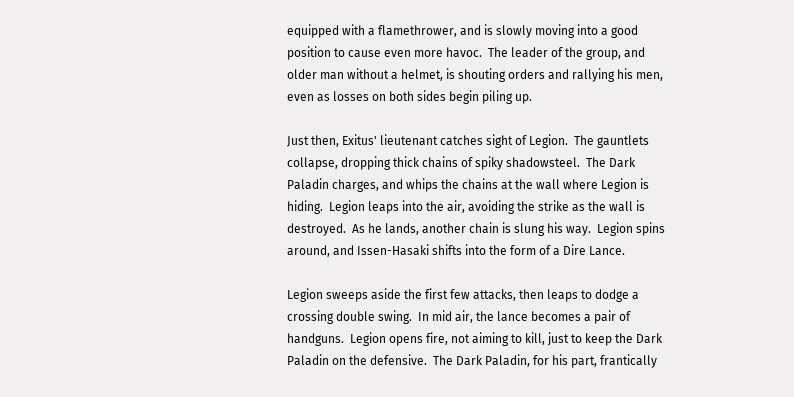equipped with a flamethrower, and is slowly moving into a good position to cause even more havoc.  The leader of the group, and older man without a helmet, is shouting orders and rallying his men, even as losses on both sides begin piling up.

Just then, Exitus' lieutenant catches sight of Legion.  The gauntlets collapse, dropping thick chains of spiky shadowsteel.  The Dark Paladin charges, and whips the chains at the wall where Legion is hiding.  Legion leaps into the air, avoiding the strike as the wall is destroyed.  As he lands, another chain is slung his way.  Legion spins around, and Issen-Hasaki shifts into the form of a Dire Lance.

Legion sweeps aside the first few attacks, then leaps to dodge a crossing double swing.  In mid air, the lance becomes a pair of handguns.  Legion opens fire, not aiming to kill, just to keep the Dark Paladin on the defensive.  The Dark Paladin, for his part, frantically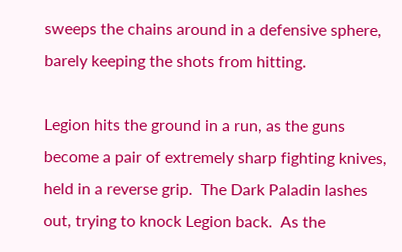sweeps the chains around in a defensive sphere, barely keeping the shots from hitting.

Legion hits the ground in a run, as the guns become a pair of extremely sharp fighting knives, held in a reverse grip.  The Dark Paladin lashes out, trying to knock Legion back.  As the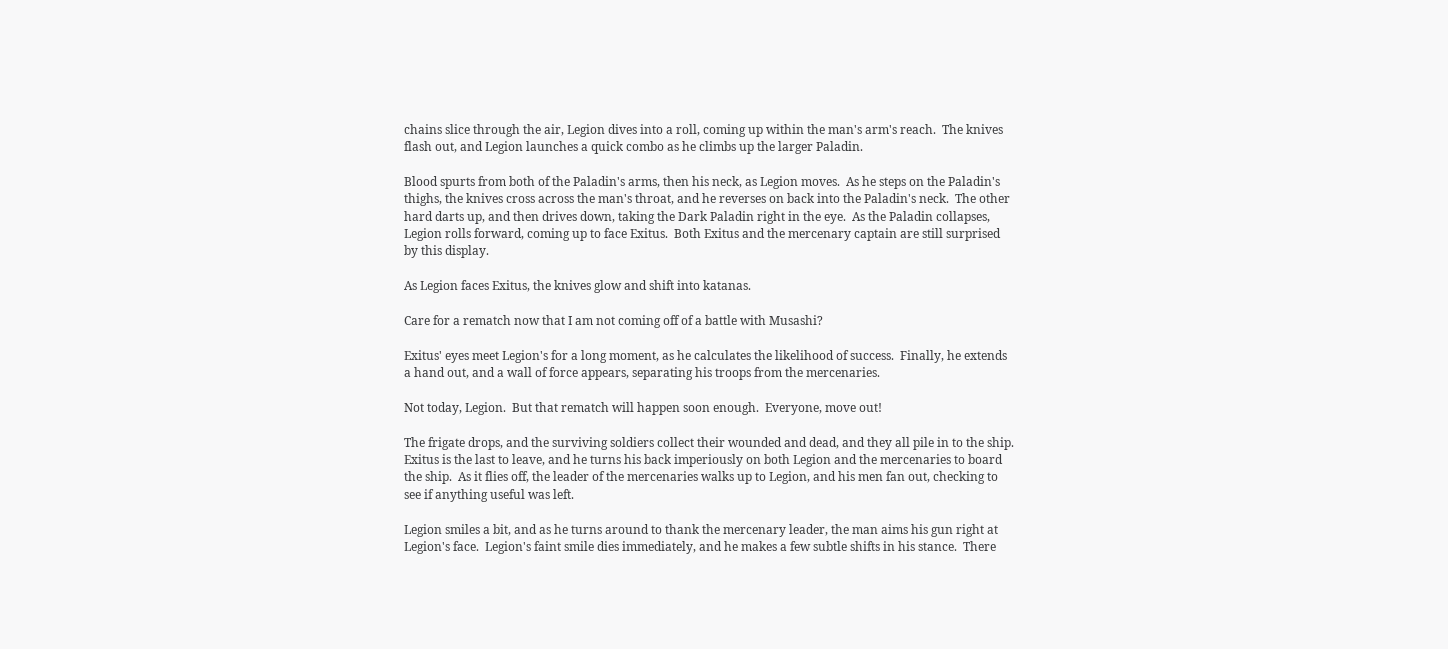chains slice through the air, Legion dives into a roll, coming up within the man's arm's reach.  The knives flash out, and Legion launches a quick combo as he climbs up the larger Paladin.

Blood spurts from both of the Paladin's arms, then his neck, as Legion moves.  As he steps on the Paladin's thighs, the knives cross across the man's throat, and he reverses on back into the Paladin's neck.  The other hard darts up, and then drives down, taking the Dark Paladin right in the eye.  As the Paladin collapses, Legion rolls forward, coming up to face Exitus.  Both Exitus and the mercenary captain are still surprised by this display.

As Legion faces Exitus, the knives glow and shift into katanas.

Care for a rematch now that I am not coming off of a battle with Musashi?

Exitus' eyes meet Legion's for a long moment, as he calculates the likelihood of success.  Finally, he extends a hand out, and a wall of force appears, separating his troops from the mercenaries.

Not today, Legion.  But that rematch will happen soon enough.  Everyone, move out!

The frigate drops, and the surviving soldiers collect their wounded and dead, and they all pile in to the ship.  Exitus is the last to leave, and he turns his back imperiously on both Legion and the mercenaries to board the ship.  As it flies off, the leader of the mercenaries walks up to Legion, and his men fan out, checking to see if anything useful was left.

Legion smiles a bit, and as he turns around to thank the mercenary leader, the man aims his gun right at Legion's face.  Legion's faint smile dies immediately, and he makes a few subtle shifts in his stance.  There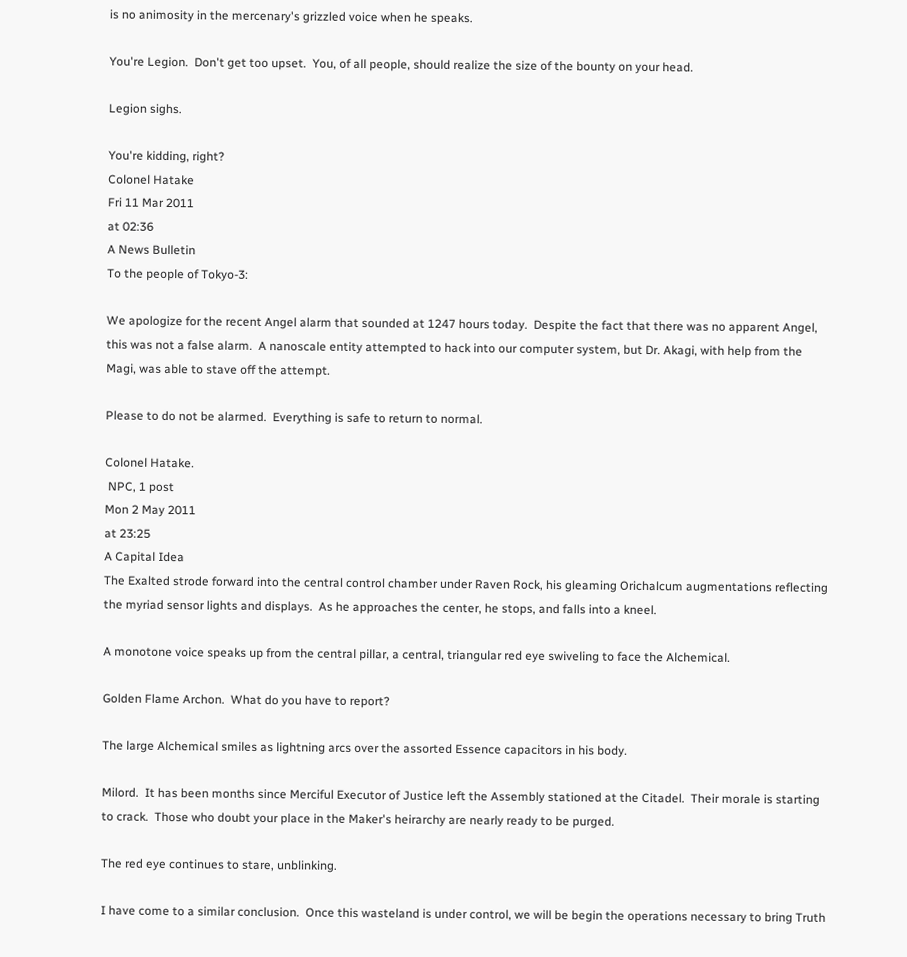is no animosity in the mercenary's grizzled voice when he speaks.

You're Legion.  Don't get too upset.  You, of all people, should realize the size of the bounty on your head.

Legion sighs.

You're kidding, right?
Colonel Hatake
Fri 11 Mar 2011
at 02:36
A News Bulletin
To the people of Tokyo-3:

We apologize for the recent Angel alarm that sounded at 1247 hours today.  Despite the fact that there was no apparent Angel, this was not a false alarm.  A nanoscale entity attempted to hack into our computer system, but Dr. Akagi, with help from the Magi, was able to stave off the attempt.

Please to do not be alarmed.  Everything is safe to return to normal.

Colonel Hatake.
 NPC, 1 post
Mon 2 May 2011
at 23:25
A Capital Idea
The Exalted strode forward into the central control chamber under Raven Rock, his gleaming Orichalcum augmentations reflecting the myriad sensor lights and displays.  As he approaches the center, he stops, and falls into a kneel.

A monotone voice speaks up from the central pillar, a central, triangular red eye swiveling to face the Alchemical.

Golden Flame Archon.  What do you have to report?

The large Alchemical smiles as lightning arcs over the assorted Essence capacitors in his body.

Milord.  It has been months since Merciful Executor of Justice left the Assembly stationed at the Citadel.  Their morale is starting to crack.  Those who doubt your place in the Maker's heirarchy are nearly ready to be purged.

The red eye continues to stare, unblinking.

I have come to a similar conclusion.  Once this wasteland is under control, we will be begin the operations necessary to bring Truth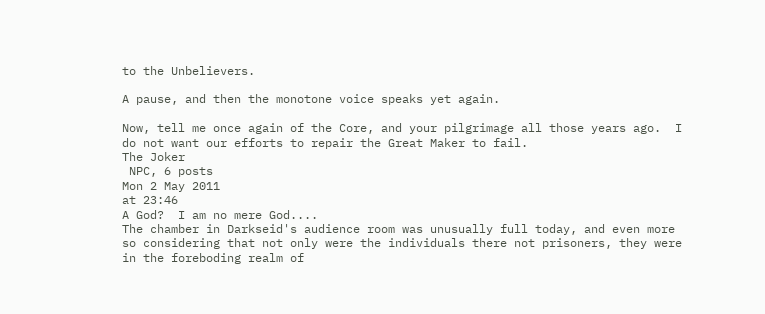to the Unbelievers.

A pause, and then the monotone voice speaks yet again.

Now, tell me once again of the Core, and your pilgrimage all those years ago.  I do not want our efforts to repair the Great Maker to fail.
The Joker
 NPC, 6 posts
Mon 2 May 2011
at 23:46
A God?  I am no mere God....
The chamber in Darkseid's audience room was unusually full today, and even more so considering that not only were the individuals there not prisoners, they were in the foreboding realm of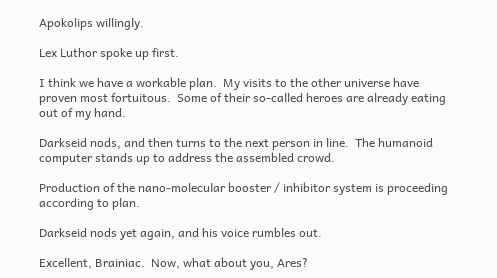Apokolips willingly.

Lex Luthor spoke up first.

I think we have a workable plan.  My visits to the other universe have proven most fortuitous.  Some of their so-called heroes are already eating out of my hand.

Darkseid nods, and then turns to the next person in line.  The humanoid computer stands up to address the assembled crowd.

Production of the nano-molecular booster / inhibitor system is proceeding according to plan.

Darkseid nods yet again, and his voice rumbles out.

Excellent, Brainiac.  Now, what about you, Ares?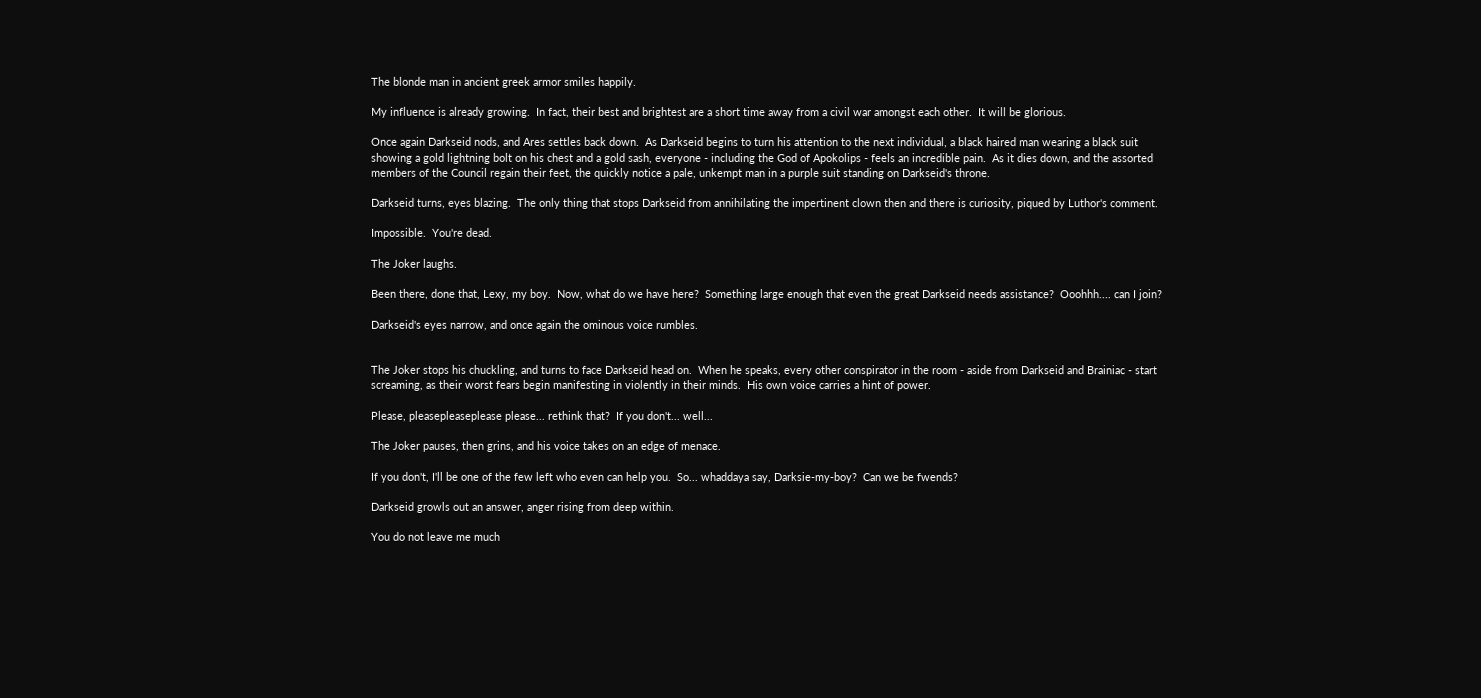The blonde man in ancient greek armor smiles happily.

My influence is already growing.  In fact, their best and brightest are a short time away from a civil war amongst each other.  It will be glorious.

Once again Darkseid nods, and Ares settles back down.  As Darkseid begins to turn his attention to the next individual, a black haired man wearing a black suit showing a gold lightning bolt on his chest and a gold sash, everyone - including the God of Apokolips - feels an incredible pain.  As it dies down, and the assorted members of the Council regain their feet, the quickly notice a pale, unkempt man in a purple suit standing on Darkseid's throne.

Darkseid turns, eyes blazing.  The only thing that stops Darkseid from annihilating the impertinent clown then and there is curiosity, piqued by Luthor's comment.

Impossible.  You're dead.

The Joker laughs.

Been there, done that, Lexy, my boy.  Now, what do we have here?  Something large enough that even the great Darkseid needs assistance?  Ooohhh.... can I join?

Darkseid's eyes narrow, and once again the ominous voice rumbles.


The Joker stops his chuckling, and turns to face Darkseid head on.  When he speaks, every other conspirator in the room - aside from Darkseid and Brainiac - start screaming, as their worst fears begin manifesting in violently in their minds.  His own voice carries a hint of power.

Please, pleasepleaseplease please... rethink that?  If you don't... well...

The Joker pauses, then grins, and his voice takes on an edge of menace.

If you don't, I'll be one of the few left who even can help you.  So... whaddaya say, Darksie-my-boy?  Can we be fwends?

Darkseid growls out an answer, anger rising from deep within.

You do not leave me much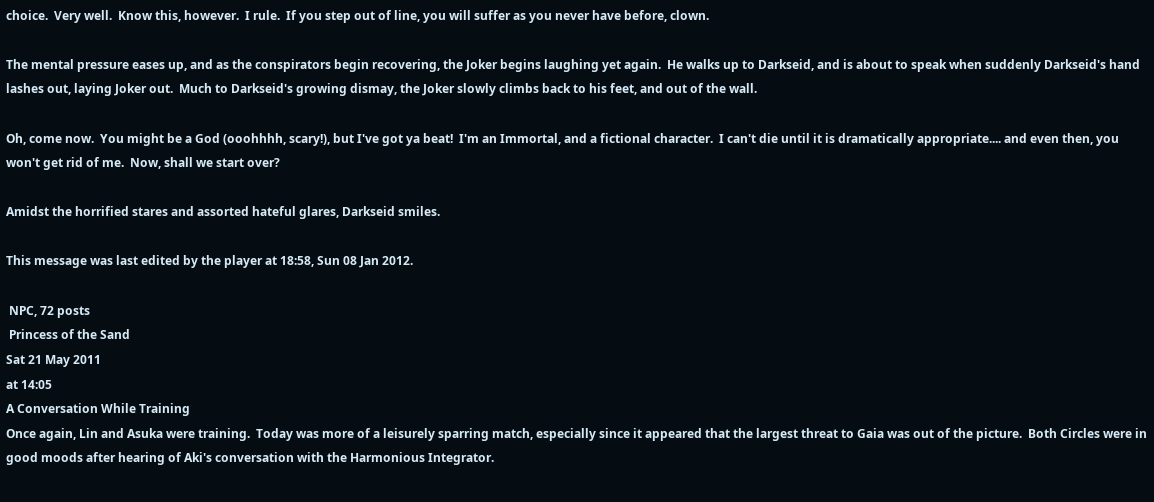choice.  Very well.  Know this, however.  I rule.  If you step out of line, you will suffer as you never have before, clown.

The mental pressure eases up, and as the conspirators begin recovering, the Joker begins laughing yet again.  He walks up to Darkseid, and is about to speak when suddenly Darkseid's hand lashes out, laying Joker out.  Much to Darkseid's growing dismay, the Joker slowly climbs back to his feet, and out of the wall.

Oh, come now.  You might be a God (ooohhhh, scary!), but I've got ya beat!  I'm an Immortal, and a fictional character.  I can't die until it is dramatically appropriate.... and even then, you won't get rid of me.  Now, shall we start over?

Amidst the horrified stares and assorted hateful glares, Darkseid smiles.

This message was last edited by the player at 18:58, Sun 08 Jan 2012.

 NPC, 72 posts
 Princess of the Sand
Sat 21 May 2011
at 14:05
A Conversation While Training
Once again, Lin and Asuka were training.  Today was more of a leisurely sparring match, especially since it appeared that the largest threat to Gaia was out of the picture.  Both Circles were in good moods after hearing of Aki's conversation with the Harmonious Integrator.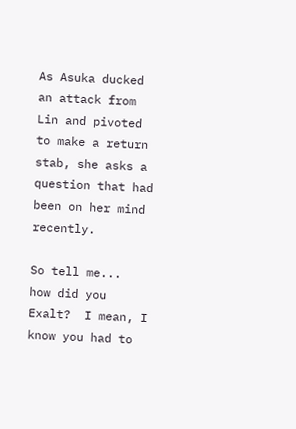As Asuka ducked an attack from Lin and pivoted to make a return stab, she asks a question that had been on her mind recently.

So tell me...  how did you Exalt?  I mean, I know you had to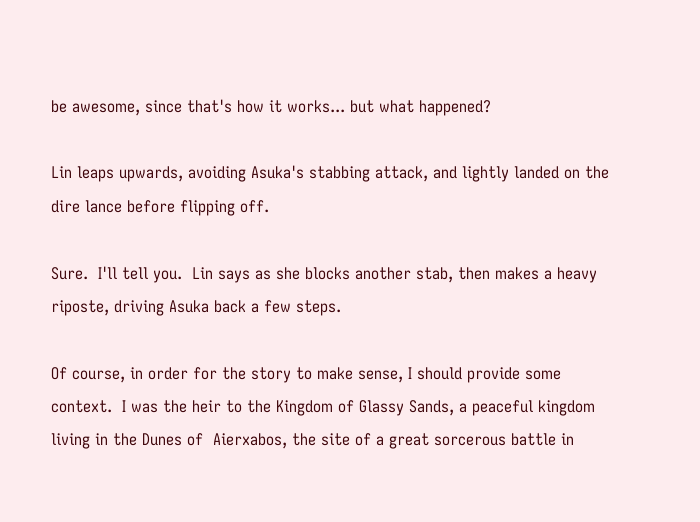be awesome, since that's how it works... but what happened?

Lin leaps upwards, avoiding Asuka's stabbing attack, and lightly landed on the dire lance before flipping off.

Sure.  I'll tell you.  Lin says as she blocks another stab, then makes a heavy riposte, driving Asuka back a few steps.

Of course, in order for the story to make sense, I should provide some context.  I was the heir to the Kingdom of Glassy Sands, a peaceful kingdom living in the Dunes of  Aierxabos, the site of a great sorcerous battle in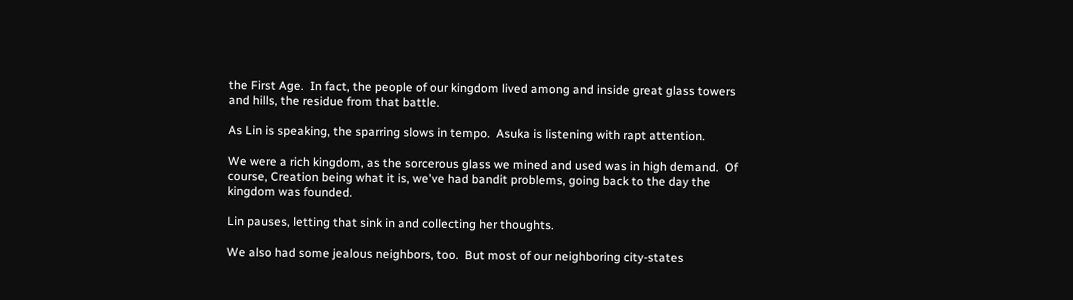the First Age.  In fact, the people of our kingdom lived among and inside great glass towers and hills, the residue from that battle.

As Lin is speaking, the sparring slows in tempo.  Asuka is listening with rapt attention.

We were a rich kingdom, as the sorcerous glass we mined and used was in high demand.  Of course, Creation being what it is, we've had bandit problems, going back to the day the kingdom was founded.

Lin pauses, letting that sink in and collecting her thoughts.

We also had some jealous neighbors, too.  But most of our neighboring city-states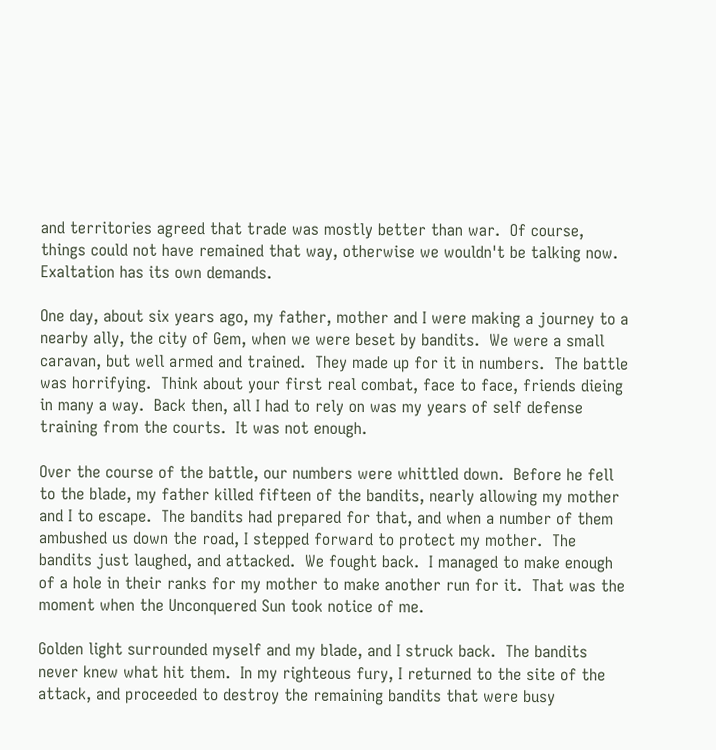and territories agreed that trade was mostly better than war.  Of course, things could not have remained that way, otherwise we wouldn't be talking now.  Exaltation has its own demands.

One day, about six years ago, my father, mother and I were making a journey to a nearby ally, the city of Gem, when we were beset by bandits.  We were a small caravan, but well armed and trained.  They made up for it in numbers.  The battle was horrifying.  Think about your first real combat, face to face, friends dieing in many a way.  Back then, all I had to rely on was my years of self defense training from the courts.  It was not enough.

Over the course of the battle, our numbers were whittled down.  Before he fell to the blade, my father killed fifteen of the bandits, nearly allowing my mother and I to escape.  The bandits had prepared for that, and when a number of them ambushed us down the road, I stepped forward to protect my mother.  The bandits just laughed, and attacked.  We fought back.  I managed to make enough of a hole in their ranks for my mother to make another run for it.  That was the moment when the Unconquered Sun took notice of me.

Golden light surrounded myself and my blade, and I struck back.  The bandits never knew what hit them.  In my righteous fury, I returned to the site of the attack, and proceeded to destroy the remaining bandits that were busy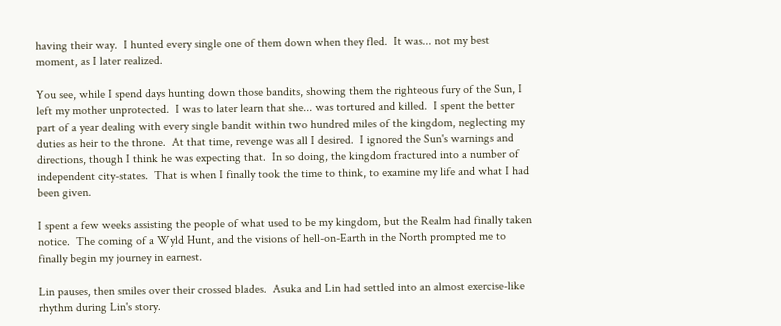having their way.  I hunted every single one of them down when they fled.  It was... not my best moment, as I later realized.

You see, while I spend days hunting down those bandits, showing them the righteous fury of the Sun, I left my mother unprotected.  I was to later learn that she... was tortured and killed.  I spent the better part of a year dealing with every single bandit within two hundred miles of the kingdom, neglecting my duties as heir to the throne.  At that time, revenge was all I desired.  I ignored the Sun's warnings and directions, though I think he was expecting that.  In so doing, the kingdom fractured into a number of independent city-states.  That is when I finally took the time to think, to examine my life and what I had been given.

I spent a few weeks assisting the people of what used to be my kingdom, but the Realm had finally taken notice.  The coming of a Wyld Hunt, and the visions of hell-on-Earth in the North prompted me to finally begin my journey in earnest.

Lin pauses, then smiles over their crossed blades.  Asuka and Lin had settled into an almost exercise-like rhythm during Lin's story.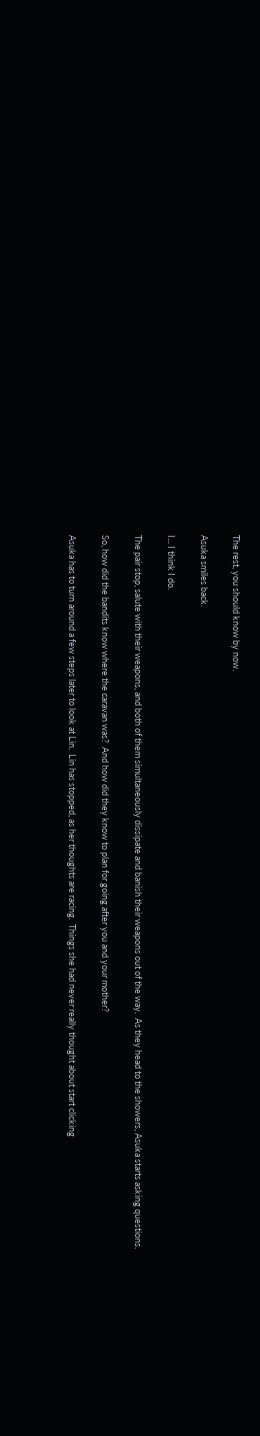The rest, you should know by now.

Asuka smiles back.

I... I think I do.

The pair stop, salute with their weapons, and both of them simultaneously dissipate and banish their weapons out of the way.  As they head to the showers, Asuka starts asking questions.

So, how did the bandits know where the caravan was?  And how did they know to plan for going after you and your mother?

Asuka has to turn around a few steps later to look at Lin.  Lin has stopped, as her thoughts are racing.  Things she had never really thought about start clicking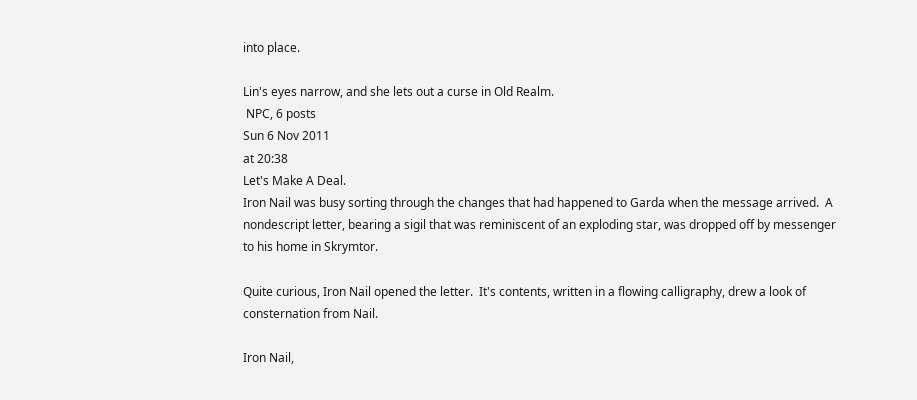into place.

Lin's eyes narrow, and she lets out a curse in Old Realm.
 NPC, 6 posts
Sun 6 Nov 2011
at 20:38
Let's Make A Deal.
Iron Nail was busy sorting through the changes that had happened to Garda when the message arrived.  A nondescript letter, bearing a sigil that was reminiscent of an exploding star, was dropped off by messenger to his home in Skrymtor.

Quite curious, Iron Nail opened the letter.  It's contents, written in a flowing calligraphy, drew a look of consternation from Nail.

Iron Nail,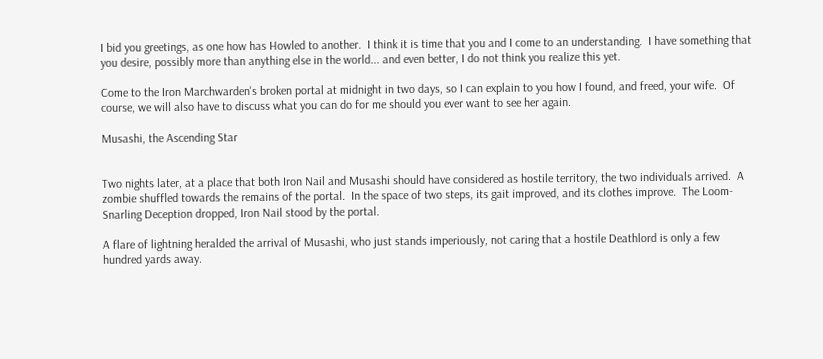I bid you greetings, as one how has Howled to another.  I think it is time that you and I come to an understanding.  I have something that you desire, possibly more than anything else in the world... and even better, I do not think you realize this yet.

Come to the Iron Marchwarden's broken portal at midnight in two days, so I can explain to you how I found, and freed, your wife.  Of course, we will also have to discuss what you can do for me should you ever want to see her again.

Musashi, the Ascending Star


Two nights later, at a place that both Iron Nail and Musashi should have considered as hostile territory, the two individuals arrived.  A zombie shuffled towards the remains of the portal.  In the space of two steps, its gait improved, and its clothes improve.  The Loom-Snarling Deception dropped, Iron Nail stood by the portal.

A flare of lightning heralded the arrival of Musashi, who just stands imperiously, not caring that a hostile Deathlord is only a few hundred yards away.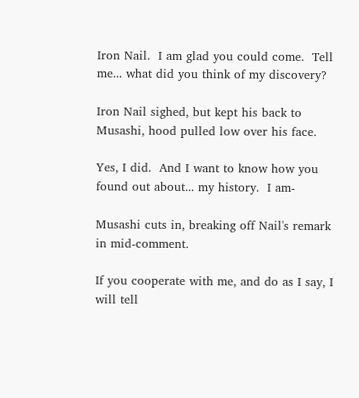Iron Nail.  I am glad you could come.  Tell me... what did you think of my discovery?

Iron Nail sighed, but kept his back to Musashi, hood pulled low over his face.

Yes, I did.  And I want to know how you found out about... my history.  I am-

Musashi cuts in, breaking off Nail's remark in mid-comment.

If you cooperate with me, and do as I say, I will tell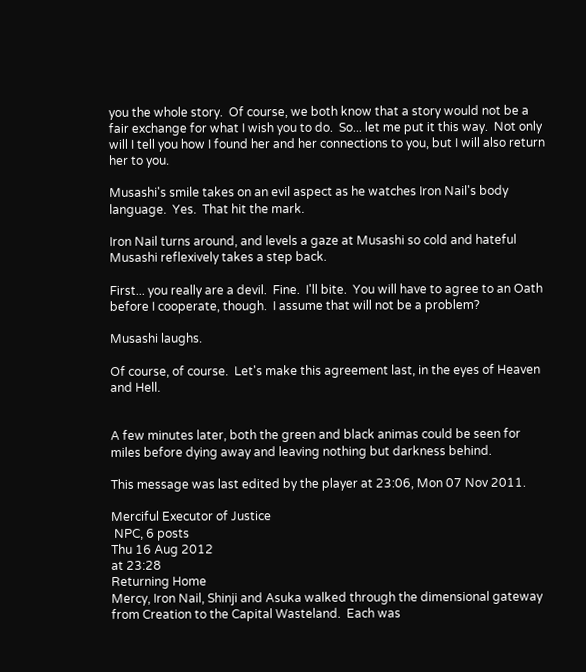you the whole story.  Of course, we both know that a story would not be a fair exchange for what I wish you to do.  So... let me put it this way.  Not only will I tell you how I found her and her connections to you, but I will also return her to you.

Musashi's smile takes on an evil aspect as he watches Iron Nail's body language.  Yes.  That hit the mark.

Iron Nail turns around, and levels a gaze at Musashi so cold and hateful Musashi reflexively takes a step back.

First... you really are a devil.  Fine.  I'll bite.  You will have to agree to an Oath before I cooperate, though.  I assume that will not be a problem?

Musashi laughs.

Of course, of course.  Let's make this agreement last, in the eyes of Heaven and Hell.


A few minutes later, both the green and black animas could be seen for miles before dying away and leaving nothing but darkness behind.

This message was last edited by the player at 23:06, Mon 07 Nov 2011.

Merciful Executor of Justice
 NPC, 6 posts
Thu 16 Aug 2012
at 23:28
Returning Home
Mercy, Iron Nail, Shinji and Asuka walked through the dimensional gateway from Creation to the Capital Wasteland.  Each was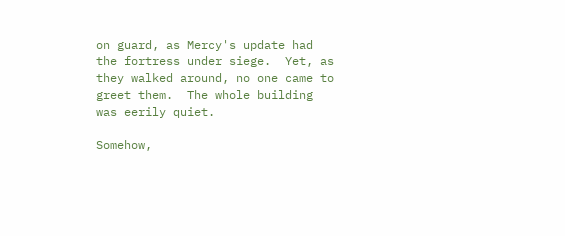on guard, as Mercy's update had the fortress under siege.  Yet, as they walked around, no one came to greet them.  The whole building was eerily quiet.

Somehow,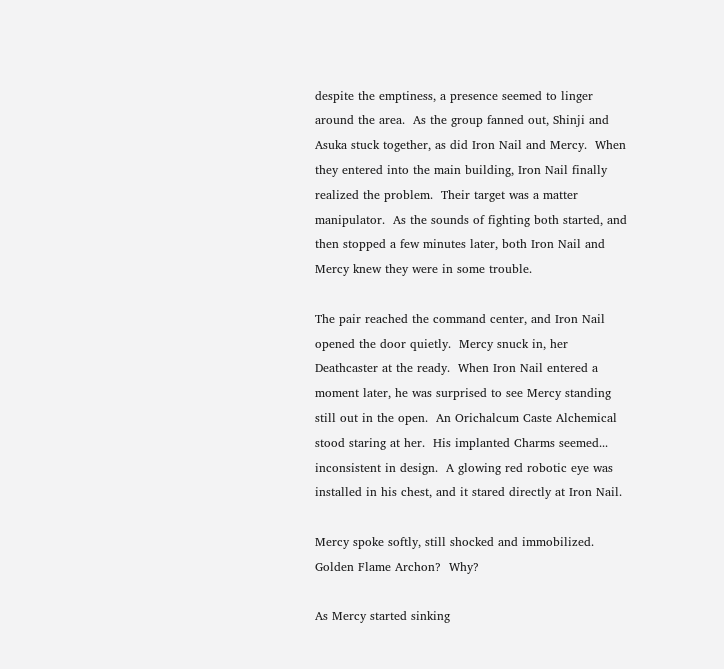despite the emptiness, a presence seemed to linger around the area.  As the group fanned out, Shinji and Asuka stuck together, as did Iron Nail and Mercy.  When they entered into the main building, Iron Nail finally realized the problem.  Their target was a matter manipulator.  As the sounds of fighting both started, and then stopped a few minutes later, both Iron Nail and Mercy knew they were in some trouble.

The pair reached the command center, and Iron Nail opened the door quietly.  Mercy snuck in, her Deathcaster at the ready.  When Iron Nail entered a moment later, he was surprised to see Mercy standing still out in the open.  An Orichalcum Caste Alchemical stood staring at her.  His implanted Charms seemed... inconsistent in design.  A glowing red robotic eye was installed in his chest, and it stared directly at Iron Nail.

Mercy spoke softly, still shocked and immobilized.  Golden Flame Archon?  Why?

As Mercy started sinking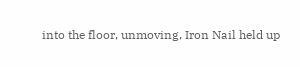into the floor, unmoving, Iron Nail held up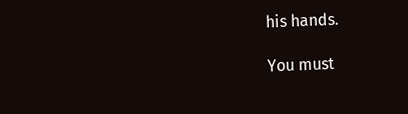his hands.

You must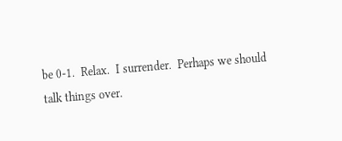be 0-1.  Relax.  I surrender.  Perhaps we should talk things over.